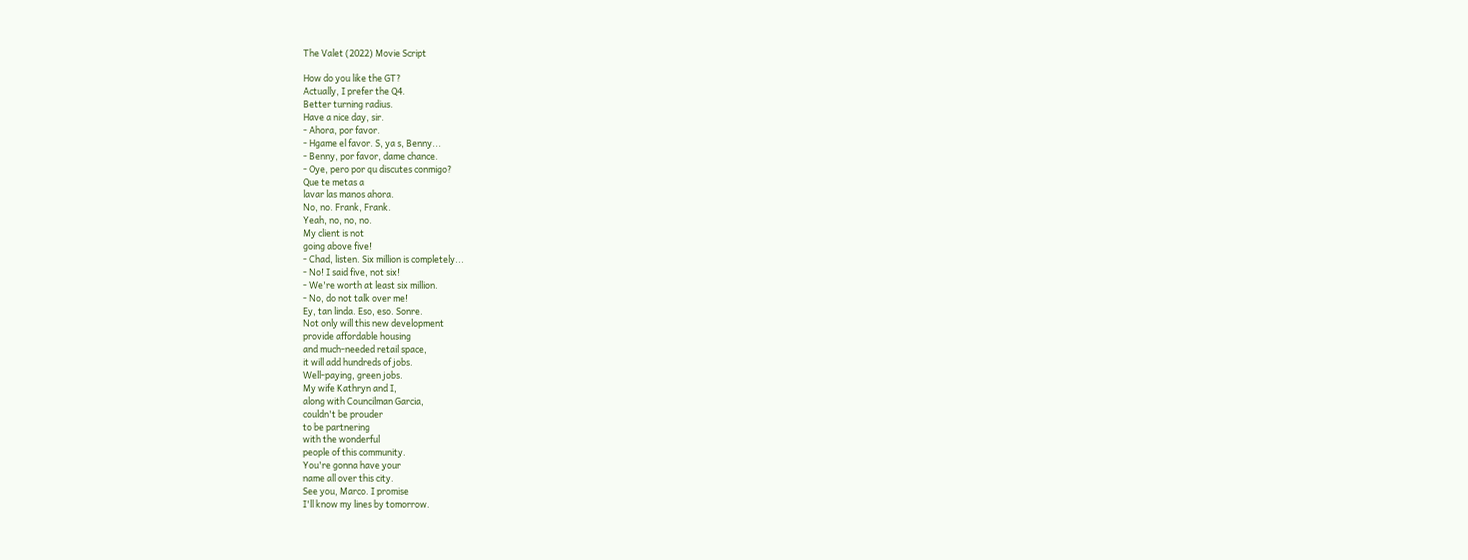The Valet (2022) Movie Script

How do you like the GT?
Actually, I prefer the Q4.
Better turning radius.
Have a nice day, sir.
- Ahora, por favor.
- Hgame el favor. S, ya s, Benny...
- Benny, por favor, dame chance.
- Oye, pero por qu discutes conmigo?
Que te metas a
lavar las manos ahora.
No, no. Frank, Frank.
Yeah, no, no, no.
My client is not
going above five!
- Chad, listen. Six million is completely...
- No! I said five, not six!
- We're worth at least six million.
- No, do not talk over me!
Ey, tan linda. Eso, eso. Sonre.
Not only will this new development
provide affordable housing
and much-needed retail space,
it will add hundreds of jobs.
Well-paying, green jobs.
My wife Kathryn and I,
along with Councilman Garcia,
couldn't be prouder
to be partnering
with the wonderful
people of this community.
You're gonna have your
name all over this city.
See you, Marco. I promise
I'll know my lines by tomorrow.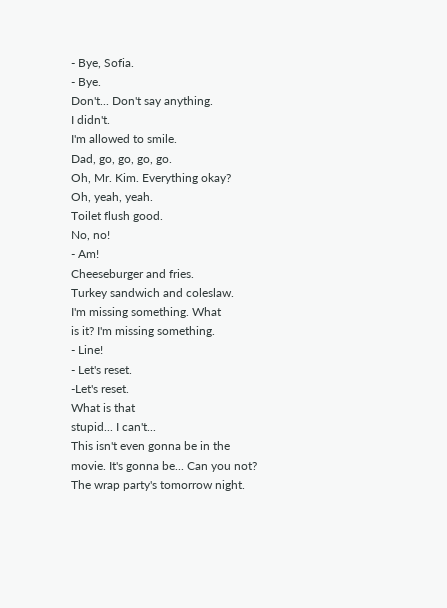- Bye, Sofia.
- Bye.
Don't... Don't say anything.
I didn't.
I'm allowed to smile.
Dad, go, go, go, go.
Oh, Mr. Kim. Everything okay?
Oh, yeah, yeah.
Toilet flush good.
No, no!
- Am!
Cheeseburger and fries.
Turkey sandwich and coleslaw.
I'm missing something. What
is it? I'm missing something.
- Line!
- Let's reset.
-Let's reset.
What is that
stupid... I can't...
This isn't even gonna be in the
movie. It's gonna be... Can you not?
The wrap party's tomorrow night.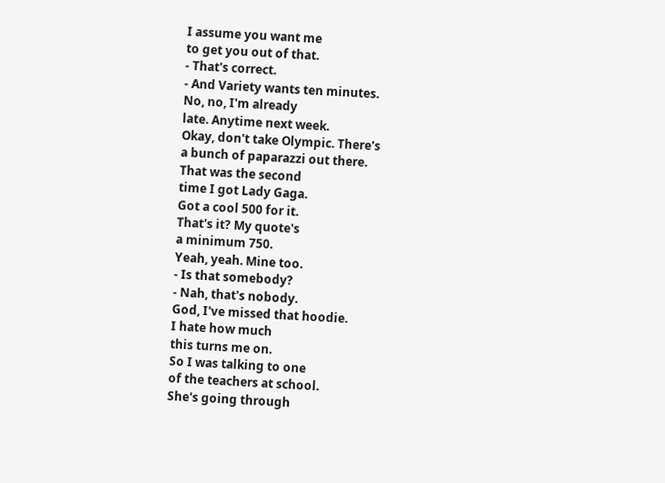I assume you want me
to get you out of that.
- That's correct.
- And Variety wants ten minutes.
No, no, I'm already
late. Anytime next week.
Okay, don't take Olympic. There's
a bunch of paparazzi out there.
That was the second
time I got Lady Gaga.
Got a cool 500 for it.
That's it? My quote's
a minimum 750.
Yeah, yeah. Mine too.
- Is that somebody?
- Nah, that's nobody.
God, I've missed that hoodie.
I hate how much
this turns me on.
So I was talking to one
of the teachers at school.
She's going through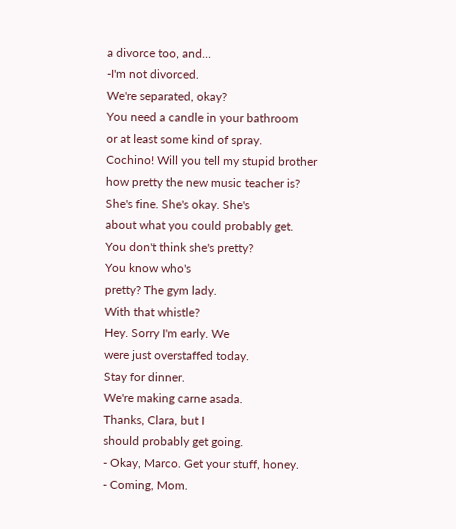a divorce too, and...
-I'm not divorced.
We're separated, okay?
You need a candle in your bathroom
or at least some kind of spray.
Cochino! Will you tell my stupid brother
how pretty the new music teacher is?
She's fine. She's okay. She's
about what you could probably get.
You don't think she's pretty?
You know who's
pretty? The gym lady.
With that whistle?
Hey. Sorry I'm early. We
were just overstaffed today.
Stay for dinner.
We're making carne asada.
Thanks, Clara, but I
should probably get going.
- Okay, Marco. Get your stuff, honey.
- Coming, Mom.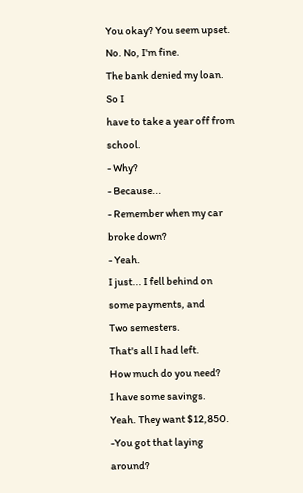You okay? You seem upset.
No. No, I'm fine.
The bank denied my loan. So I
have to take a year off from school.
- Why?
- Because...
- Remember when my car broke down?
- Yeah.
I just... I fell behind on
some payments, and
Two semesters.
That's all I had left.
How much do you need?
I have some savings.
Yeah. They want $12,850.
-You got that laying around?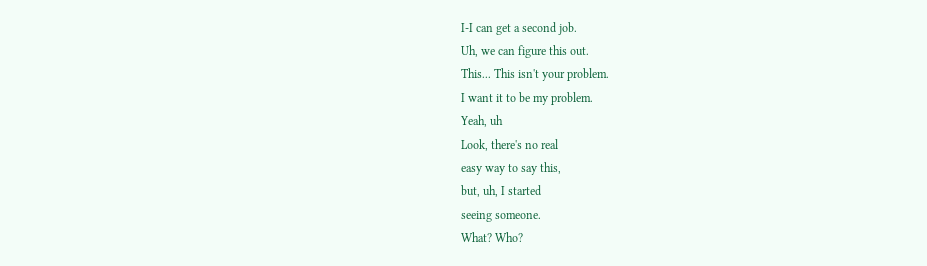I-I can get a second job.
Uh, we can figure this out.
This... This isn't your problem.
I want it to be my problem.
Yeah, uh
Look, there's no real
easy way to say this,
but, uh, I started
seeing someone.
What? Who?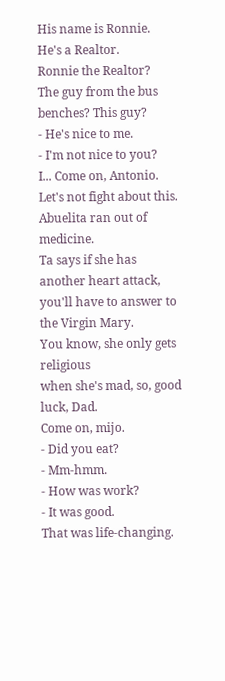His name is Ronnie.
He's a Realtor.
Ronnie the Realtor?
The guy from the bus
benches? This guy?
- He's nice to me.
- I'm not nice to you?
I... Come on, Antonio.
Let's not fight about this.
Abuelita ran out of medicine.
Ta says if she has another heart attack,
you'll have to answer to the Virgin Mary.
You know, she only gets religious
when she's mad, so, good luck, Dad.
Come on, mijo.
- Did you eat?
- Mm-hmm.
- How was work?
- It was good.
That was life-changing.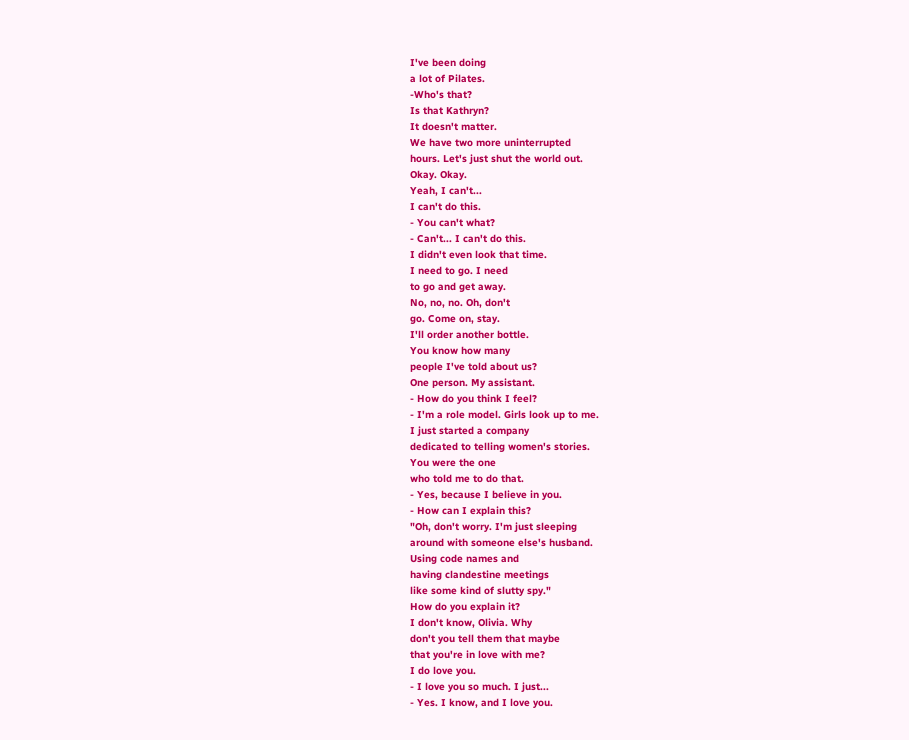I've been doing
a lot of Pilates.
-Who's that?
Is that Kathryn?
It doesn't matter.
We have two more uninterrupted
hours. Let's just shut the world out.
Okay. Okay.
Yeah, I can't...
I can't do this.
- You can't what?
- Can't... I can't do this.
I didn't even look that time.
I need to go. I need
to go and get away.
No, no, no. Oh, don't
go. Come on, stay.
I'll order another bottle.
You know how many
people I've told about us?
One person. My assistant.
- How do you think I feel?
- I'm a role model. Girls look up to me.
I just started a company
dedicated to telling women's stories.
You were the one
who told me to do that.
- Yes, because I believe in you.
- How can I explain this?
"Oh, don't worry. I'm just sleeping
around with someone else's husband.
Using code names and
having clandestine meetings
like some kind of slutty spy."
How do you explain it?
I don't know, Olivia. Why
don't you tell them that maybe
that you're in love with me?
I do love you.
- I love you so much. I just...
- Yes. I know, and I love you.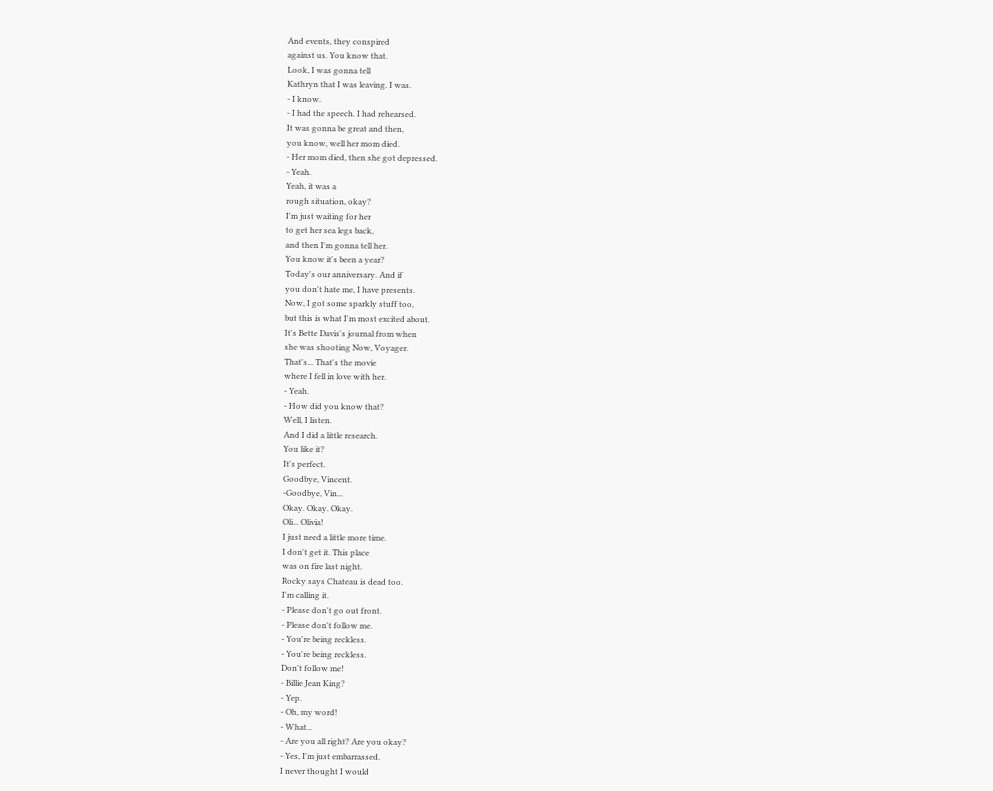And events, they conspired
against us. You know that.
Look, I was gonna tell
Kathryn that I was leaving. I was.
- I know.
- I had the speech. I had rehearsed.
It was gonna be great and then,
you know, well her mom died.
- Her mom died, then she got depressed.
- Yeah.
Yeah, it was a
rough situation, okay?
I'm just waiting for her
to get her sea legs back,
and then I'm gonna tell her.
You know it's been a year?
Today's our anniversary. And if
you don't hate me, I have presents.
Now, I got some sparkly stuff too,
but this is what I'm most excited about.
It's Bette Davis's journal from when
she was shooting Now, Voyager.
That's... That's the movie
where I fell in love with her.
- Yeah.
- How did you know that?
Well, I listen.
And I did a little research.
You like it?
It's perfect.
Goodbye, Vincent.
-Goodbye, Vin...
Okay. Okay. Okay.
Oli... Olivia!
I just need a little more time.
I don't get it. This place
was on fire last night.
Rocky says Chateau is dead too.
I'm calling it.
- Please don't go out front.
- Please don't follow me.
- You're being reckless.
- You're being reckless.
Don't follow me!
- Billie Jean King?
- Yep.
- Oh, my word!
- What...
- Are you all right? Are you okay?
- Yes, I'm just embarrassed.
I never thought I would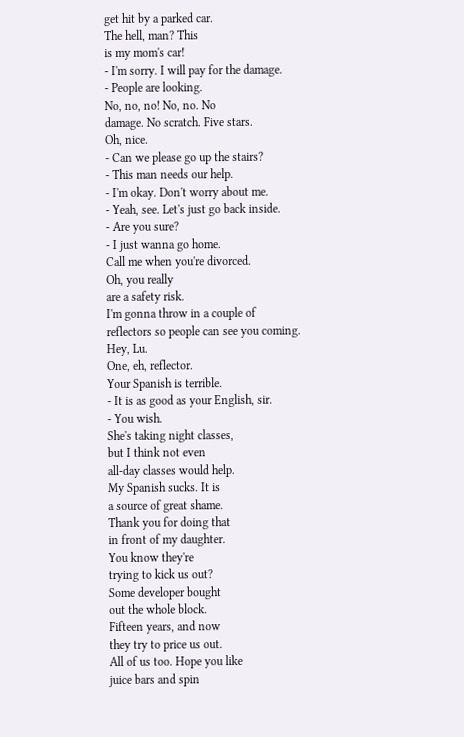get hit by a parked car.
The hell, man? This
is my mom's car!
- I'm sorry. I will pay for the damage.
- People are looking.
No, no, no! No, no. No
damage. No scratch. Five stars.
Oh, nice.
- Can we please go up the stairs?
- This man needs our help.
- I'm okay. Don't worry about me.
- Yeah, see. Let's just go back inside.
- Are you sure?
- I just wanna go home.
Call me when you're divorced.
Oh, you really
are a safety risk.
I'm gonna throw in a couple of
reflectors so people can see you coming.
Hey, Lu.
One, eh, reflector.
Your Spanish is terrible.
- It is as good as your English, sir.
- You wish.
She's taking night classes,
but I think not even
all-day classes would help.
My Spanish sucks. It is
a source of great shame.
Thank you for doing that
in front of my daughter.
You know they're
trying to kick us out?
Some developer bought
out the whole block.
Fifteen years, and now
they try to price us out.
All of us too. Hope you like
juice bars and spin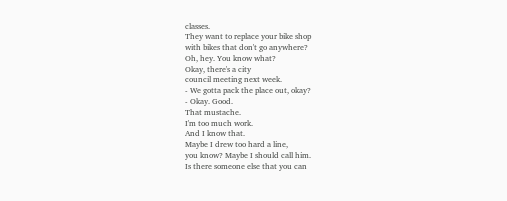classes.
They want to replace your bike shop
with bikes that don't go anywhere?
Oh, hey. You know what?
Okay, there's a city
council meeting next week.
- We gotta pack the place out, okay?
- Okay. Good.
That mustache.
I'm too much work.
And I know that.
Maybe I drew too hard a line,
you know? Maybe I should call him.
Is there someone else that you can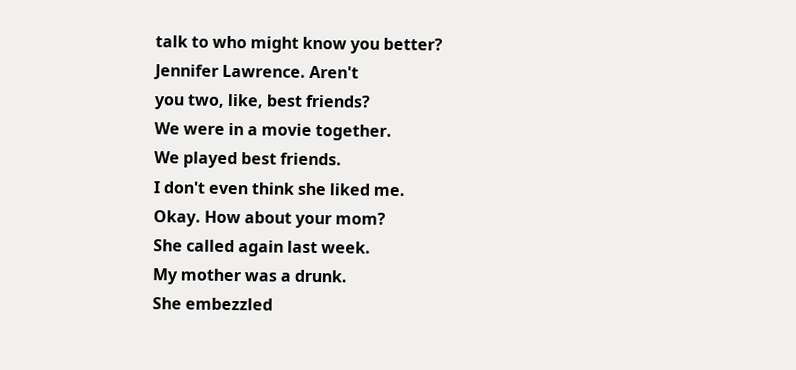talk to who might know you better?
Jennifer Lawrence. Aren't
you two, like, best friends?
We were in a movie together.
We played best friends.
I don't even think she liked me.
Okay. How about your mom?
She called again last week.
My mother was a drunk.
She embezzled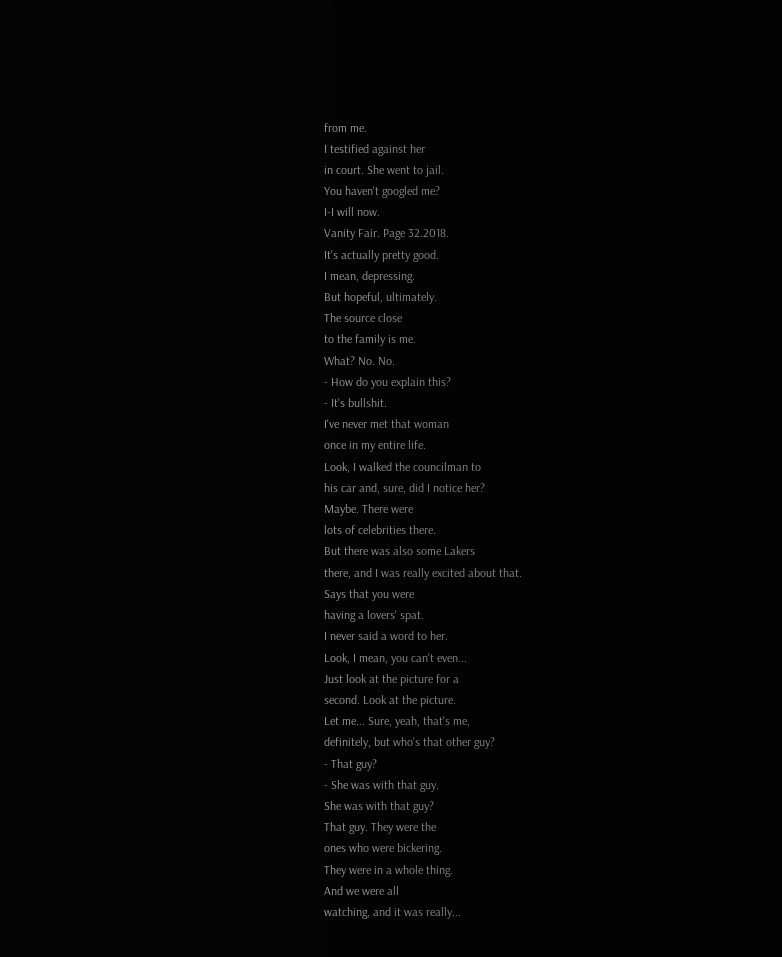from me.
I testified against her
in court. She went to jail.
You haven't googled me?
I-I will now.
Vanity Fair. Page 32.2018.
It's actually pretty good.
I mean, depressing.
But hopeful, ultimately.
The source close
to the family is me.
What? No. No.
- How do you explain this?
- It's bullshit.
I've never met that woman
once in my entire life.
Look, I walked the councilman to
his car and, sure, did I notice her?
Maybe. There were
lots of celebrities there.
But there was also some Lakers
there, and I was really excited about that.
Says that you were
having a lovers' spat.
I never said a word to her.
Look, I mean, you can't even...
Just look at the picture for a
second. Look at the picture.
Let me... Sure, yeah, that's me,
definitely, but who's that other guy?
- That guy?
- She was with that guy.
She was with that guy?
That guy. They were the
ones who were bickering.
They were in a whole thing.
And we were all
watching, and it was really...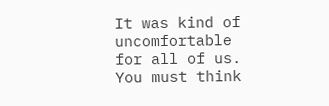It was kind of
uncomfortable for all of us.
You must think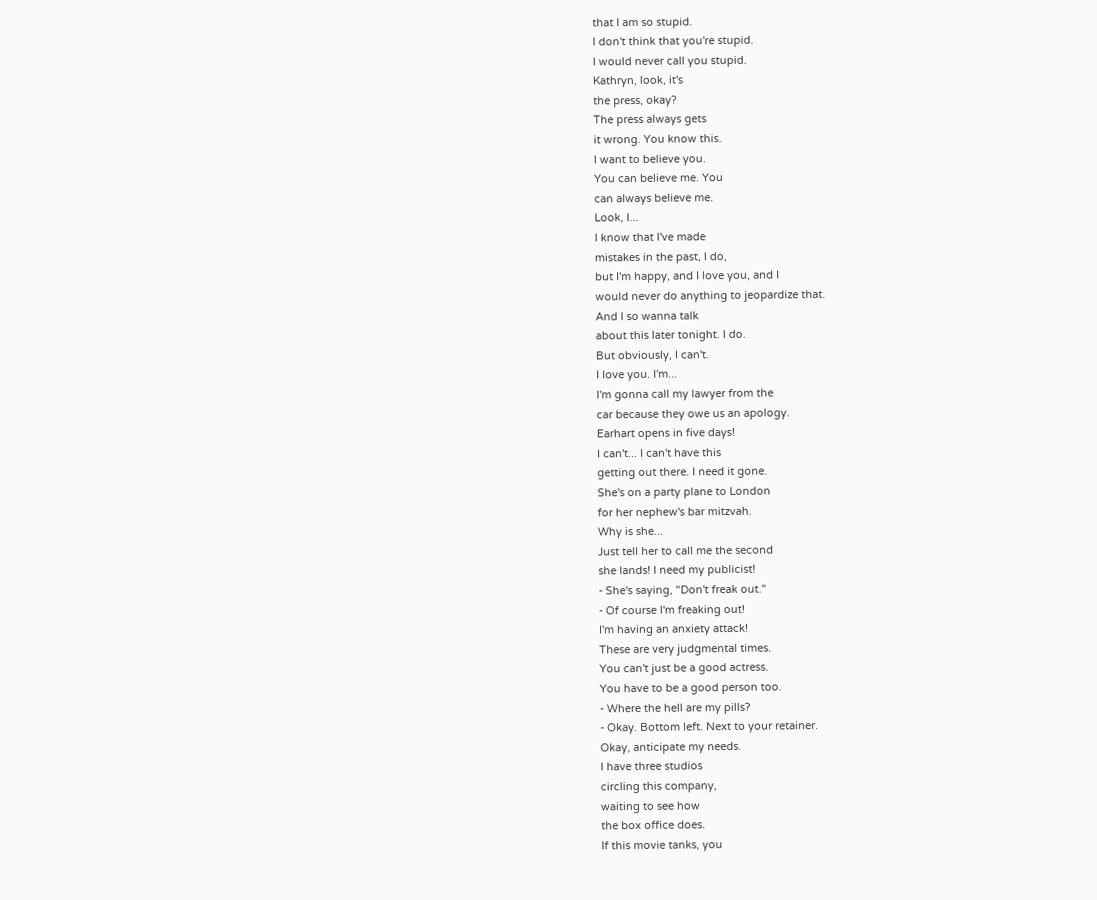that I am so stupid.
I don't think that you're stupid.
I would never call you stupid.
Kathryn, look, it's
the press, okay?
The press always gets
it wrong. You know this.
I want to believe you.
You can believe me. You
can always believe me.
Look, I...
I know that I've made
mistakes in the past, I do,
but I'm happy, and I love you, and I
would never do anything to jeopardize that.
And I so wanna talk
about this later tonight. I do.
But obviously, I can't.
I love you. I'm...
I'm gonna call my lawyer from the
car because they owe us an apology.
Earhart opens in five days!
I can't... I can't have this
getting out there. I need it gone.
She's on a party plane to London
for her nephew's bar mitzvah.
Why is she...
Just tell her to call me the second
she lands! I need my publicist!
- She's saying, "Don't freak out."
- Of course I'm freaking out!
I'm having an anxiety attack!
These are very judgmental times.
You can't just be a good actress.
You have to be a good person too.
- Where the hell are my pills?
- Okay. Bottom left. Next to your retainer.
Okay, anticipate my needs.
I have three studios
circling this company,
waiting to see how
the box office does.
If this movie tanks, you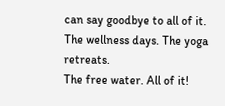can say goodbye to all of it.
The wellness days. The yoga retreats.
The free water. All of it!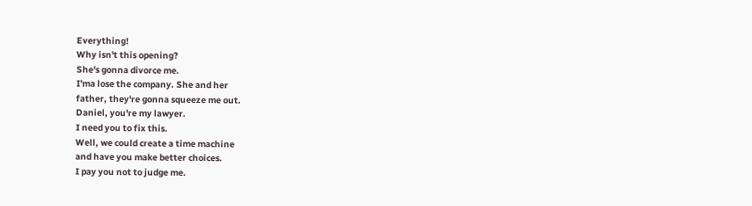Everything!
Why isn't this opening?
She's gonna divorce me.
I'ma lose the company. She and her
father, they're gonna squeeze me out.
Daniel, you're my lawyer.
I need you to fix this.
Well, we could create a time machine
and have you make better choices.
I pay you not to judge me.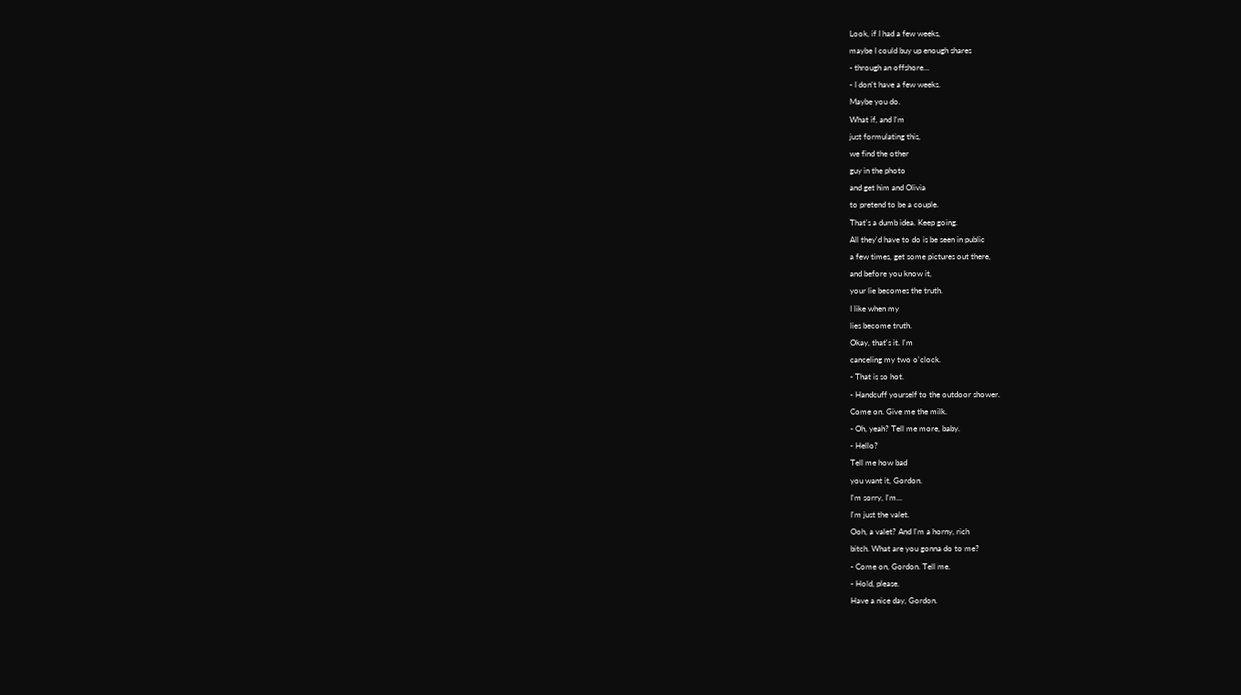Look, if I had a few weeks,
maybe I could buy up enough shares
- through an offshore...
- I don't have a few weeks.
Maybe you do.
What if, and I'm
just formulating this,
we find the other
guy in the photo
and get him and Olivia
to pretend to be a couple.
That's a dumb idea. Keep going.
All they'd have to do is be seen in public
a few times, get some pictures out there,
and before you know it,
your lie becomes the truth.
I like when my
lies become truth.
Okay, that's it. I'm
canceling my two o'clock.
- That is so hot.
- Handcuff yourself to the outdoor shower.
Come on. Give me the milk.
- Oh, yeah? Tell me more, baby.
- Hello?
Tell me how bad
you want it, Gordon.
I'm sorry, I'm...
I'm just the valet.
Ooh, a valet? And I'm a horny, rich
bitch. What are you gonna do to me?
- Come on, Gordon. Tell me.
- Hold, please.
Have a nice day, Gordon.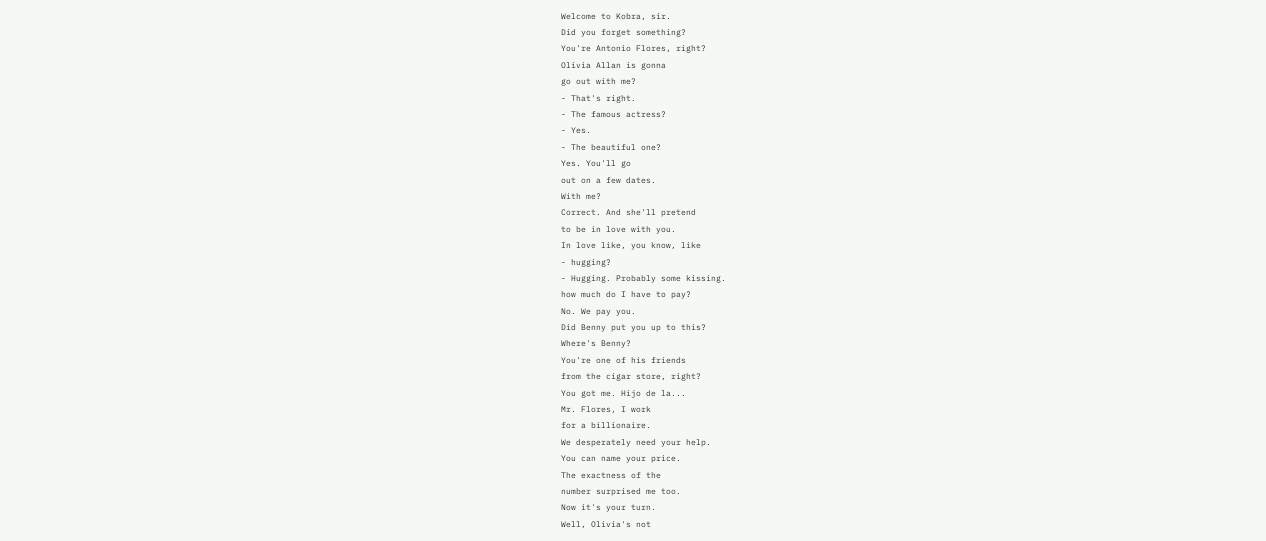Welcome to Kobra, sir.
Did you forget something?
You're Antonio Flores, right?
Olivia Allan is gonna
go out with me?
- That's right.
- The famous actress?
- Yes.
- The beautiful one?
Yes. You'll go
out on a few dates.
With me?
Correct. And she'll pretend
to be in love with you.
In love like, you know, like
- hugging?
- Hugging. Probably some kissing.
how much do I have to pay?
No. We pay you.
Did Benny put you up to this?
Where's Benny?
You're one of his friends
from the cigar store, right?
You got me. Hijo de la...
Mr. Flores, I work
for a billionaire.
We desperately need your help.
You can name your price.
The exactness of the
number surprised me too.
Now it's your turn.
Well, Olivia's not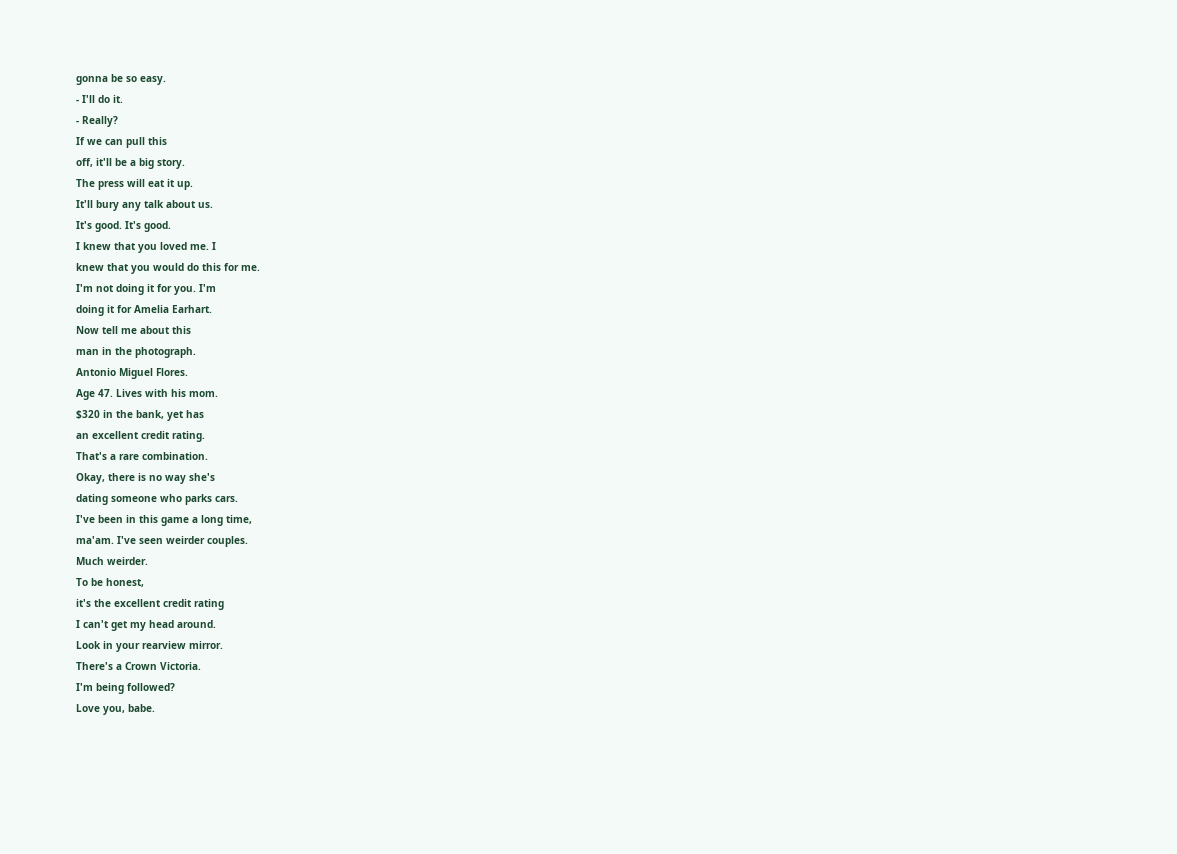gonna be so easy.
- I'll do it.
- Really?
If we can pull this
off, it'll be a big story.
The press will eat it up.
It'll bury any talk about us.
It's good. It's good.
I knew that you loved me. I
knew that you would do this for me.
I'm not doing it for you. I'm
doing it for Amelia Earhart.
Now tell me about this
man in the photograph.
Antonio Miguel Flores.
Age 47. Lives with his mom.
$320 in the bank, yet has
an excellent credit rating.
That's a rare combination.
Okay, there is no way she's
dating someone who parks cars.
I've been in this game a long time,
ma'am. I've seen weirder couples.
Much weirder.
To be honest,
it's the excellent credit rating
I can't get my head around.
Look in your rearview mirror.
There's a Crown Victoria.
I'm being followed?
Love you, babe.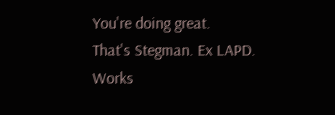You're doing great.
That's Stegman. Ex LAPD.
Works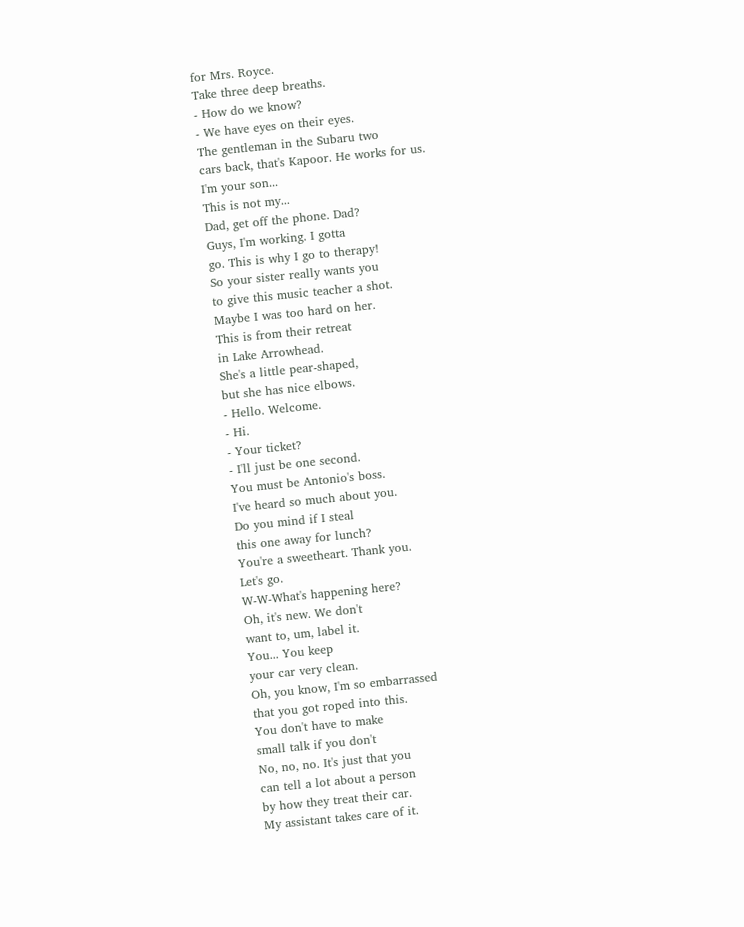for Mrs. Royce.
Take three deep breaths.
- How do we know?
- We have eyes on their eyes.
The gentleman in the Subaru two
cars back, that's Kapoor. He works for us.
I'm your son...
This is not my...
Dad, get off the phone. Dad?
Guys, I'm working. I gotta
go. This is why I go to therapy!
So your sister really wants you
to give this music teacher a shot.
Maybe I was too hard on her.
This is from their retreat
in Lake Arrowhead.
She's a little pear-shaped,
but she has nice elbows.
- Hello. Welcome.
- Hi.
- Your ticket?
- I'll just be one second.
You must be Antonio's boss.
I've heard so much about you.
Do you mind if I steal
this one away for lunch?
You're a sweetheart. Thank you.
Let's go.
W-W-What's happening here?
Oh, it's new. We don't
want to, um, label it.
You... You keep
your car very clean.
Oh, you know, I'm so embarrassed
that you got roped into this.
You don't have to make
small talk if you don't
No, no, no. It's just that you
can tell a lot about a person
by how they treat their car.
My assistant takes care of it.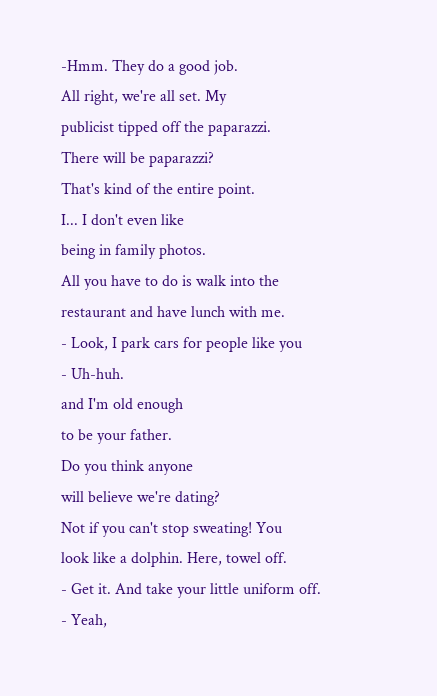-Hmm. They do a good job.
All right, we're all set. My
publicist tipped off the paparazzi.
There will be paparazzi?
That's kind of the entire point.
I... I don't even like
being in family photos.
All you have to do is walk into the
restaurant and have lunch with me.
- Look, I park cars for people like you
- Uh-huh.
and I'm old enough
to be your father.
Do you think anyone
will believe we're dating?
Not if you can't stop sweating! You
look like a dolphin. Here, towel off.
- Get it. And take your little uniform off.
- Yeah,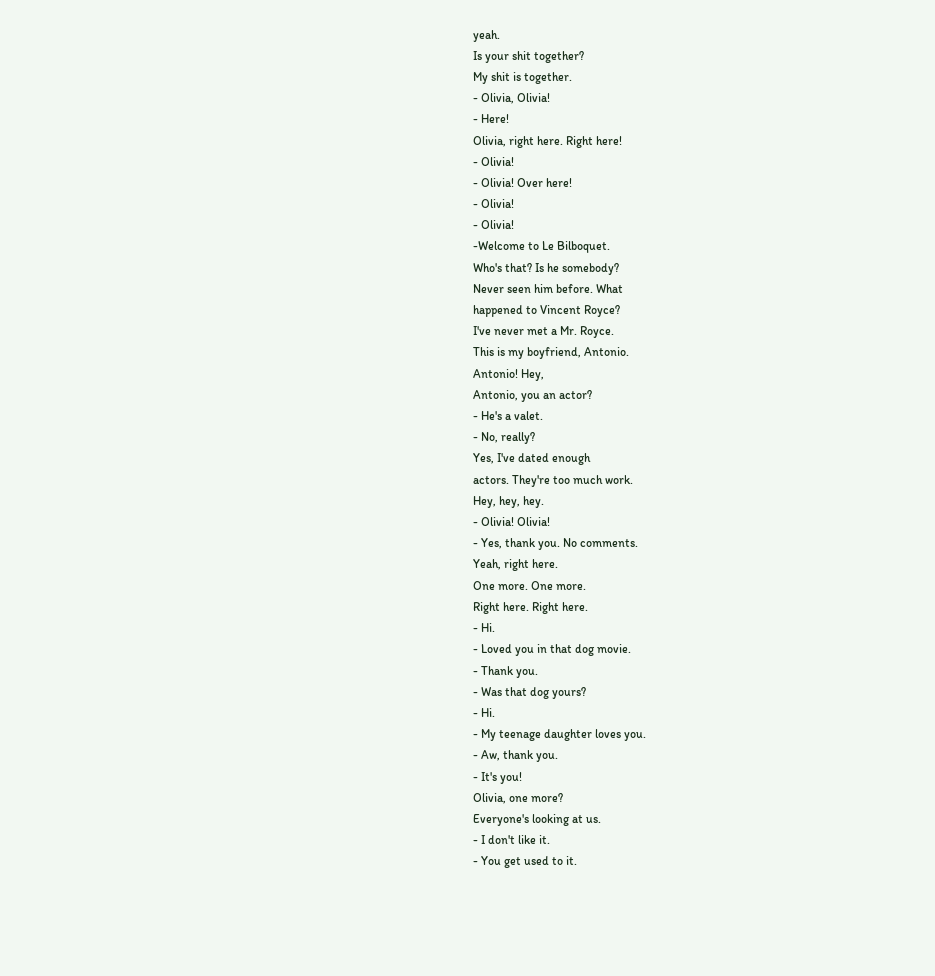yeah.
Is your shit together?
My shit is together.
- Olivia, Olivia!
- Here!
Olivia, right here. Right here!
- Olivia!
- Olivia! Over here!
- Olivia!
- Olivia!
-Welcome to Le Bilboquet.
Who's that? Is he somebody?
Never seen him before. What
happened to Vincent Royce?
I've never met a Mr. Royce.
This is my boyfriend, Antonio.
Antonio! Hey,
Antonio, you an actor?
- He's a valet.
- No, really?
Yes, I've dated enough
actors. They're too much work.
Hey, hey, hey.
- Olivia! Olivia!
- Yes, thank you. No comments.
Yeah, right here.
One more. One more.
Right here. Right here.
- Hi.
- Loved you in that dog movie.
- Thank you.
- Was that dog yours?
- Hi.
- My teenage daughter loves you.
- Aw, thank you.
- It's you!
Olivia, one more?
Everyone's looking at us.
- I don't like it.
- You get used to it.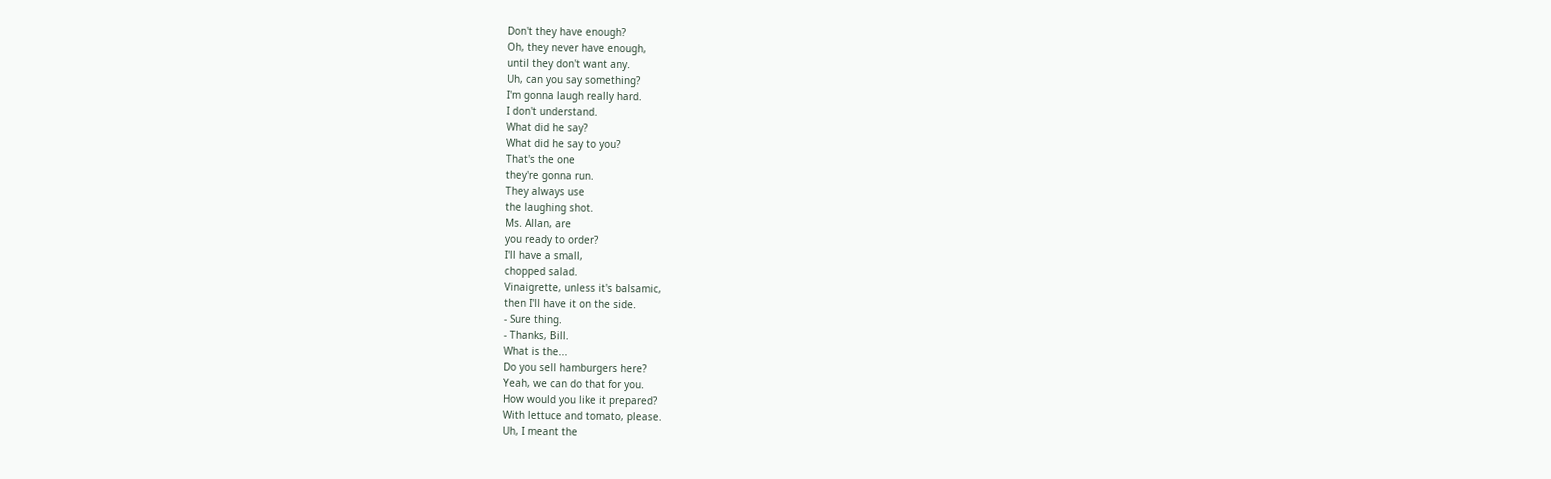Don't they have enough?
Oh, they never have enough,
until they don't want any.
Uh, can you say something?
I'm gonna laugh really hard.
I don't understand.
What did he say?
What did he say to you?
That's the one
they're gonna run.
They always use
the laughing shot.
Ms. Allan, are
you ready to order?
I'll have a small,
chopped salad.
Vinaigrette, unless it's balsamic,
then I'll have it on the side.
- Sure thing.
- Thanks, Bill.
What is the...
Do you sell hamburgers here?
Yeah, we can do that for you.
How would you like it prepared?
With lettuce and tomato, please.
Uh, I meant the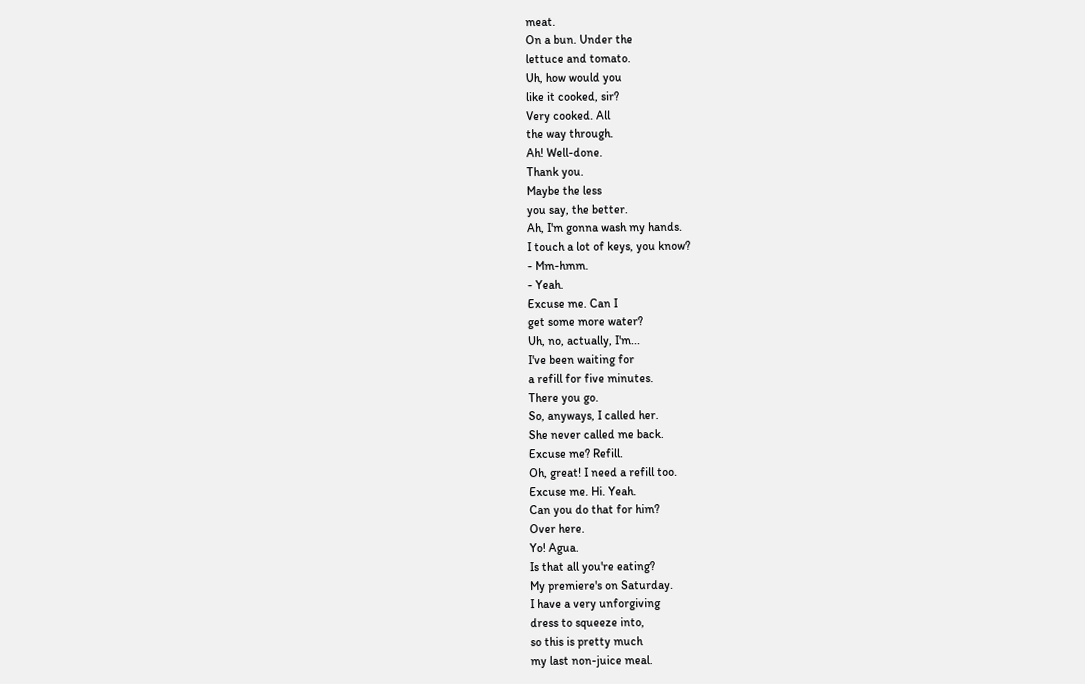meat.
On a bun. Under the
lettuce and tomato.
Uh, how would you
like it cooked, sir?
Very cooked. All
the way through.
Ah! Well-done.
Thank you.
Maybe the less
you say, the better.
Ah, I'm gonna wash my hands.
I touch a lot of keys, you know?
- Mm-hmm.
- Yeah.
Excuse me. Can I
get some more water?
Uh, no, actually, I'm...
I've been waiting for
a refill for five minutes.
There you go.
So, anyways, I called her.
She never called me back.
Excuse me? Refill.
Oh, great! I need a refill too.
Excuse me. Hi. Yeah.
Can you do that for him?
Over here.
Yo! Agua.
Is that all you're eating?
My premiere's on Saturday.
I have a very unforgiving
dress to squeeze into,
so this is pretty much
my last non-juice meal.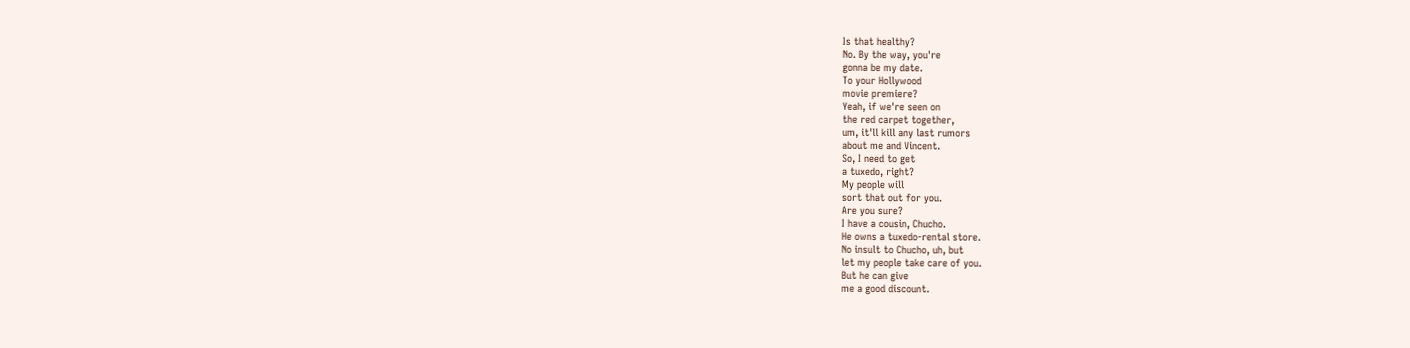Is that healthy?
No. By the way, you're
gonna be my date.
To your Hollywood
movie premiere?
Yeah, if we're seen on
the red carpet together,
um, it'll kill any last rumors
about me and Vincent.
So, I need to get
a tuxedo, right?
My people will
sort that out for you.
Are you sure?
I have a cousin, Chucho.
He owns a tuxedo-rental store.
No insult to Chucho, uh, but
let my people take care of you.
But he can give
me a good discount.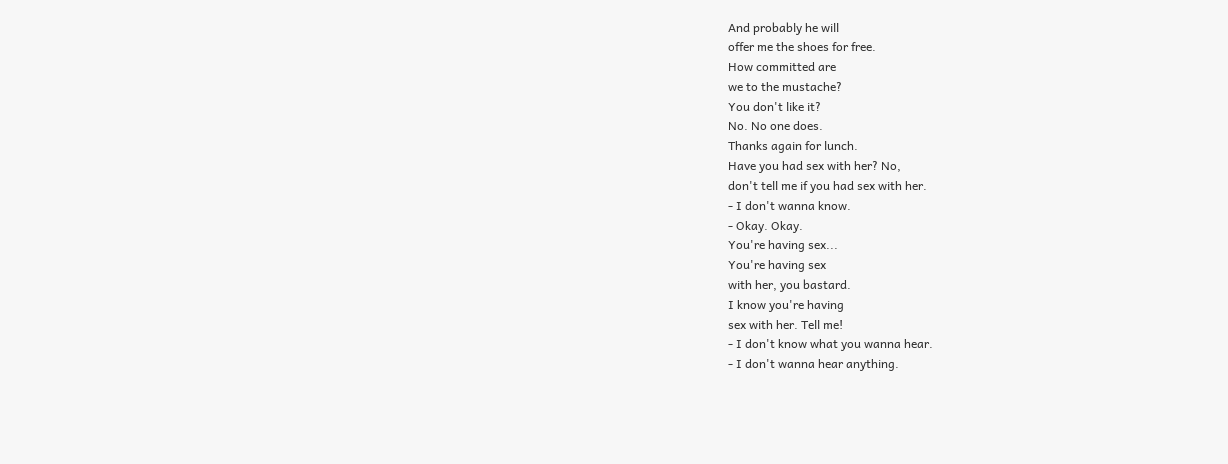And probably he will
offer me the shoes for free.
How committed are
we to the mustache?
You don't like it?
No. No one does.
Thanks again for lunch.
Have you had sex with her? No,
don't tell me if you had sex with her.
- I don't wanna know.
- Okay. Okay.
You're having sex...
You're having sex
with her, you bastard.
I know you're having
sex with her. Tell me!
- I don't know what you wanna hear.
- I don't wanna hear anything.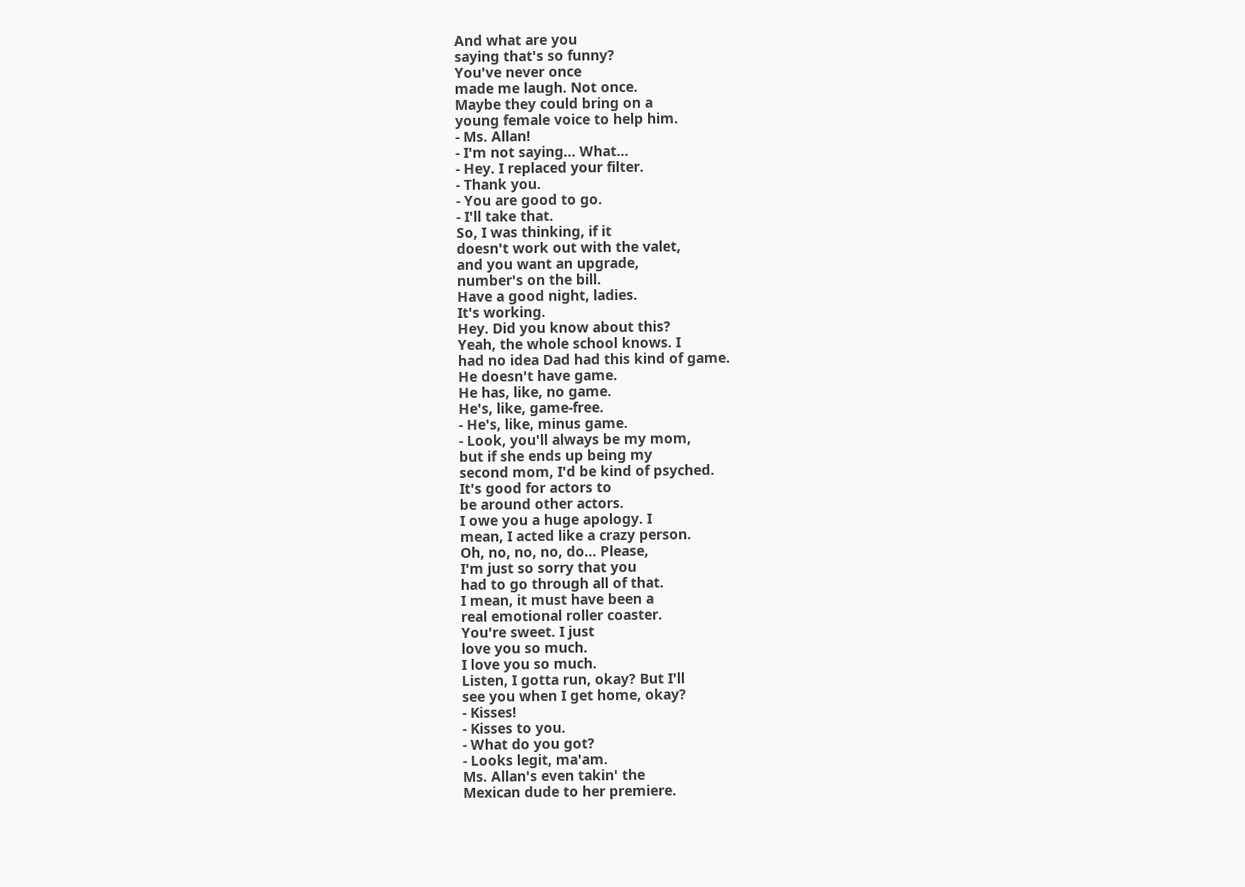And what are you
saying that's so funny?
You've never once
made me laugh. Not once.
Maybe they could bring on a
young female voice to help him.
- Ms. Allan!
- I'm not saying... What...
- Hey. I replaced your filter.
- Thank you.
- You are good to go.
- I'll take that.
So, I was thinking, if it
doesn't work out with the valet,
and you want an upgrade,
number's on the bill.
Have a good night, ladies.
It's working.
Hey. Did you know about this?
Yeah, the whole school knows. I
had no idea Dad had this kind of game.
He doesn't have game.
He has, like, no game.
He's, like, game-free.
- He's, like, minus game.
- Look, you'll always be my mom,
but if she ends up being my
second mom, I'd be kind of psyched.
It's good for actors to
be around other actors.
I owe you a huge apology. I
mean, I acted like a crazy person.
Oh, no, no, no, do... Please,
I'm just so sorry that you
had to go through all of that.
I mean, it must have been a
real emotional roller coaster.
You're sweet. I just
love you so much.
I love you so much.
Listen, I gotta run, okay? But I'll
see you when I get home, okay?
- Kisses!
- Kisses to you.
- What do you got?
- Looks legit, ma'am.
Ms. Allan's even takin' the
Mexican dude to her premiere.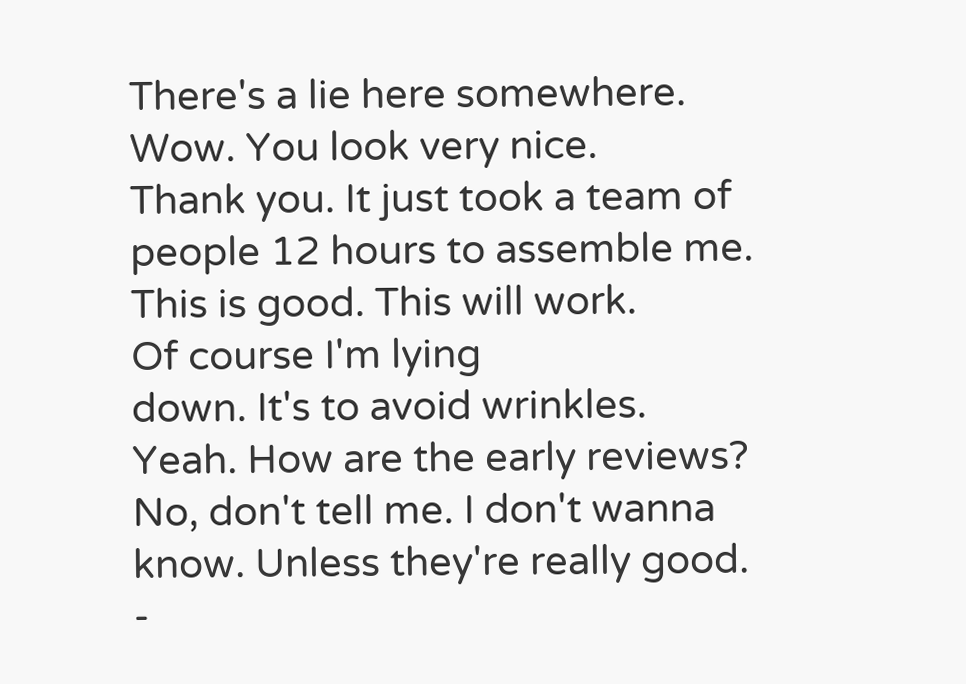There's a lie here somewhere.
Wow. You look very nice.
Thank you. It just took a team of
people 12 hours to assemble me.
This is good. This will work.
Of course I'm lying
down. It's to avoid wrinkles.
Yeah. How are the early reviews?
No, don't tell me. I don't wanna
know. Unless they're really good.
-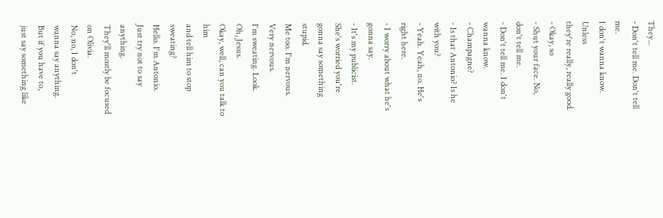They...
- Don't tell me. Don't tell me.
I don't wanna know. Unless
they're really, really good.
- Okay, so
- Shut your face. No, don't tell me.
- Don't tell me. I don't wanna know.
- Champagne?
- Is that Antonio? Is he with you?
- Yeah. Yeah, no. He's right here.
- I worry about what he's gonna say.
- It's my publicist.
She's worried you're
gonna say something stupid.
Me too. I'm nervous.
Very nervous.
I'm sweating. Look.
Oh, Jesus.
Okay, well, can you talk to him
and tell him to stop sweating?
Hello. I'm Antonio.
Just try not to say anything.
They'll mostly be focused on Olivia.
No, no, I don't
wanna say anything.
But if you have to,
just say something like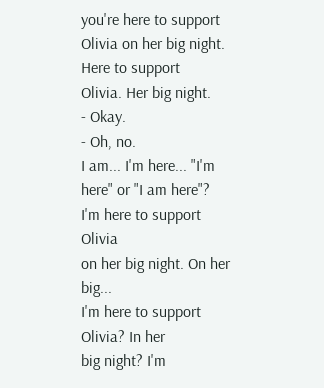you're here to support
Olivia on her big night.
Here to support
Olivia. Her big night.
- Okay.
- Oh, no.
I am... I'm here... "I'm
here" or "I am here"?
I'm here to support Olivia
on her big night. On her big...
I'm here to support Olivia? In her
big night? I'm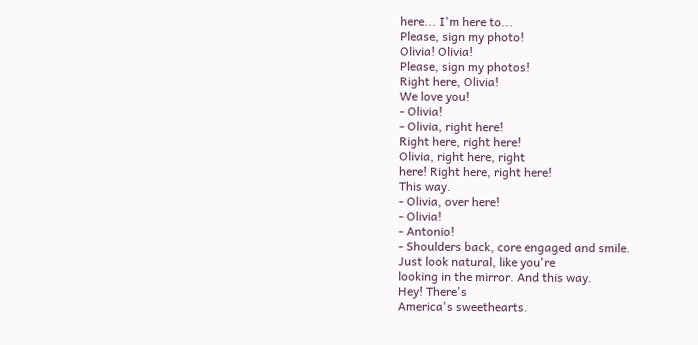here... I'm here to...
Please, sign my photo!
Olivia! Olivia!
Please, sign my photos!
Right here, Olivia!
We love you!
- Olivia!
- Olivia, right here!
Right here, right here!
Olivia, right here, right
here! Right here, right here!
This way.
- Olivia, over here!
- Olivia!
- Antonio!
- Shoulders back, core engaged and smile.
Just look natural, like you're
looking in the mirror. And this way.
Hey! There's
America's sweethearts.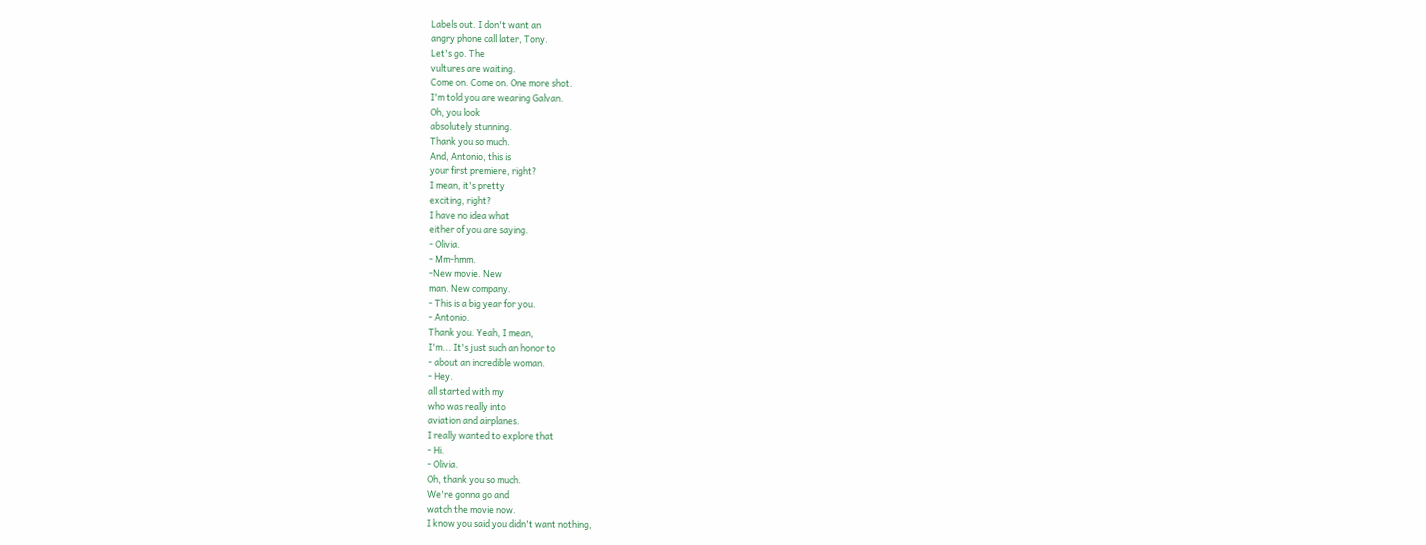Labels out. I don't want an
angry phone call later, Tony.
Let's go. The
vultures are waiting.
Come on. Come on. One more shot.
I'm told you are wearing Galvan.
Oh, you look
absolutely stunning.
Thank you so much.
And, Antonio, this is
your first premiere, right?
I mean, it's pretty
exciting, right?
I have no idea what
either of you are saying.
- Olivia.
- Mm-hmm.
-New movie. New
man. New company.
- This is a big year for you.
- Antonio.
Thank you. Yeah, I mean,
I'm... It's just such an honor to
- about an incredible woman.
- Hey.
all started with my
who was really into
aviation and airplanes.
I really wanted to explore that
- Hi.
- Olivia.
Oh, thank you so much.
We're gonna go and
watch the movie now.
I know you said you didn't want nothing,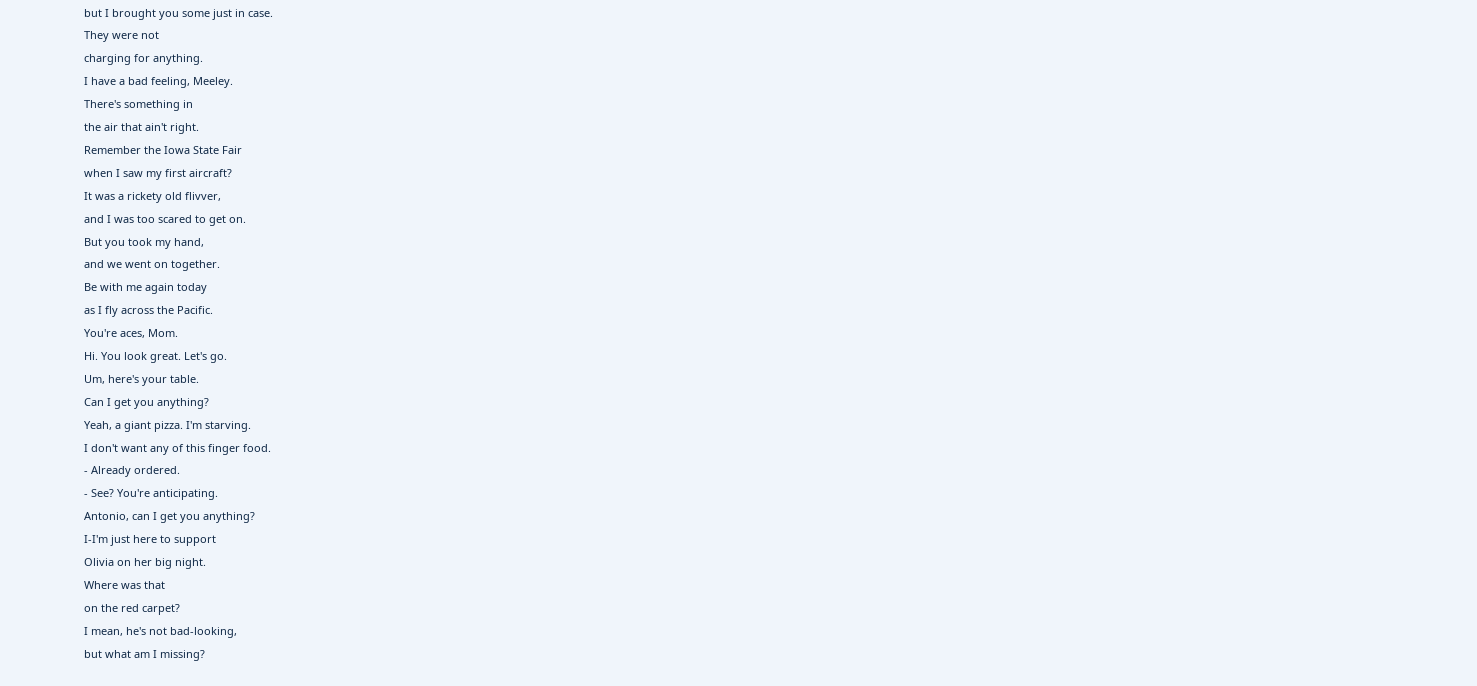but I brought you some just in case.
They were not
charging for anything.
I have a bad feeling, Meeley.
There's something in
the air that ain't right.
Remember the Iowa State Fair
when I saw my first aircraft?
It was a rickety old flivver,
and I was too scared to get on.
But you took my hand,
and we went on together.
Be with me again today
as I fly across the Pacific.
You're aces, Mom.
Hi. You look great. Let's go.
Um, here's your table.
Can I get you anything?
Yeah, a giant pizza. I'm starving.
I don't want any of this finger food.
- Already ordered.
- See? You're anticipating.
Antonio, can I get you anything?
I-I'm just here to support
Olivia on her big night.
Where was that
on the red carpet?
I mean, he's not bad-looking,
but what am I missing?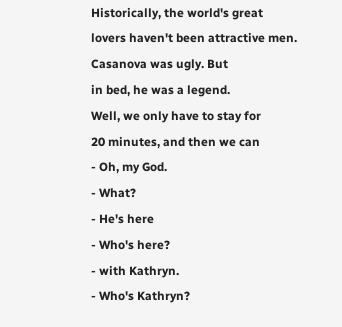Historically, the world's great
lovers haven't been attractive men.
Casanova was ugly. But
in bed, he was a legend.
Well, we only have to stay for
20 minutes, and then we can
- Oh, my God.
- What?
- He's here
- Who's here?
- with Kathryn.
- Who's Kathryn?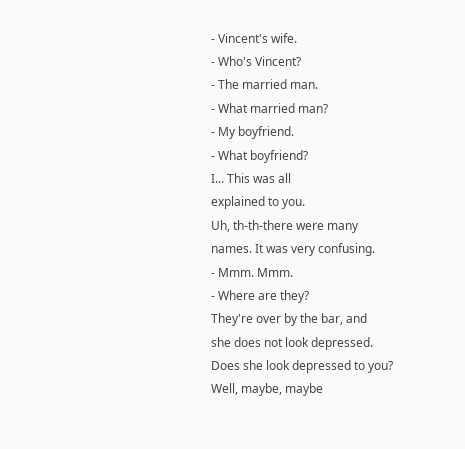- Vincent's wife.
- Who's Vincent?
- The married man.
- What married man?
- My boyfriend.
- What boyfriend?
I... This was all
explained to you.
Uh, th-th-there were many
names. It was very confusing.
- Mmm. Mmm.
- Where are they?
They're over by the bar, and
she does not look depressed.
Does she look depressed to you?
Well, maybe, maybe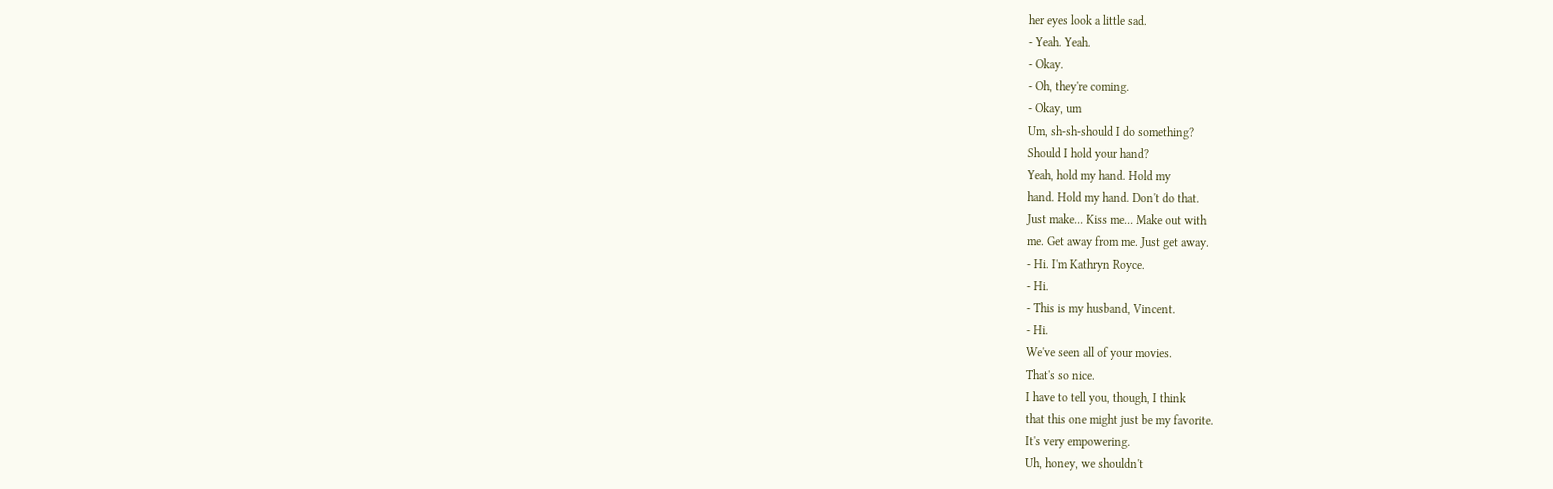her eyes look a little sad.
- Yeah. Yeah.
- Okay.
- Oh, they're coming.
- Okay, um
Um, sh-sh-should I do something?
Should I hold your hand?
Yeah, hold my hand. Hold my
hand. Hold my hand. Don't do that.
Just make... Kiss me... Make out with
me. Get away from me. Just get away.
- Hi. I'm Kathryn Royce.
- Hi.
- This is my husband, Vincent.
- Hi.
We've seen all of your movies.
That's so nice.
I have to tell you, though, I think
that this one might just be my favorite.
It's very empowering.
Uh, honey, we shouldn't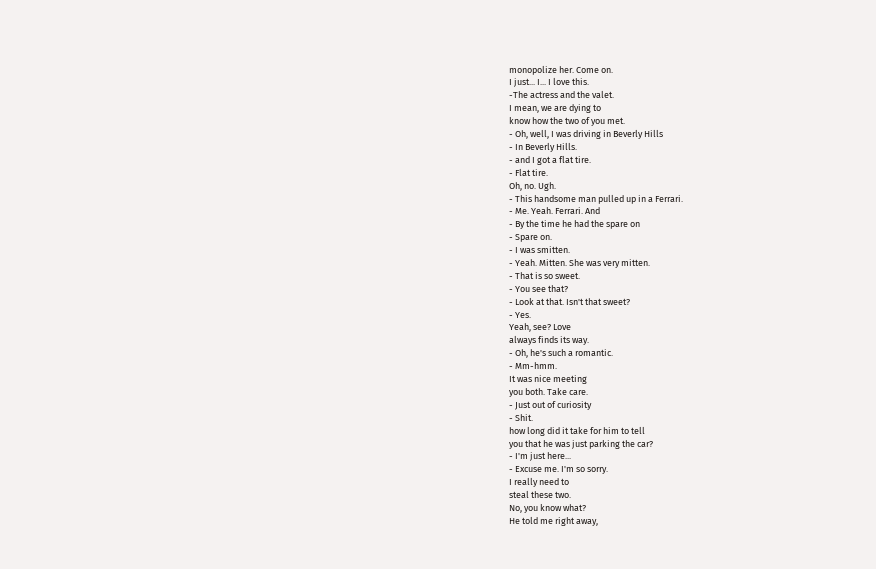monopolize her. Come on.
I just... I... I love this.
-The actress and the valet.
I mean, we are dying to
know how the two of you met.
- Oh, well, I was driving in Beverly Hills
- In Beverly Hills.
- and I got a flat tire.
- Flat tire.
Oh, no. Ugh.
- This handsome man pulled up in a Ferrari.
- Me. Yeah. Ferrari. And
- By the time he had the spare on
- Spare on.
- I was smitten.
- Yeah. Mitten. She was very mitten.
- That is so sweet.
- You see that?
- Look at that. Isn't that sweet?
- Yes.
Yeah, see? Love
always finds its way.
- Oh, he's such a romantic.
- Mm-hmm.
It was nice meeting
you both. Take care.
- Just out of curiosity
- Shit.
how long did it take for him to tell
you that he was just parking the car?
- I'm just here...
- Excuse me. I'm so sorry.
I really need to
steal these two.
No, you know what?
He told me right away,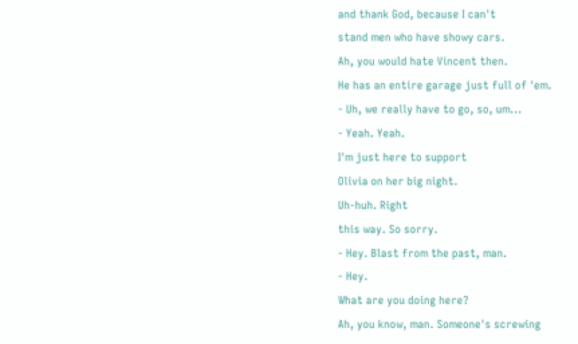and thank God, because I can't
stand men who have showy cars.
Ah, you would hate Vincent then.
He has an entire garage just full of 'em.
- Uh, we really have to go, so, um...
- Yeah. Yeah.
I'm just here to support
Olivia on her big night.
Uh-huh. Right
this way. So sorry.
- Hey. Blast from the past, man.
- Hey.
What are you doing here?
Ah, you know, man. Someone's screwing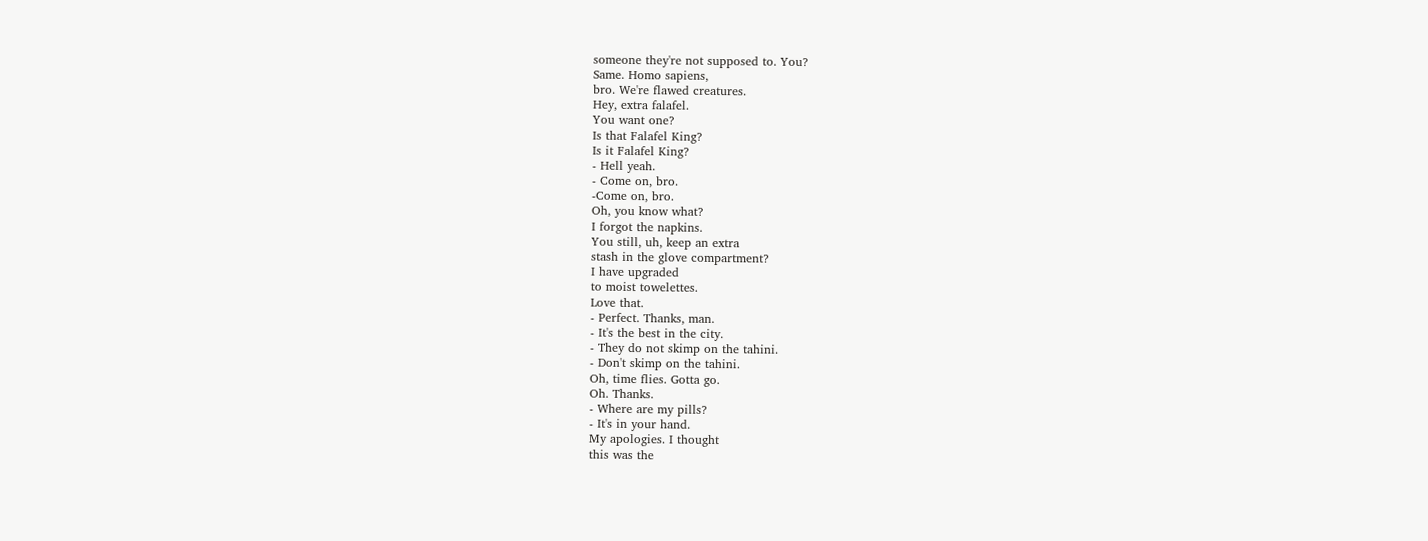someone they're not supposed to. You?
Same. Homo sapiens,
bro. We're flawed creatures.
Hey, extra falafel.
You want one?
Is that Falafel King?
Is it Falafel King?
- Hell yeah.
- Come on, bro.
-Come on, bro.
Oh, you know what?
I forgot the napkins.
You still, uh, keep an extra
stash in the glove compartment?
I have upgraded
to moist towelettes.
Love that.
- Perfect. Thanks, man.
- It's the best in the city.
- They do not skimp on the tahini.
- Don't skimp on the tahini.
Oh, time flies. Gotta go.
Oh. Thanks.
- Where are my pills?
- It's in your hand.
My apologies. I thought
this was the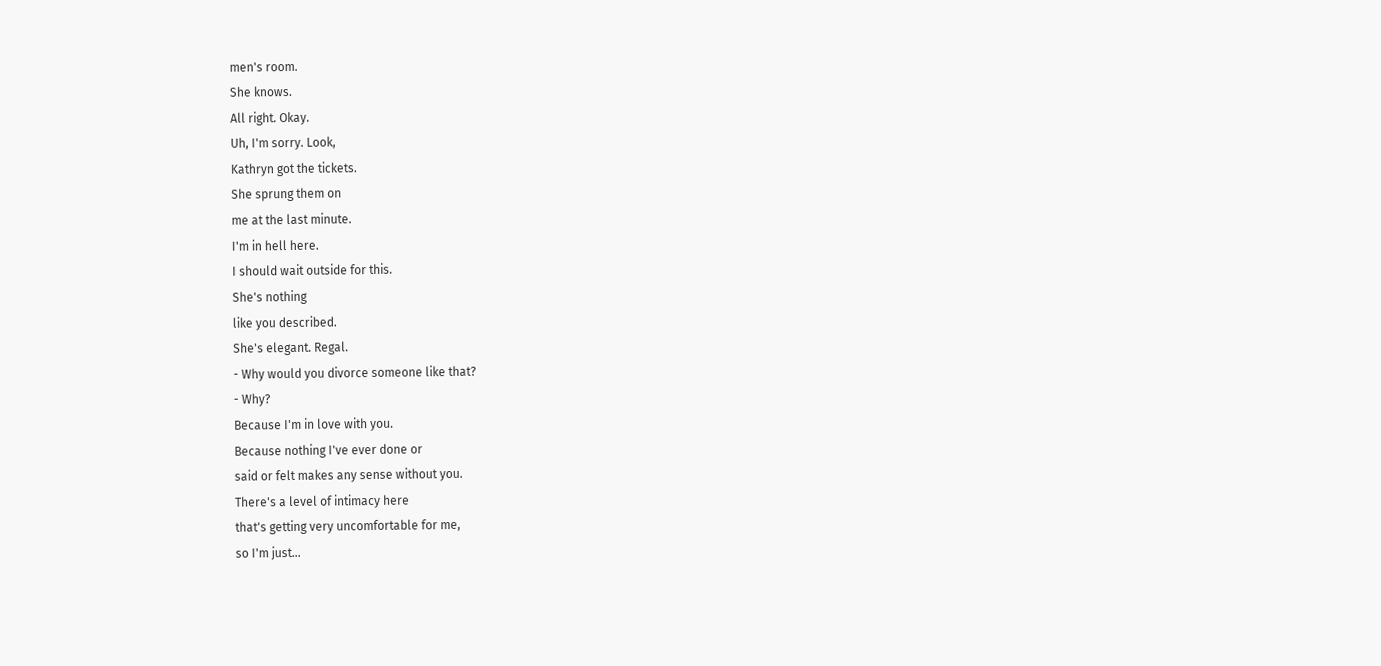men's room.
She knows.
All right. Okay.
Uh, I'm sorry. Look,
Kathryn got the tickets.
She sprung them on
me at the last minute.
I'm in hell here.
I should wait outside for this.
She's nothing
like you described.
She's elegant. Regal.
- Why would you divorce someone like that?
- Why?
Because I'm in love with you.
Because nothing I've ever done or
said or felt makes any sense without you.
There's a level of intimacy here
that's getting very uncomfortable for me,
so I'm just...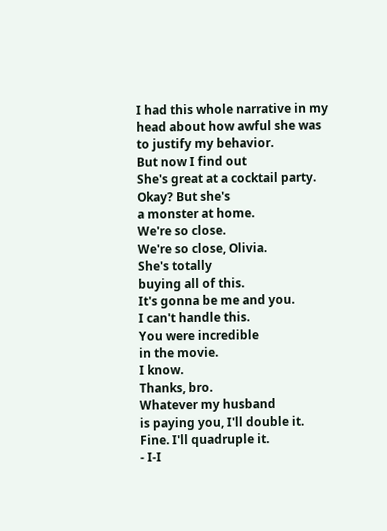I had this whole narrative in my
head about how awful she was
to justify my behavior.
But now I find out
She's great at a cocktail party.
Okay? But she's
a monster at home.
We're so close.
We're so close, Olivia.
She's totally
buying all of this.
It's gonna be me and you.
I can't handle this.
You were incredible
in the movie.
I know.
Thanks, bro.
Whatever my husband
is paying you, I'll double it.
Fine. I'll quadruple it.
- I-I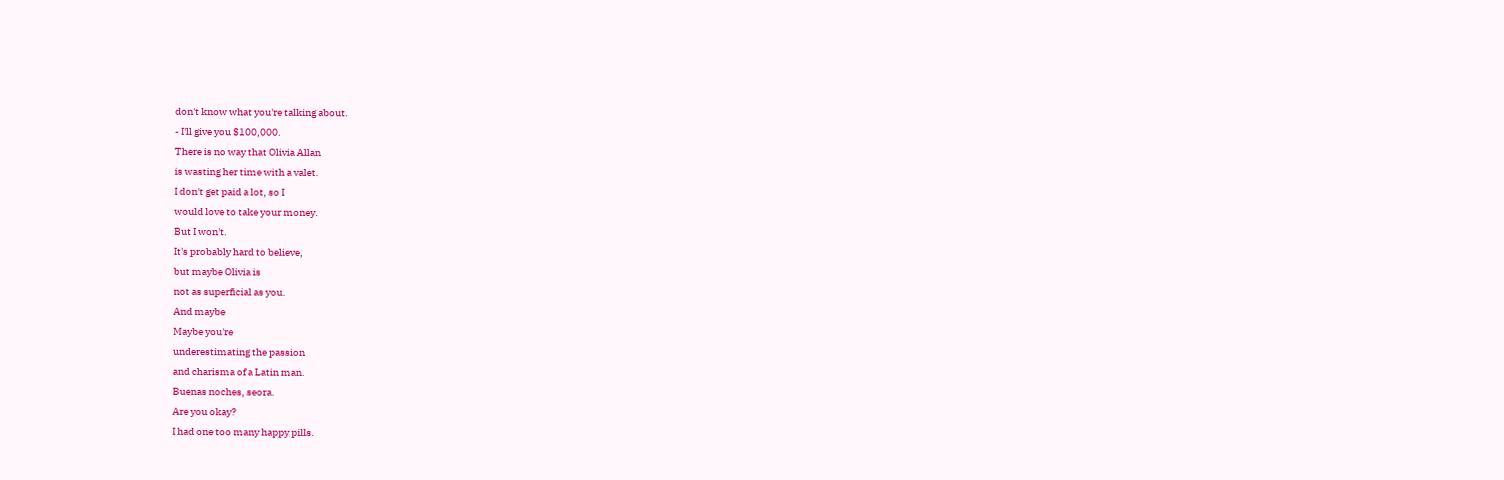don't know what you're talking about.
- I'll give you $100,000.
There is no way that Olivia Allan
is wasting her time with a valet.
I don't get paid a lot, so I
would love to take your money.
But I won't.
It's probably hard to believe,
but maybe Olivia is
not as superficial as you.
And maybe
Maybe you're
underestimating the passion
and charisma of a Latin man.
Buenas noches, seora.
Are you okay?
I had one too many happy pills.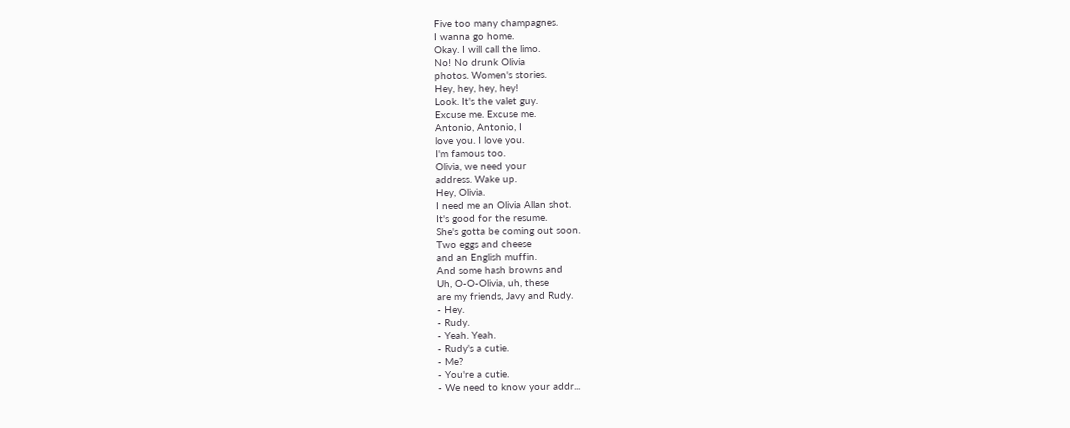Five too many champagnes.
I wanna go home.
Okay. I will call the limo.
No! No drunk Olivia
photos. Women's stories.
Hey, hey, hey, hey!
Look. It's the valet guy.
Excuse me. Excuse me.
Antonio, Antonio, I
love you. I love you.
I'm famous too.
Olivia, we need your
address. Wake up.
Hey, Olivia.
I need me an Olivia Allan shot.
It's good for the resume.
She's gotta be coming out soon.
Two eggs and cheese
and an English muffin.
And some hash browns and
Uh, O-O-Olivia, uh, these
are my friends, Javy and Rudy.
- Hey.
- Rudy.
- Yeah. Yeah.
- Rudy's a cutie.
- Me?
- You're a cutie.
- We need to know your addr...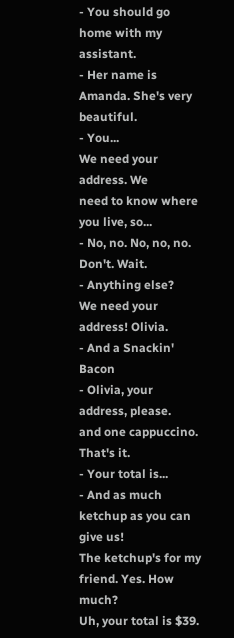- You should go home with my assistant.
- Her name is Amanda. She's very beautiful.
- You...
We need your address. We
need to know where you live, so...
- No, no. No, no, no. Don't. Wait.
- Anything else?
We need your address! Olivia.
- And a Snackin' Bacon
- Olivia, your address, please.
and one cappuccino. That's it.
- Your total is...
- And as much ketchup as you can give us!
The ketchup's for my
friend. Yes. How much?
Uh, your total is $39.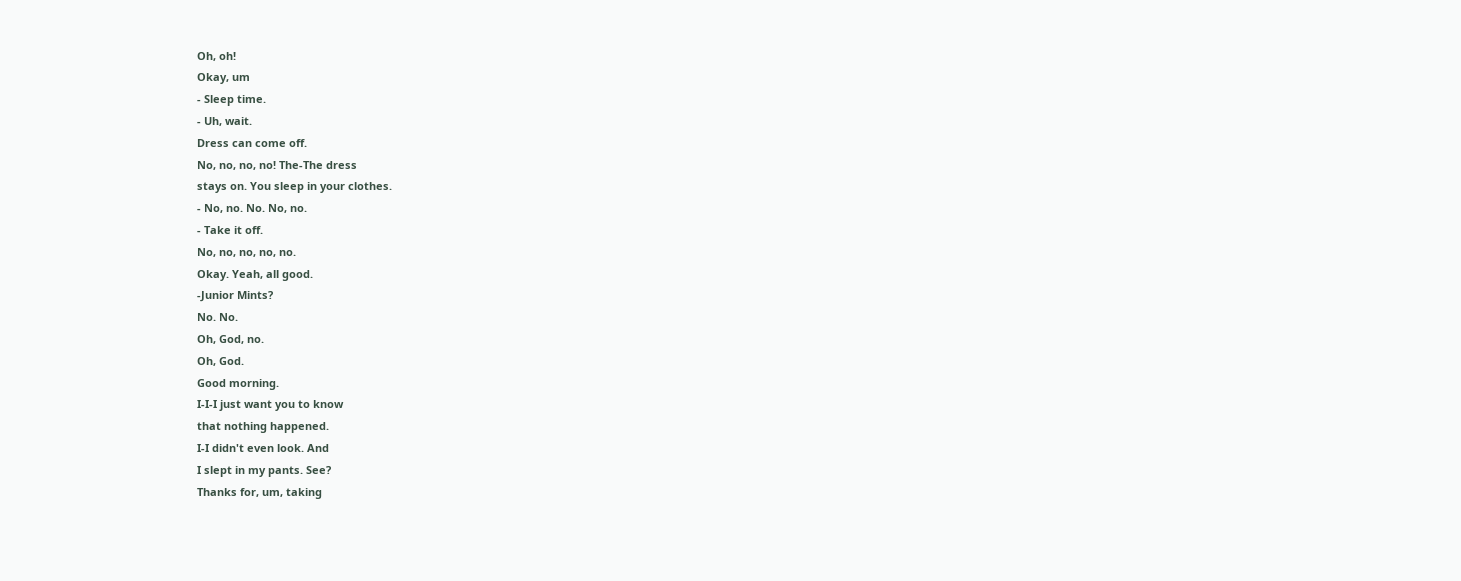Oh, oh!
Okay, um
- Sleep time.
- Uh, wait.
Dress can come off.
No, no, no, no! The-The dress
stays on. You sleep in your clothes.
- No, no. No. No, no.
- Take it off.
No, no, no, no, no.
Okay. Yeah, all good.
-Junior Mints?
No. No.
Oh, God, no.
Oh, God.
Good morning.
I-I-I just want you to know
that nothing happened.
I-I didn't even look. And
I slept in my pants. See?
Thanks for, um, taking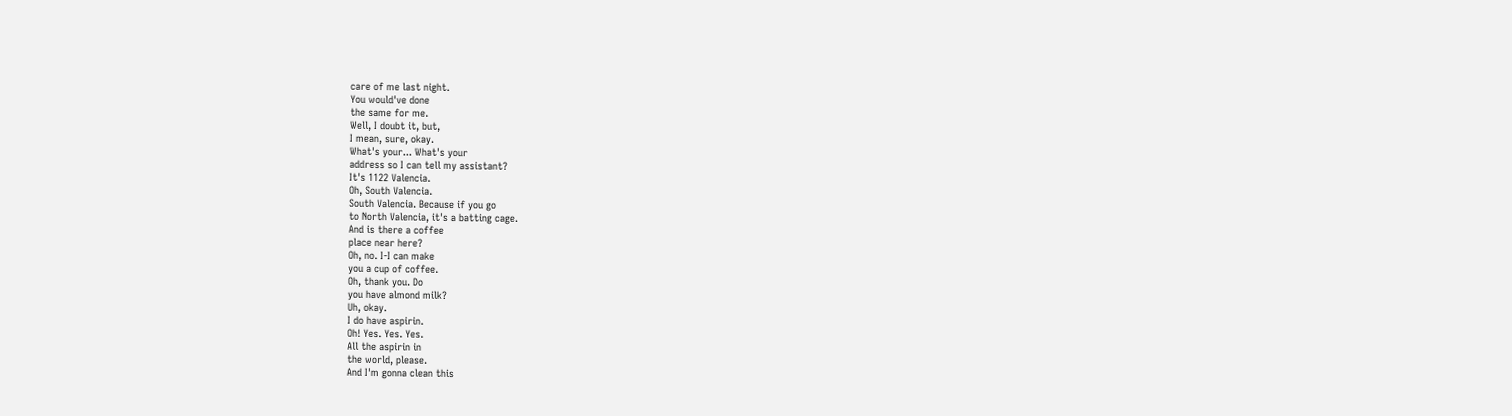care of me last night.
You would've done
the same for me.
Well, I doubt it, but,
I mean, sure, okay.
What's your... What's your
address so I can tell my assistant?
It's 1122 Valencia.
Oh, South Valencia.
South Valencia. Because if you go
to North Valencia, it's a batting cage.
And is there a coffee
place near here?
Oh, no. I-I can make
you a cup of coffee.
Oh, thank you. Do
you have almond milk?
Uh, okay.
I do have aspirin.
Oh! Yes. Yes. Yes.
All the aspirin in
the world, please.
And I'm gonna clean this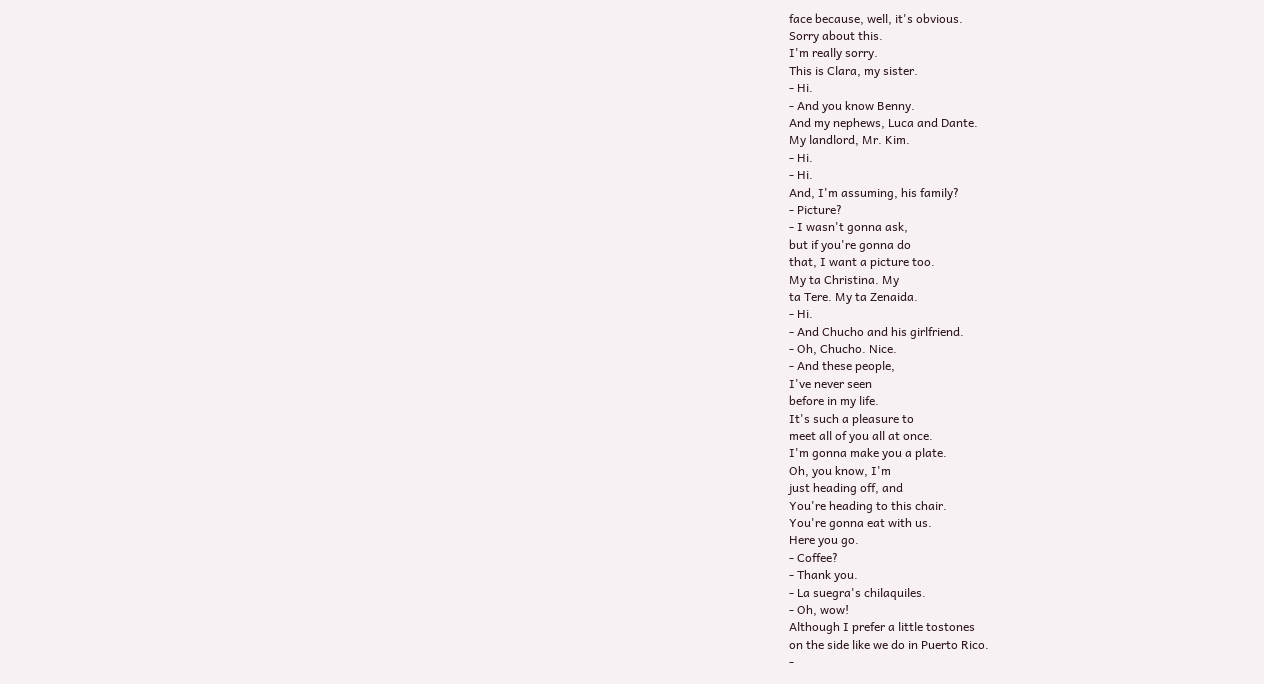face because, well, it's obvious.
Sorry about this.
I'm really sorry.
This is Clara, my sister.
- Hi.
- And you know Benny.
And my nephews, Luca and Dante.
My landlord, Mr. Kim.
- Hi.
- Hi.
And, I'm assuming, his family?
- Picture?
- I wasn't gonna ask,
but if you're gonna do
that, I want a picture too.
My ta Christina. My
ta Tere. My ta Zenaida.
- Hi.
- And Chucho and his girlfriend.
- Oh, Chucho. Nice.
- And these people,
I've never seen
before in my life.
It's such a pleasure to
meet all of you all at once.
I'm gonna make you a plate.
Oh, you know, I'm
just heading off, and
You're heading to this chair.
You're gonna eat with us.
Here you go.
- Coffee?
- Thank you.
- La suegra's chilaquiles.
- Oh, wow!
Although I prefer a little tostones
on the side like we do in Puerto Rico.
-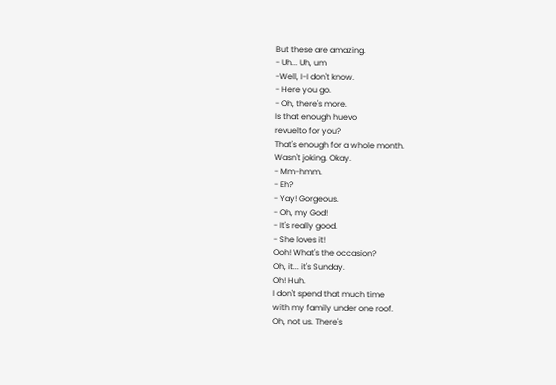But these are amazing.
- Uh... Uh, um
-Well, I-I don't know.
- Here you go.
- Oh, there's more.
Is that enough huevo
revuelto for you?
That's enough for a whole month.
Wasn't joking. Okay.
- Mm-hmm.
- Eh?
- Yay! Gorgeous.
- Oh, my God!
- It's really good.
- She loves it!
Ooh! What's the occasion?
Oh, it... it's Sunday.
Oh! Huh.
I don't spend that much time
with my family under one roof.
Oh, not us. There's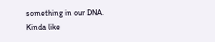something in our DNA.
Kinda like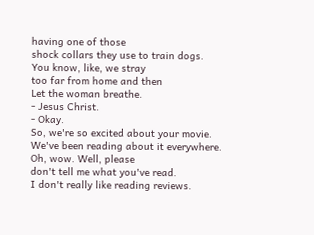having one of those
shock collars they use to train dogs.
You know, like, we stray
too far from home and then
Let the woman breathe.
- Jesus Christ.
- Okay.
So, we're so excited about your movie.
We've been reading about it everywhere.
Oh, wow. Well, please
don't tell me what you've read.
I don't really like reading reviews.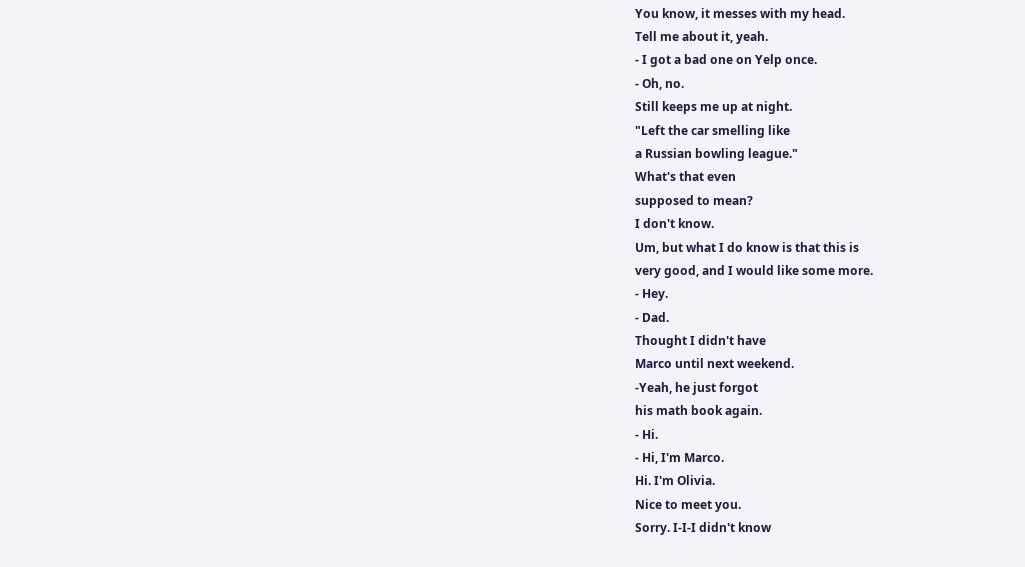You know, it messes with my head.
Tell me about it, yeah.
- I got a bad one on Yelp once.
- Oh, no.
Still keeps me up at night.
"Left the car smelling like
a Russian bowling league."
What's that even
supposed to mean?
I don't know.
Um, but what I do know is that this is
very good, and I would like some more.
- Hey.
- Dad.
Thought I didn't have
Marco until next weekend.
-Yeah, he just forgot
his math book again.
- Hi.
- Hi, I'm Marco.
Hi. I'm Olivia.
Nice to meet you.
Sorry. I-I-I didn't know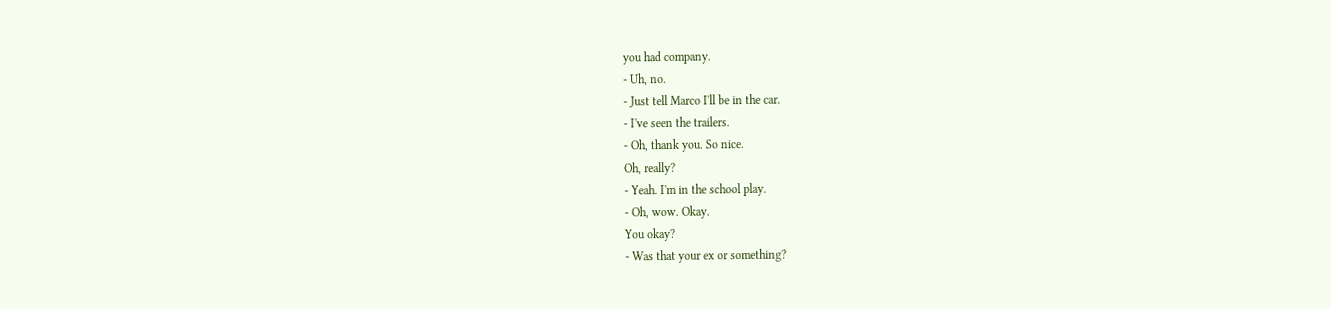you had company.
- Uh, no.
- Just tell Marco I'll be in the car.
- I've seen the trailers.
- Oh, thank you. So nice.
Oh, really?
- Yeah. I'm in the school play.
- Oh, wow. Okay.
You okay?
- Was that your ex or something?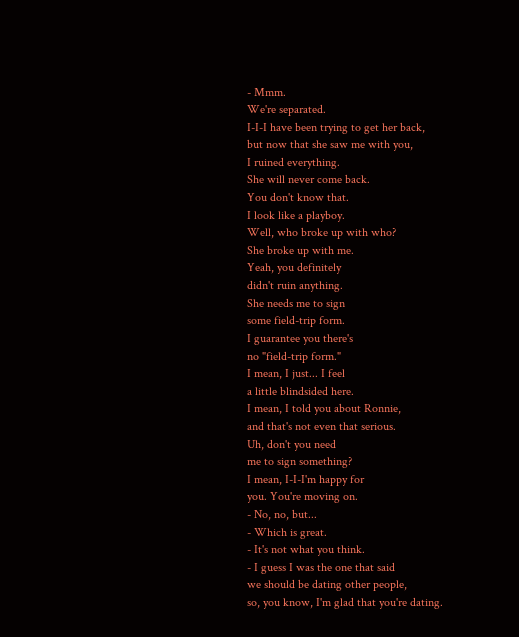- Mmm.
We're separated.
I-I-I have been trying to get her back,
but now that she saw me with you,
I ruined everything.
She will never come back.
You don't know that.
I look like a playboy.
Well, who broke up with who?
She broke up with me.
Yeah, you definitely
didn't ruin anything.
She needs me to sign
some field-trip form.
I guarantee you there's
no "field-trip form."
I mean, I just... I feel
a little blindsided here.
I mean, I told you about Ronnie,
and that's not even that serious.
Uh, don't you need
me to sign something?
I mean, I-I-I'm happy for
you. You're moving on.
- No, no, but...
- Which is great.
- It's not what you think.
- I guess I was the one that said
we should be dating other people,
so, you know, I'm glad that you're dating.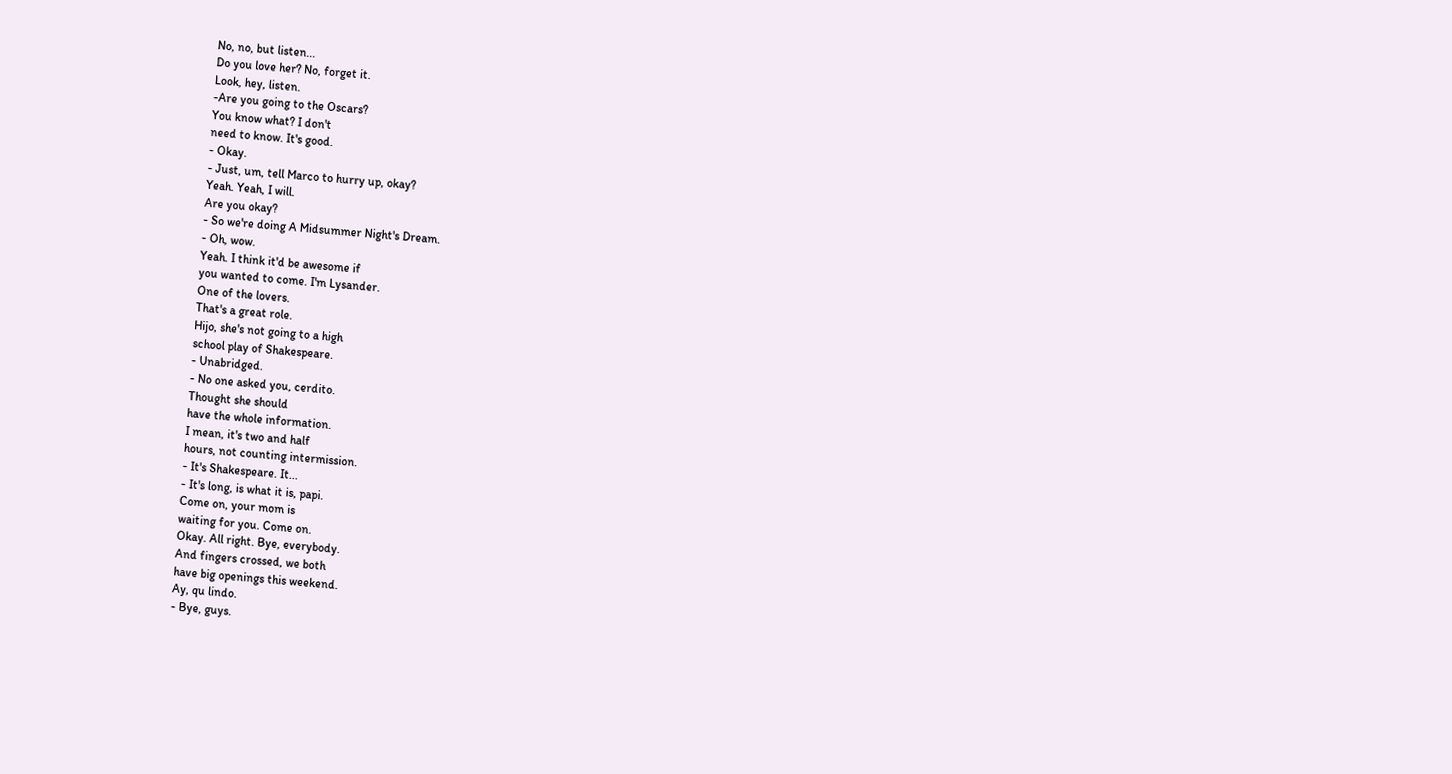No, no, but listen...
Do you love her? No, forget it.
Look, hey, listen.
-Are you going to the Oscars?
You know what? I don't
need to know. It's good.
- Okay.
- Just, um, tell Marco to hurry up, okay?
Yeah. Yeah, I will.
Are you okay?
- So we're doing A Midsummer Night's Dream.
- Oh, wow.
Yeah. I think it'd be awesome if
you wanted to come. I'm Lysander.
One of the lovers.
That's a great role.
Hijo, she's not going to a high
school play of Shakespeare.
- Unabridged.
- No one asked you, cerdito.
Thought she should
have the whole information.
I mean, it's two and half
hours, not counting intermission.
- It's Shakespeare. It...
- It's long, is what it is, papi.
Come on, your mom is
waiting for you. Come on.
Okay. All right. Bye, everybody.
And fingers crossed, we both
have big openings this weekend.
Ay, qu lindo.
- Bye, guys.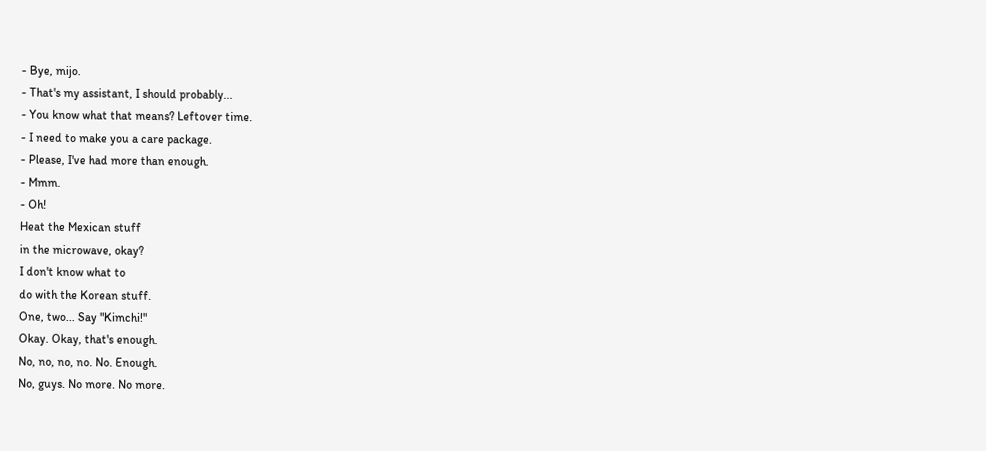- Bye, mijo.
- That's my assistant, I should probably...
- You know what that means? Leftover time.
- I need to make you a care package.
- Please, I've had more than enough.
- Mmm.
- Oh!
Heat the Mexican stuff
in the microwave, okay?
I don't know what to
do with the Korean stuff.
One, two... Say "Kimchi!"
Okay. Okay, that's enough.
No, no, no, no. No. Enough.
No, guys. No more. No more.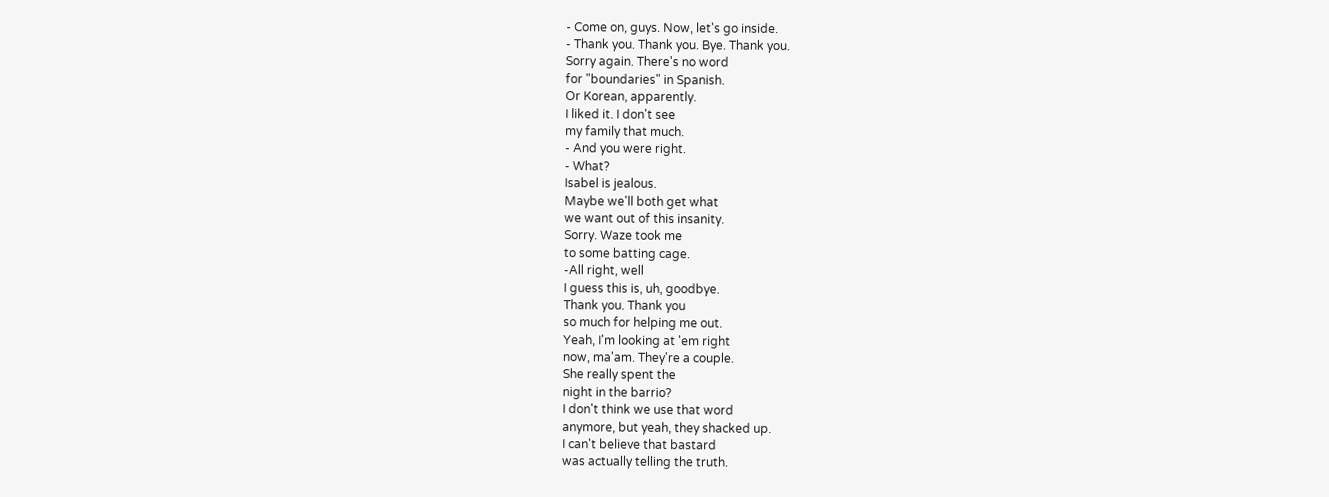- Come on, guys. Now, let's go inside.
- Thank you. Thank you. Bye. Thank you.
Sorry again. There's no word
for "boundaries" in Spanish.
Or Korean, apparently.
I liked it. I don't see
my family that much.
- And you were right.
- What?
Isabel is jealous.
Maybe we'll both get what
we want out of this insanity.
Sorry. Waze took me
to some batting cage.
-All right, well
I guess this is, uh, goodbye.
Thank you. Thank you
so much for helping me out.
Yeah, I'm looking at 'em right
now, ma'am. They're a couple.
She really spent the
night in the barrio?
I don't think we use that word
anymore, but yeah, they shacked up.
I can't believe that bastard
was actually telling the truth.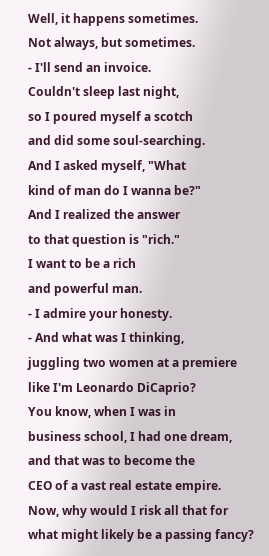Well, it happens sometimes.
Not always, but sometimes.
- I'll send an invoice.
Couldn't sleep last night,
so I poured myself a scotch
and did some soul-searching.
And I asked myself, "What
kind of man do I wanna be?"
And I realized the answer
to that question is "rich."
I want to be a rich
and powerful man.
- I admire your honesty.
- And what was I thinking,
juggling two women at a premiere
like I'm Leonardo DiCaprio?
You know, when I was in
business school, I had one dream,
and that was to become the
CEO of a vast real estate empire.
Now, why would I risk all that for
what might likely be a passing fancy?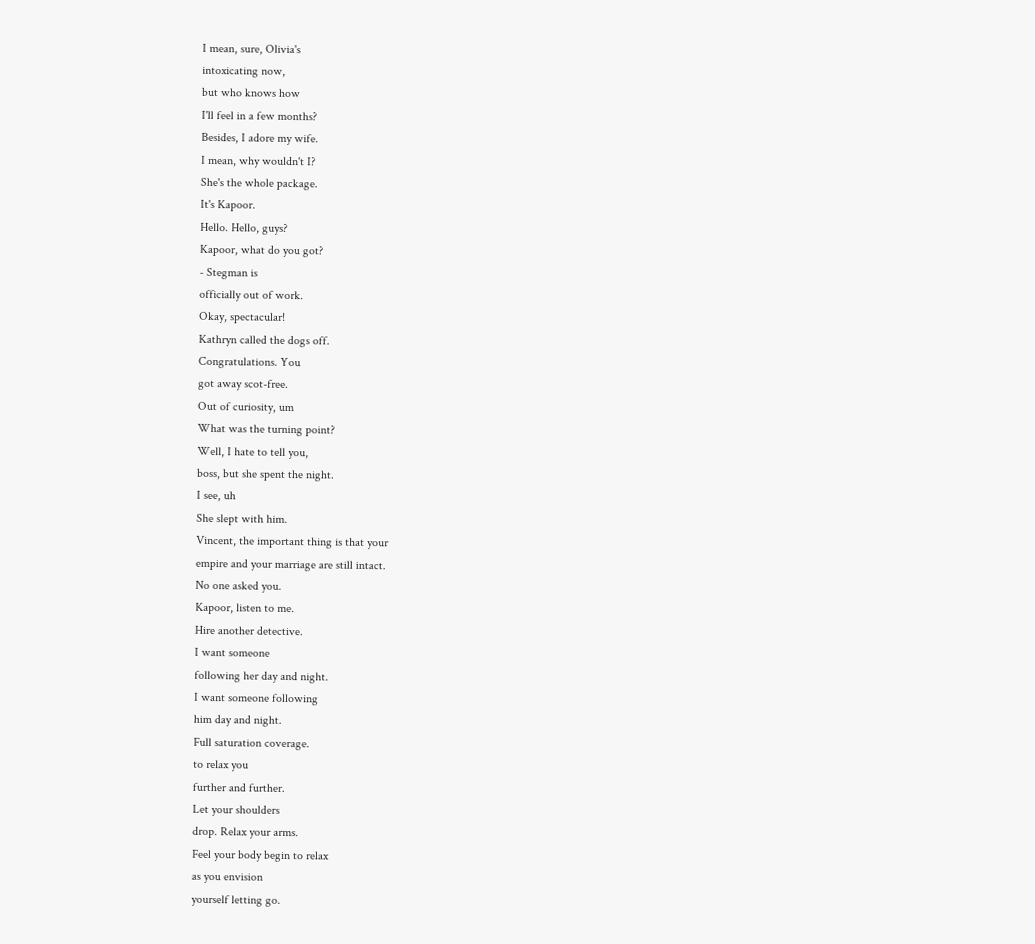I mean, sure, Olivia's
intoxicating now,
but who knows how
I'll feel in a few months?
Besides, I adore my wife.
I mean, why wouldn't I?
She's the whole package.
It's Kapoor.
Hello. Hello, guys?
Kapoor, what do you got?
- Stegman is
officially out of work.
Okay, spectacular!
Kathryn called the dogs off.
Congratulations. You
got away scot-free.
Out of curiosity, um
What was the turning point?
Well, I hate to tell you,
boss, but she spent the night.
I see, uh
She slept with him.
Vincent, the important thing is that your
empire and your marriage are still intact.
No one asked you.
Kapoor, listen to me.
Hire another detective.
I want someone
following her day and night.
I want someone following
him day and night.
Full saturation coverage.
to relax you
further and further.
Let your shoulders
drop. Relax your arms.
Feel your body begin to relax
as you envision
yourself letting go.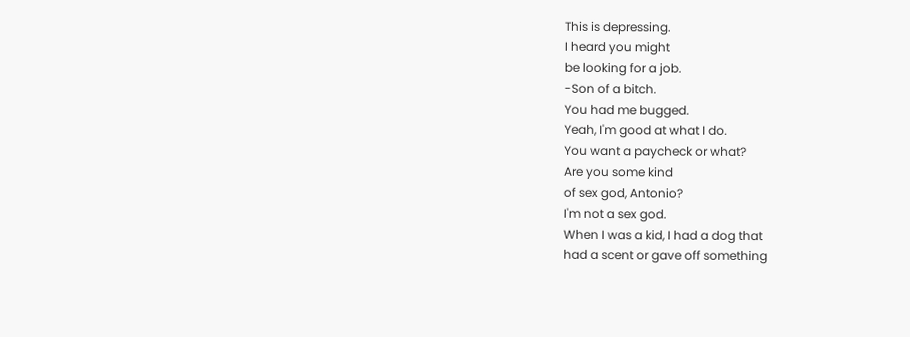This is depressing.
I heard you might
be looking for a job.
-Son of a bitch.
You had me bugged.
Yeah, I'm good at what I do.
You want a paycheck or what?
Are you some kind
of sex god, Antonio?
I'm not a sex god.
When I was a kid, I had a dog that
had a scent or gave off something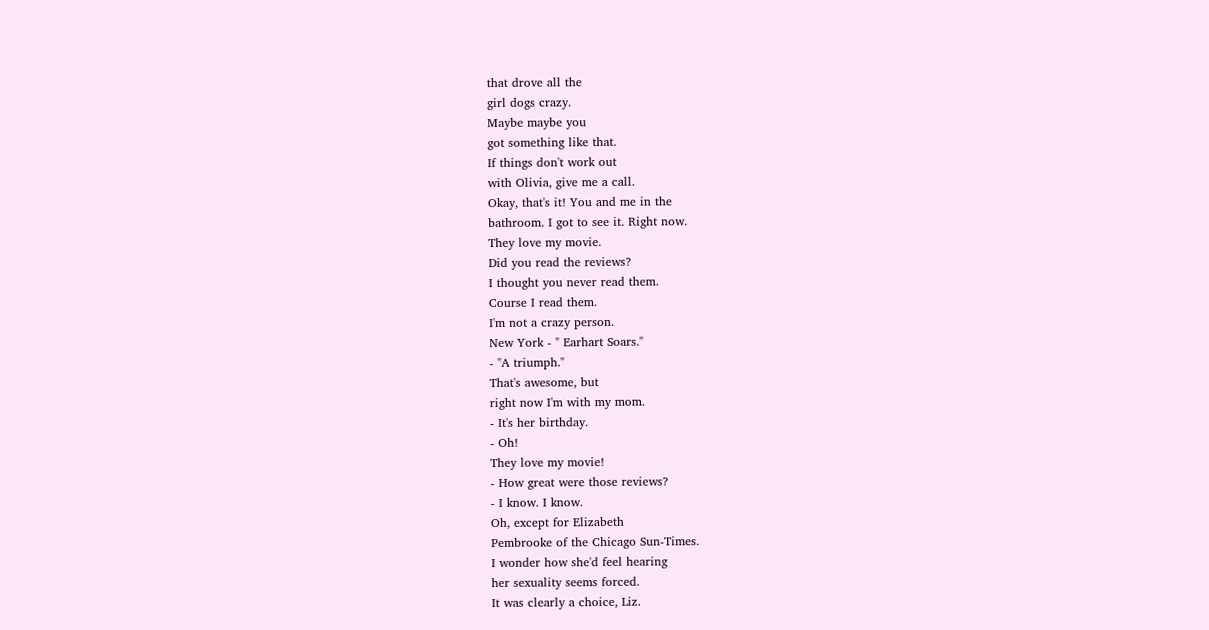that drove all the
girl dogs crazy.
Maybe maybe you
got something like that.
If things don't work out
with Olivia, give me a call.
Okay, that's it! You and me in the
bathroom. I got to see it. Right now.
They love my movie.
Did you read the reviews?
I thought you never read them.
Course I read them.
I'm not a crazy person.
New York - " Earhart Soars."
- "A triumph."
That's awesome, but
right now I'm with my mom.
- It's her birthday.
- Oh!
They love my movie!
- How great were those reviews?
- I know. I know.
Oh, except for Elizabeth
Pembrooke of the Chicago Sun-Times.
I wonder how she'd feel hearing
her sexuality seems forced.
It was clearly a choice, Liz.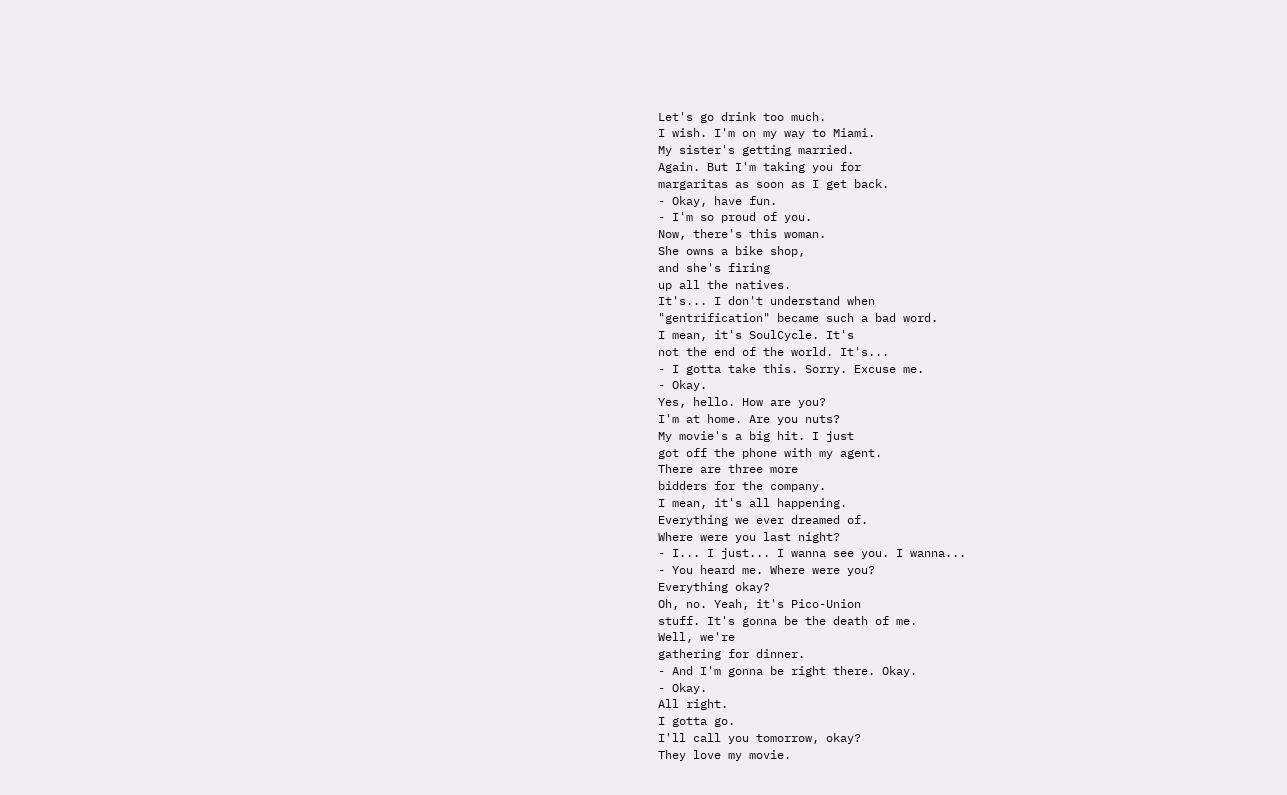Let's go drink too much.
I wish. I'm on my way to Miami.
My sister's getting married.
Again. But I'm taking you for
margaritas as soon as I get back.
- Okay, have fun.
- I'm so proud of you.
Now, there's this woman.
She owns a bike shop,
and she's firing
up all the natives.
It's... I don't understand when
"gentrification" became such a bad word.
I mean, it's SoulCycle. It's
not the end of the world. It's...
- I gotta take this. Sorry. Excuse me.
- Okay.
Yes, hello. How are you?
I'm at home. Are you nuts?
My movie's a big hit. I just
got off the phone with my agent.
There are three more
bidders for the company.
I mean, it's all happening.
Everything we ever dreamed of.
Where were you last night?
- I... I just... I wanna see you. I wanna...
- You heard me. Where were you?
Everything okay?
Oh, no. Yeah, it's Pico-Union
stuff. It's gonna be the death of me.
Well, we're
gathering for dinner.
- And I'm gonna be right there. Okay.
- Okay.
All right.
I gotta go.
I'll call you tomorrow, okay?
They love my movie.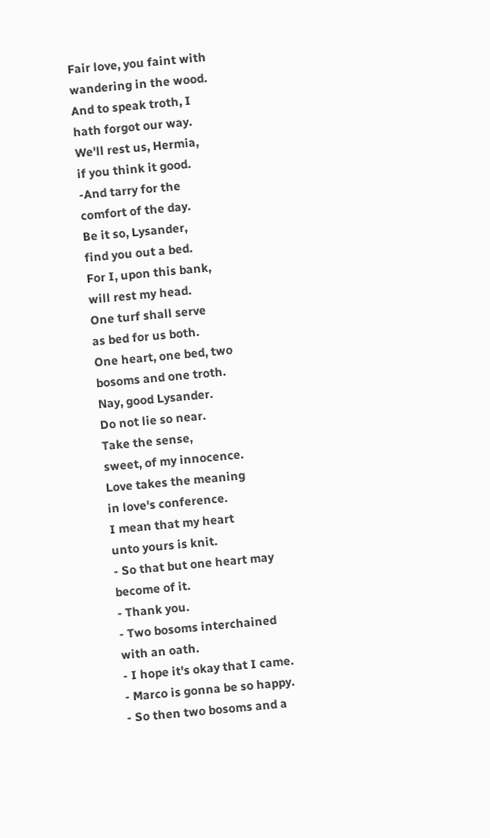Fair love, you faint with
wandering in the wood.
And to speak troth, I
hath forgot our way.
We'll rest us, Hermia,
if you think it good.
-And tarry for the
comfort of the day.
Be it so, Lysander,
find you out a bed.
For I, upon this bank,
will rest my head.
One turf shall serve
as bed for us both.
One heart, one bed, two
bosoms and one troth.
Nay, good Lysander.
Do not lie so near.
Take the sense,
sweet, of my innocence.
Love takes the meaning
in love's conference.
I mean that my heart
unto yours is knit.
- So that but one heart may become of it.
- Thank you.
- Two bosoms interchained with an oath.
- I hope it's okay that I came.
- Marco is gonna be so happy.
- So then two bosoms and a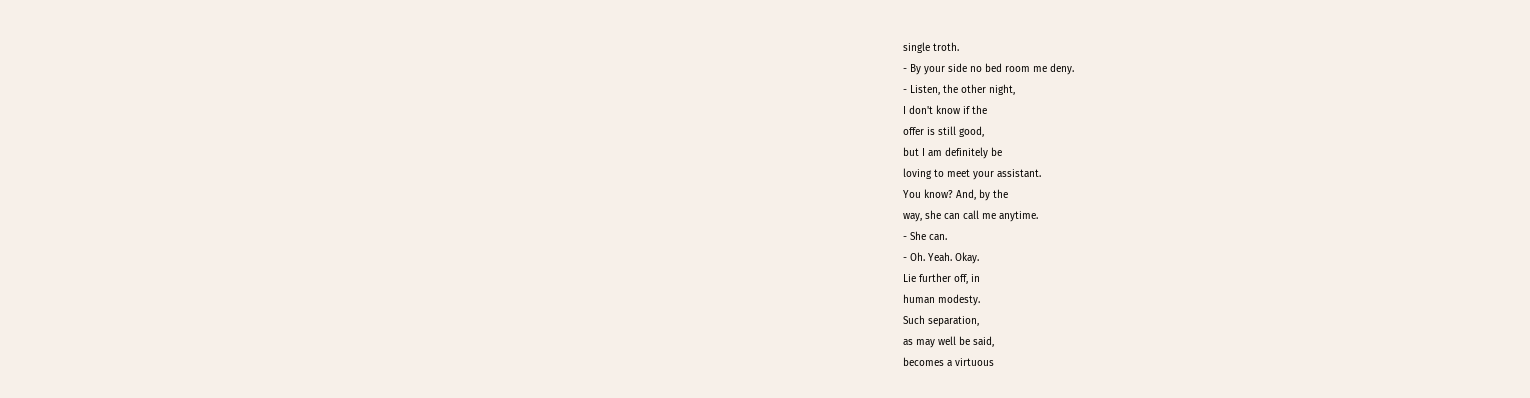single troth.
- By your side no bed room me deny.
- Listen, the other night,
I don't know if the
offer is still good,
but I am definitely be
loving to meet your assistant.
You know? And, by the
way, she can call me anytime.
- She can.
- Oh. Yeah. Okay.
Lie further off, in
human modesty.
Such separation,
as may well be said,
becomes a virtuous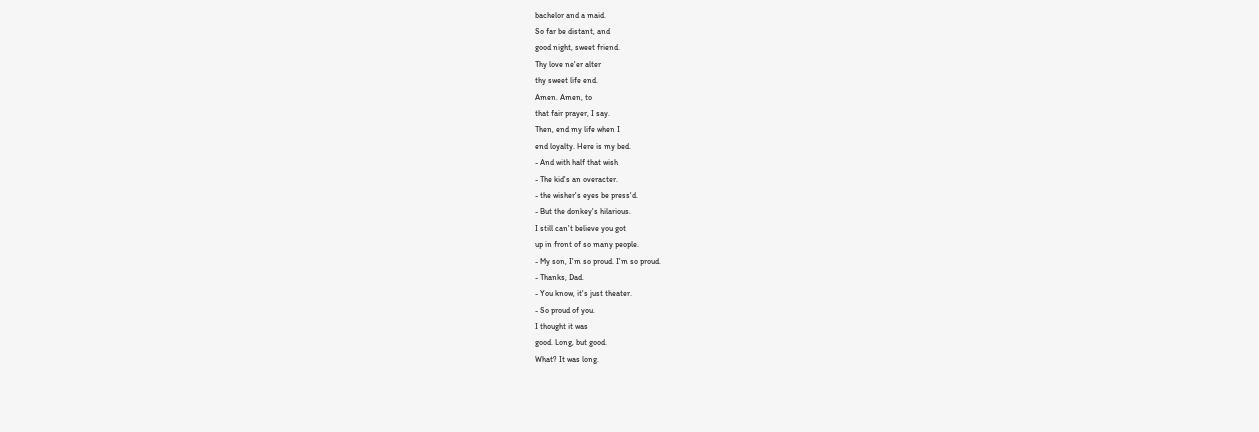bachelor and a maid.
So far be distant, and
good night, sweet friend.
Thy love ne'er alter
thy sweet life end.
Amen. Amen, to
that fair prayer, I say.
Then, end my life when I
end loyalty. Here is my bed.
- And with half that wish
- The kid's an overacter.
- the wisher's eyes be press'd.
- But the donkey's hilarious.
I still can't believe you got
up in front of so many people.
- My son, I'm so proud. I'm so proud.
- Thanks, Dad.
- You know, it's just theater.
- So proud of you.
I thought it was
good. Long, but good.
What? It was long.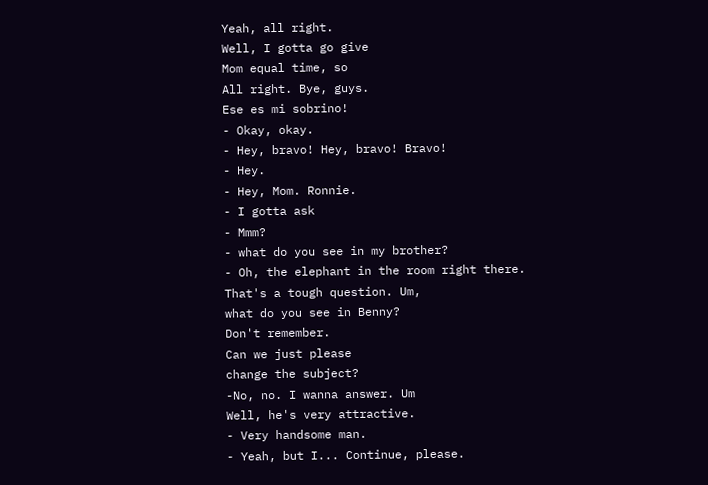Yeah, all right.
Well, I gotta go give
Mom equal time, so
All right. Bye, guys.
Ese es mi sobrino!
- Okay, okay.
- Hey, bravo! Hey, bravo! Bravo!
- Hey.
- Hey, Mom. Ronnie.
- I gotta ask
- Mmm?
- what do you see in my brother?
- Oh, the elephant in the room right there.
That's a tough question. Um,
what do you see in Benny?
Don't remember.
Can we just please
change the subject?
-No, no. I wanna answer. Um
Well, he's very attractive.
- Very handsome man.
- Yeah, but I... Continue, please.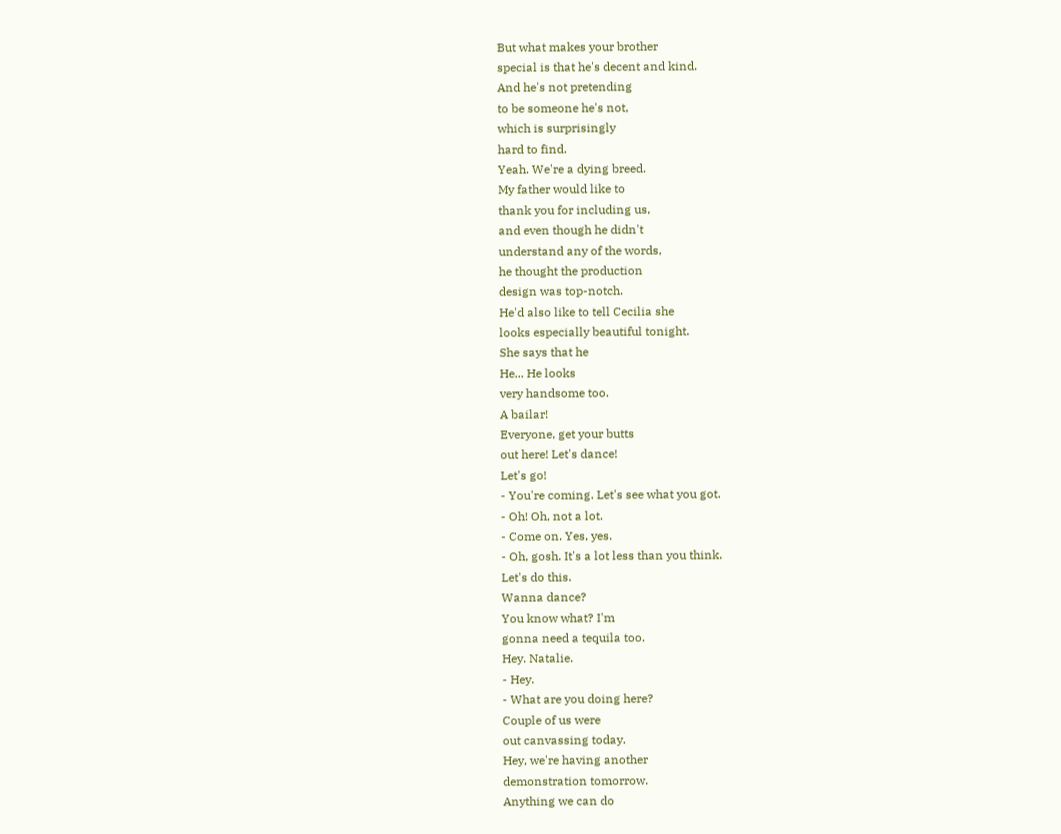But what makes your brother
special is that he's decent and kind.
And he's not pretending
to be someone he's not,
which is surprisingly
hard to find.
Yeah. We're a dying breed.
My father would like to
thank you for including us,
and even though he didn't
understand any of the words,
he thought the production
design was top-notch.
He'd also like to tell Cecilia she
looks especially beautiful tonight.
She says that he
He... He looks
very handsome too.
A bailar!
Everyone, get your butts
out here! Let's dance!
Let's go!
- You're coming. Let's see what you got.
- Oh! Oh, not a lot.
- Come on. Yes, yes.
- Oh, gosh. It's a lot less than you think.
Let's do this.
Wanna dance?
You know what? I'm
gonna need a tequila too.
Hey. Natalie.
- Hey.
- What are you doing here?
Couple of us were
out canvassing today.
Hey, we're having another
demonstration tomorrow.
Anything we can do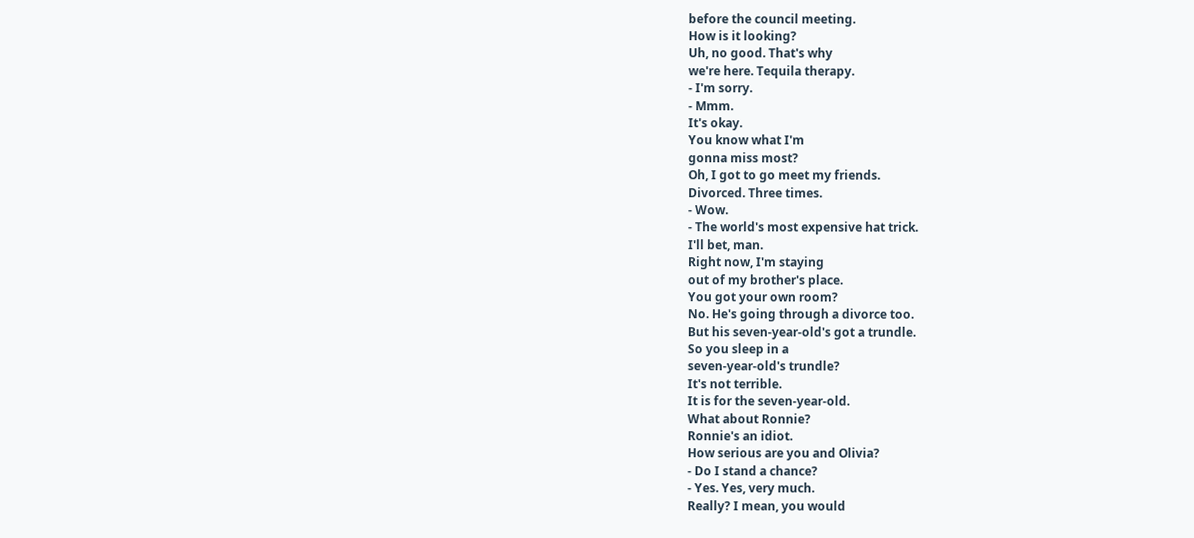before the council meeting.
How is it looking?
Uh, no good. That's why
we're here. Tequila therapy.
- I'm sorry.
- Mmm.
It's okay.
You know what I'm
gonna miss most?
Oh, I got to go meet my friends.
Divorced. Three times.
- Wow.
- The world's most expensive hat trick.
I'll bet, man.
Right now, I'm staying
out of my brother's place.
You got your own room?
No. He's going through a divorce too.
But his seven-year-old's got a trundle.
So you sleep in a
seven-year-old's trundle?
It's not terrible.
It is for the seven-year-old.
What about Ronnie?
Ronnie's an idiot.
How serious are you and Olivia?
- Do I stand a chance?
- Yes. Yes, very much.
Really? I mean, you would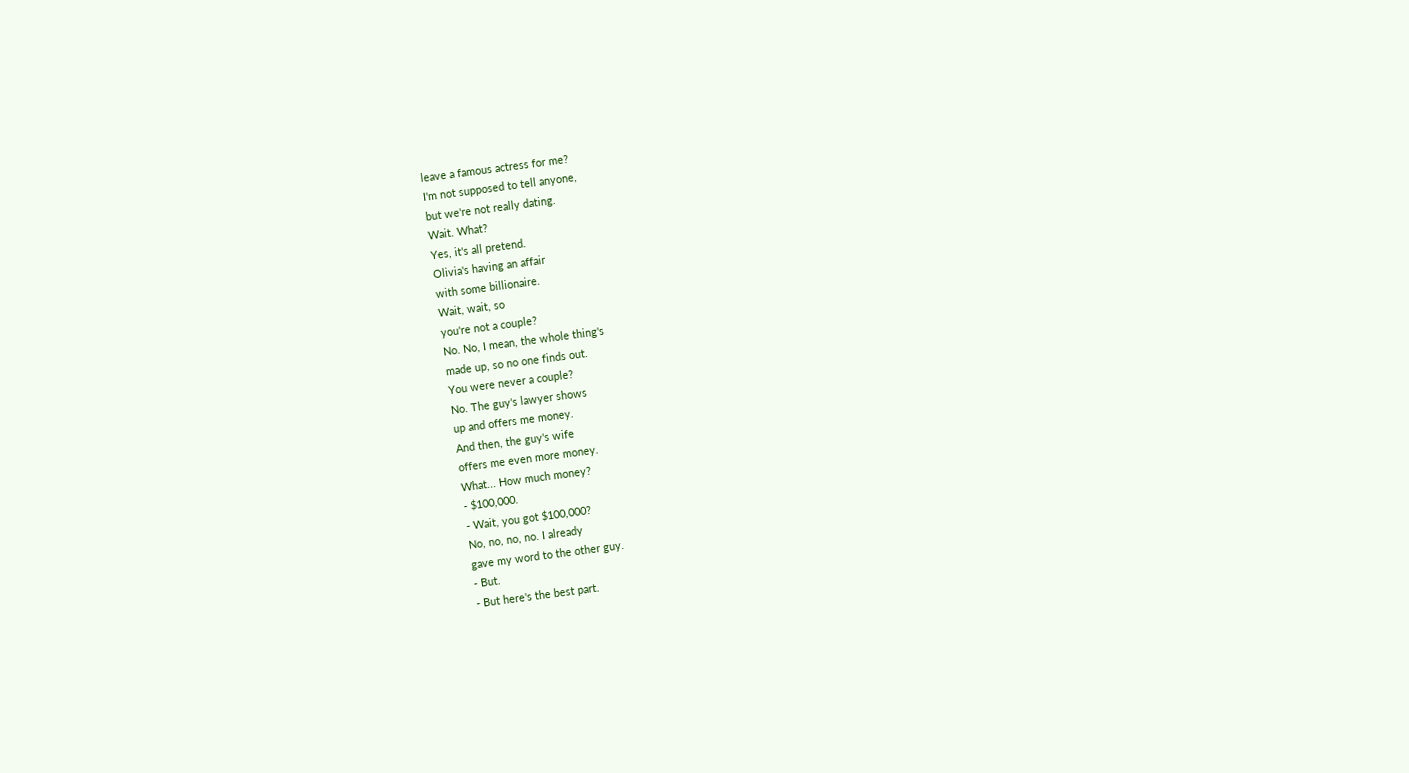leave a famous actress for me?
I'm not supposed to tell anyone,
but we're not really dating.
Wait. What?
Yes, it's all pretend.
Olivia's having an affair
with some billionaire.
Wait, wait, so
you're not a couple?
No. No, I mean, the whole thing's
made up, so no one finds out.
You were never a couple?
No. The guy's lawyer shows
up and offers me money.
And then, the guy's wife
offers me even more money.
What... How much money?
- $100,000.
- Wait, you got $100,000?
No, no, no, no. I already
gave my word to the other guy.
- But.
- But here's the best part.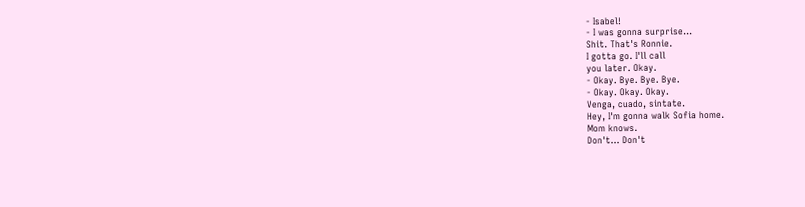- Isabel!
- I was gonna surprise...
Shit. That's Ronnie.
I gotta go. I'll call
you later. Okay.
- Okay. Bye. Bye. Bye.
- Okay. Okay. Okay.
Venga, cuado, sintate.
Hey, I'm gonna walk Sofia home.
Mom knows.
Don't... Don't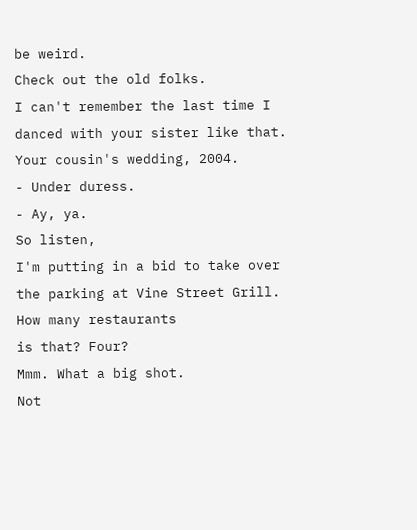be weird.
Check out the old folks.
I can't remember the last time I
danced with your sister like that.
Your cousin's wedding, 2004.
- Under duress.
- Ay, ya.
So listen,
I'm putting in a bid to take over
the parking at Vine Street Grill.
How many restaurants
is that? Four?
Mmm. What a big shot.
Not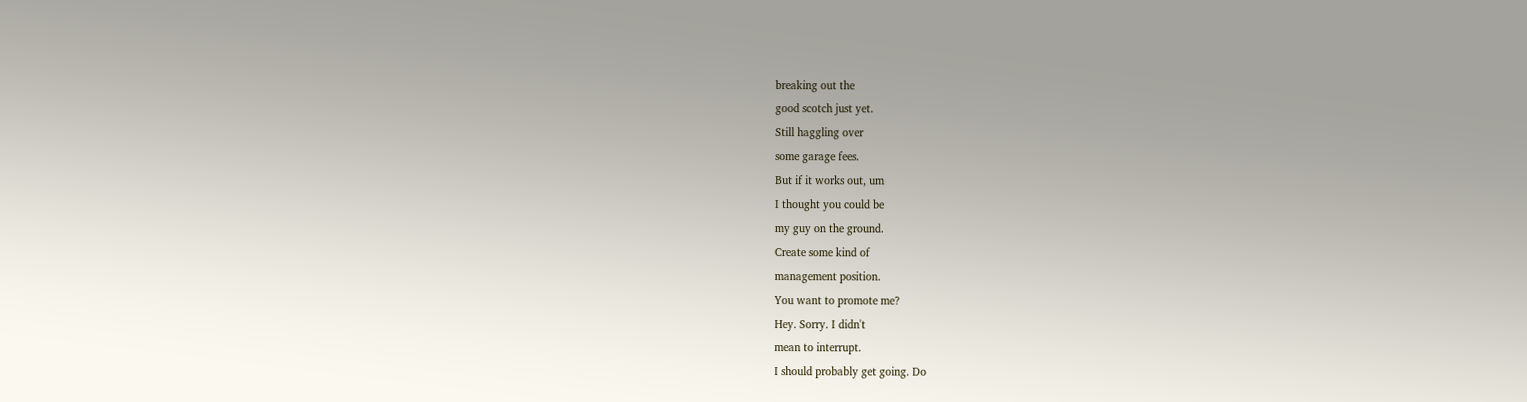breaking out the
good scotch just yet.
Still haggling over
some garage fees.
But if it works out, um
I thought you could be
my guy on the ground.
Create some kind of
management position.
You want to promote me?
Hey. Sorry. I didn't
mean to interrupt.
I should probably get going. Do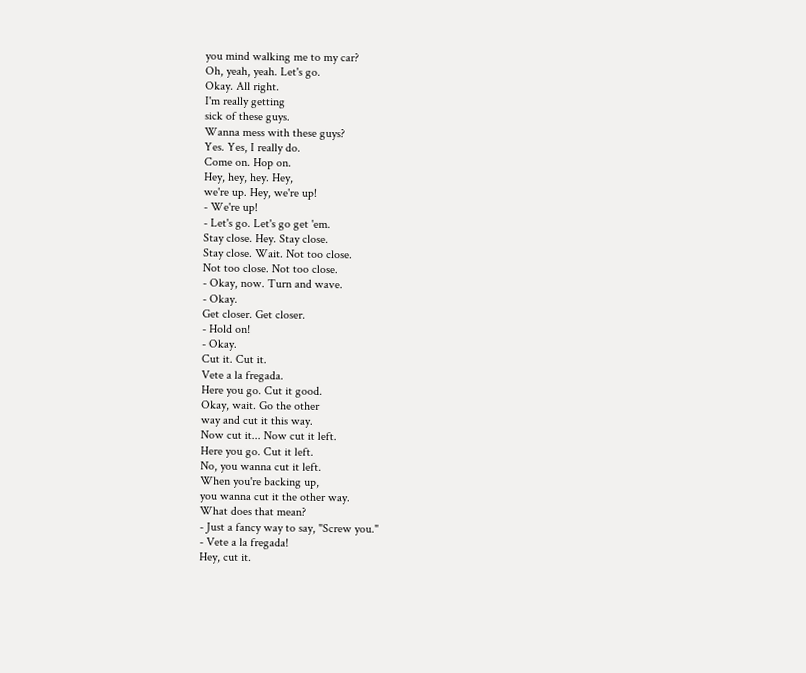you mind walking me to my car?
Oh, yeah, yeah. Let's go.
Okay. All right.
I'm really getting
sick of these guys.
Wanna mess with these guys?
Yes. Yes, I really do.
Come on. Hop on.
Hey, hey, hey. Hey,
we're up. Hey, we're up!
- We're up!
- Let's go. Let's go get 'em.
Stay close. Hey. Stay close.
Stay close. Wait. Not too close.
Not too close. Not too close.
- Okay, now. Turn and wave.
- Okay.
Get closer. Get closer.
- Hold on!
- Okay.
Cut it. Cut it.
Vete a la fregada.
Here you go. Cut it good.
Okay, wait. Go the other
way and cut it this way.
Now cut it... Now cut it left.
Here you go. Cut it left.
No, you wanna cut it left.
When you're backing up,
you wanna cut it the other way.
What does that mean?
- Just a fancy way to say, "Screw you."
- Vete a la fregada!
Hey, cut it.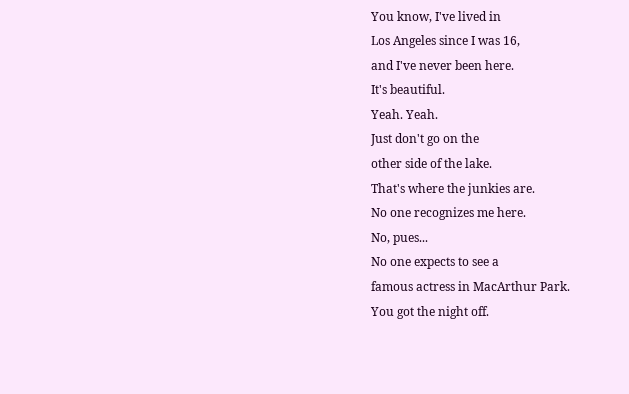You know, I've lived in
Los Angeles since I was 16,
and I've never been here.
It's beautiful.
Yeah. Yeah.
Just don't go on the
other side of the lake.
That's where the junkies are.
No one recognizes me here.
No, pues...
No one expects to see a
famous actress in MacArthur Park.
You got the night off.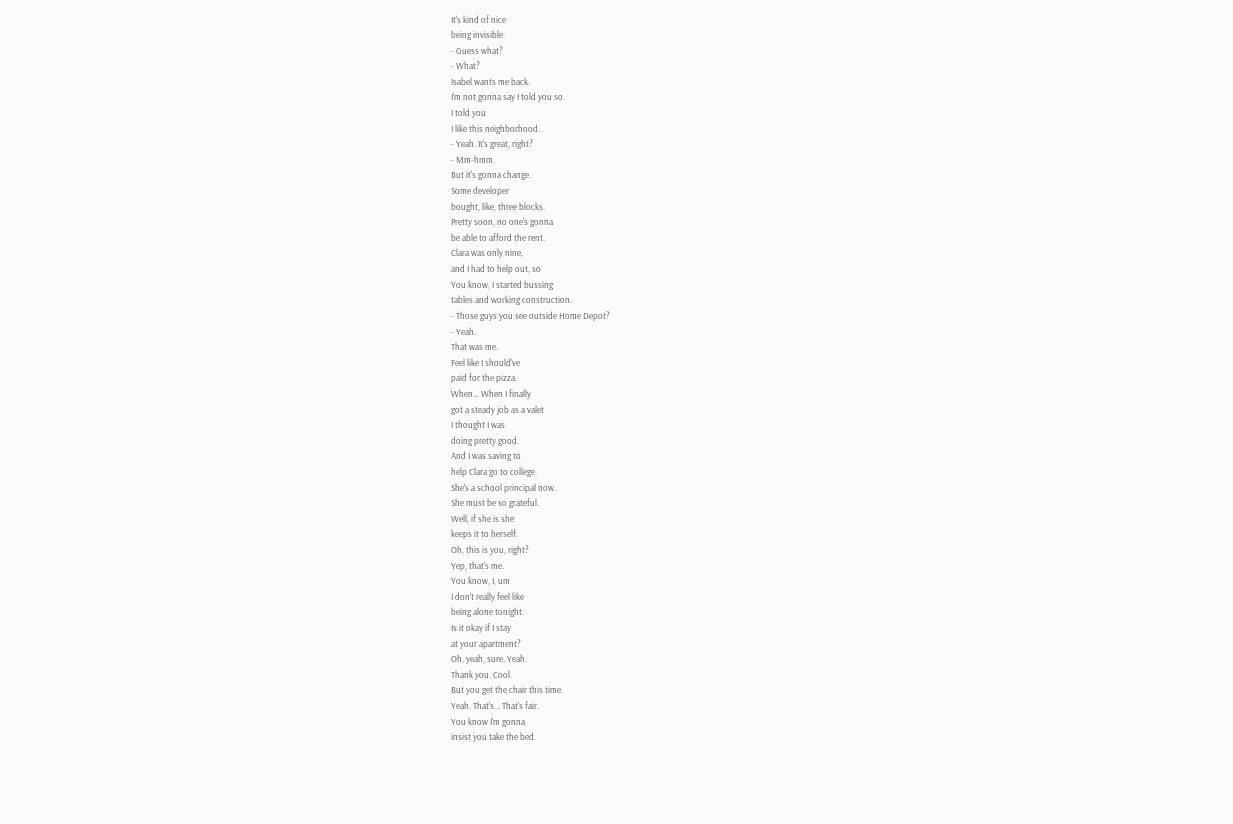It's kind of nice
being invisible.
- Guess what?
- What?
Isabel wants me back.
I'm not gonna say I told you so.
I told you
I like this neighborhood.
- Yeah. It's great, right?
- Mm-hmm.
But it's gonna change.
Some developer
bought, like, three blocks.
Pretty soon, no one's gonna
be able to afford the rent.
Clara was only nine,
and I had to help out, so
You know, I started bussing
tables and working construction.
- Those guys you see outside Home Depot?
- Yeah.
That was me.
Feel like I should've
paid for the pizza.
When... When I finally
got a steady job as a valet
I thought I was
doing pretty good.
And I was saving to
help Clara go to college.
She's a school principal now.
She must be so grateful.
Well, if she is she
keeps it to herself.
Oh, this is you, right?
Yep, that's me.
You know, I, um
I don't really feel like
being alone tonight.
Is it okay if I stay
at your apartment?
Oh, yeah, sure. Yeah.
Thank you. Cool.
But you get the chair this time.
Yeah. That's... That's fair.
You know I'm gonna
insist you take the bed.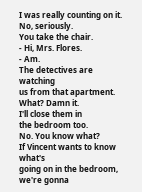I was really counting on it.
No, seriously.
You take the chair.
- Hi, Mrs. Flores.
- Am.
The detectives are watching
us from that apartment.
What? Damn it.
I'll close them in
the bedroom too.
No. You know what?
If Vincent wants to know what's
going on in the bedroom,
we're gonna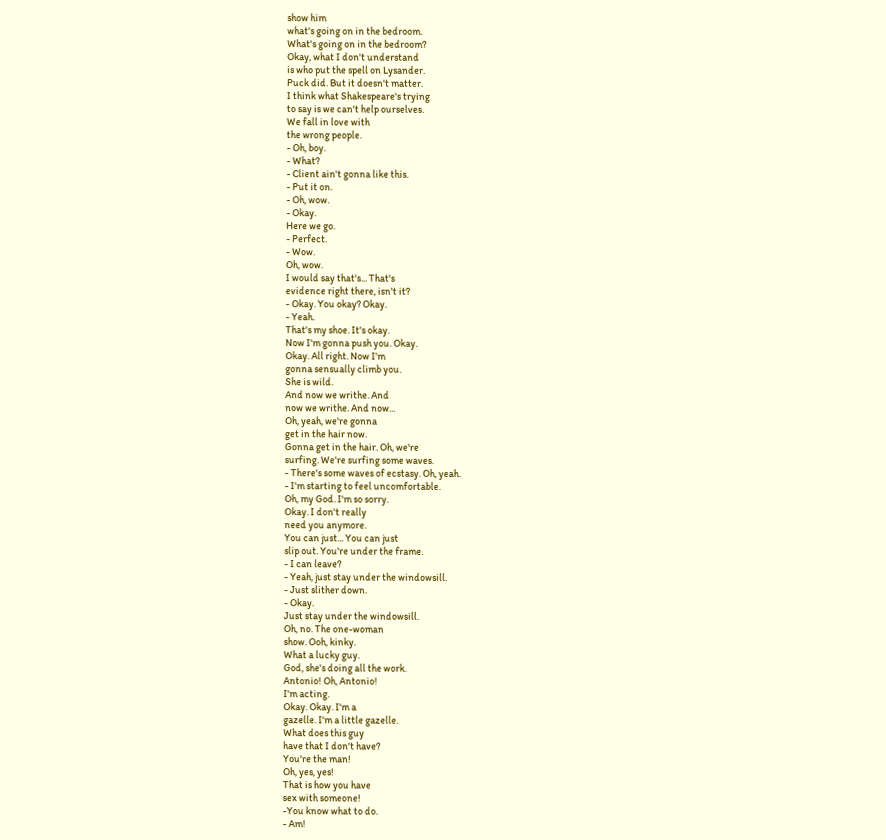show him
what's going on in the bedroom.
What's going on in the bedroom?
Okay, what I don't understand
is who put the spell on Lysander.
Puck did. But it doesn't matter.
I think what Shakespeare's trying
to say is we can't help ourselves.
We fall in love with
the wrong people.
- Oh, boy.
- What?
- Client ain't gonna like this.
- Put it on.
- Oh, wow.
- Okay.
Here we go.
- Perfect.
- Wow.
Oh, wow.
I would say that's... That's
evidence right there, isn't it?
- Okay. You okay? Okay.
- Yeah.
That's my shoe. It's okay.
Now I'm gonna push you. Okay.
Okay. All right. Now I'm
gonna sensually climb you.
She is wild.
And now we writhe. And
now we writhe. And now...
Oh, yeah, we're gonna
get in the hair now.
Gonna get in the hair. Oh, we're
surfing. We're surfing some waves.
- There's some waves of ecstasy. Oh, yeah.
- I'm starting to feel uncomfortable.
Oh, my God. I'm so sorry.
Okay. I don't really
need you anymore.
You can just... You can just
slip out. You're under the frame.
- I can leave?
- Yeah, just stay under the windowsill.
- Just slither down.
- Okay.
Just stay under the windowsill.
Oh, no. The one-woman
show. Ooh, kinky.
What a lucky guy.
God, she's doing all the work.
Antonio! Oh, Antonio!
I'm acting.
Okay. Okay. I'm a
gazelle. I'm a little gazelle.
What does this guy
have that I don't have?
You're the man!
Oh, yes, yes!
That is how you have
sex with someone!
-You know what to do.
- Am!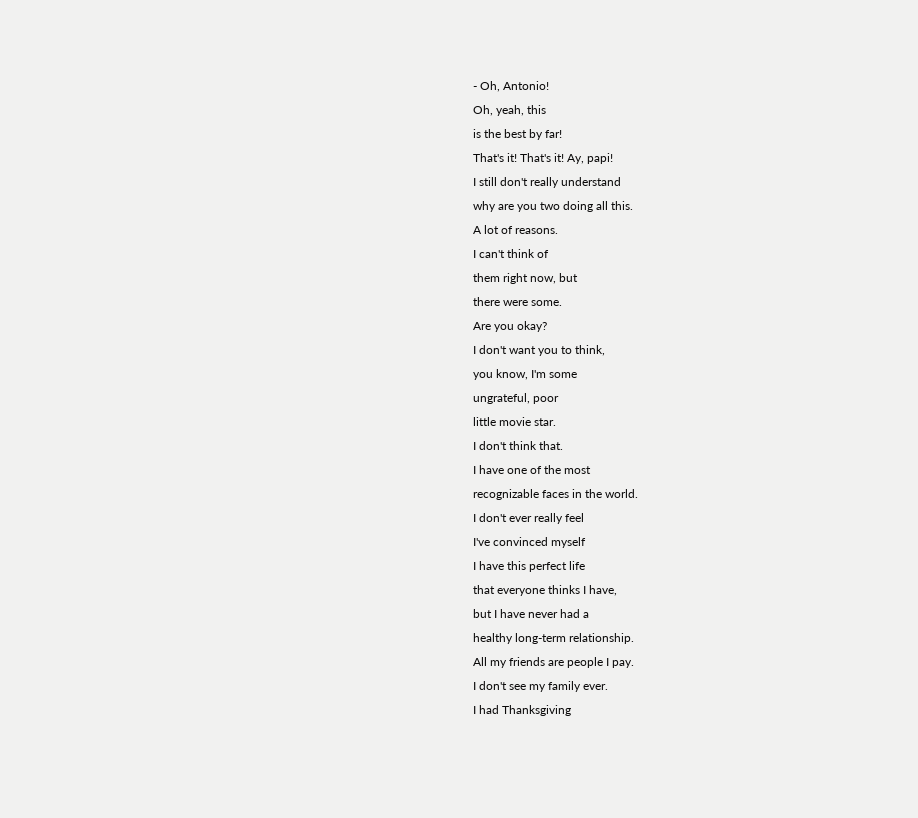- Oh, Antonio!
Oh, yeah, this
is the best by far!
That's it! That's it! Ay, papi!
I still don't really understand
why are you two doing all this.
A lot of reasons.
I can't think of
them right now, but
there were some.
Are you okay?
I don't want you to think,
you know, I'm some
ungrateful, poor
little movie star.
I don't think that.
I have one of the most
recognizable faces in the world.
I don't ever really feel
I've convinced myself
I have this perfect life
that everyone thinks I have,
but I have never had a
healthy long-term relationship.
All my friends are people I pay.
I don't see my family ever.
I had Thanksgiving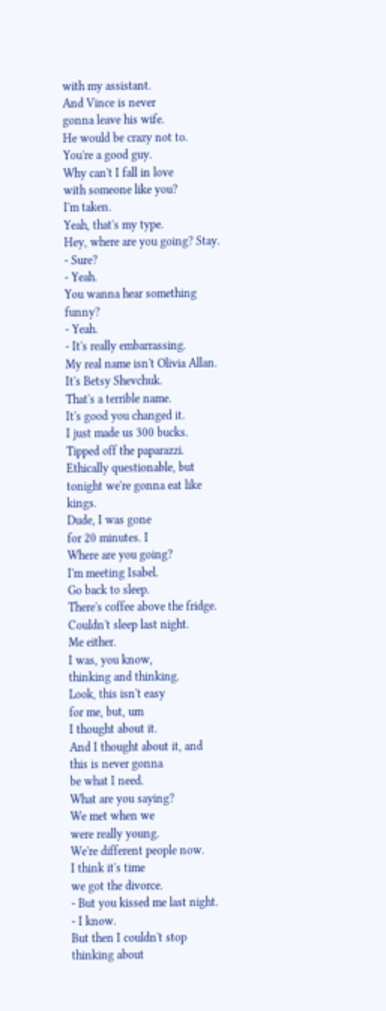with my assistant.
And Vince is never
gonna leave his wife.
He would be crazy not to.
You're a good guy.
Why can't I fall in love
with someone like you?
I'm taken.
Yeah, that's my type.
Hey, where are you going? Stay.
- Sure?
- Yeah.
You wanna hear something funny?
- Yeah.
- It's really embarrassing.
My real name isn't Olivia Allan.
It's Betsy Shevchuk.
That's a terrible name.
It's good you changed it.
I just made us 300 bucks.
Tipped off the paparazzi.
Ethically questionable, but
tonight we're gonna eat like kings.
Dude, I was gone
for 20 minutes. I
Where are you going?
I'm meeting Isabel.
Go back to sleep.
There's coffee above the fridge.
Couldn't sleep last night.
Me either.
I was, you know,
thinking and thinking.
Look, this isn't easy
for me, but, um
I thought about it.
And I thought about it, and
this is never gonna
be what I need.
What are you saying?
We met when we
were really young.
We're different people now.
I think it's time
we got the divorce.
- But you kissed me last night.
- I know.
But then I couldn't stop thinking about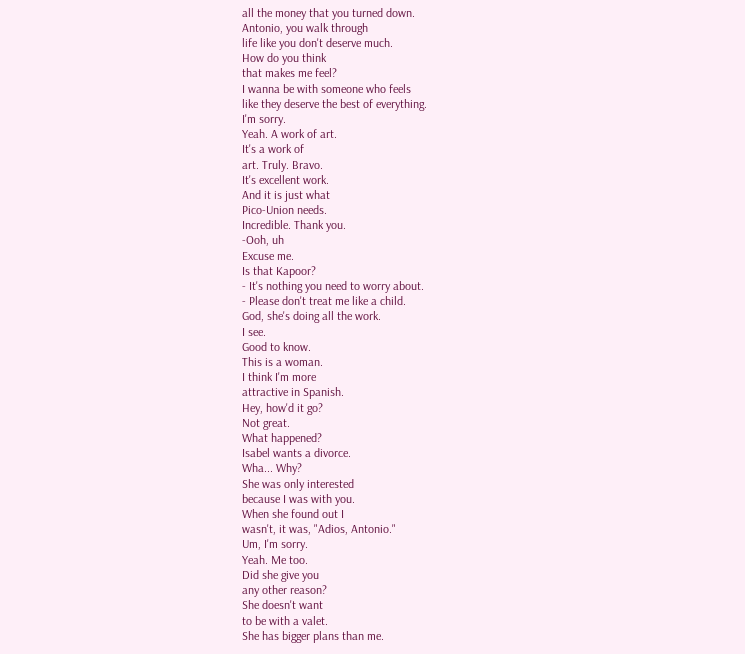all the money that you turned down.
Antonio, you walk through
life like you don't deserve much.
How do you think
that makes me feel?
I wanna be with someone who feels
like they deserve the best of everything.
I'm sorry.
Yeah. A work of art.
It's a work of
art. Truly. Bravo.
It's excellent work.
And it is just what
Pico-Union needs.
Incredible. Thank you.
-Ooh, uh
Excuse me.
Is that Kapoor?
- It's nothing you need to worry about.
- Please don't treat me like a child.
God, she's doing all the work.
I see.
Good to know.
This is a woman.
I think I'm more
attractive in Spanish.
Hey, how'd it go?
Not great.
What happened?
Isabel wants a divorce.
Wha... Why?
She was only interested
because I was with you.
When she found out I
wasn't, it was, "Adios, Antonio."
Um, I'm sorry.
Yeah. Me too.
Did she give you
any other reason?
She doesn't want
to be with a valet.
She has bigger plans than me.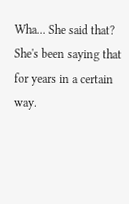Wha... She said that?
She's been saying that
for years in a certain way.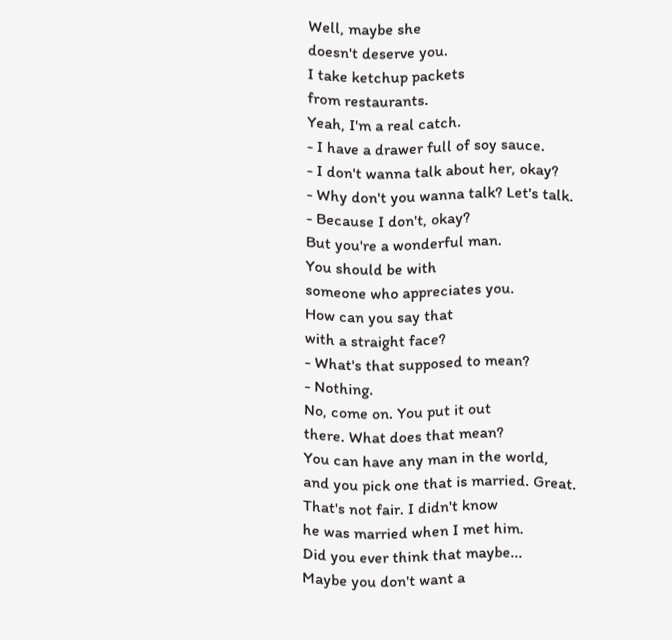Well, maybe she
doesn't deserve you.
I take ketchup packets
from restaurants.
Yeah, I'm a real catch.
- I have a drawer full of soy sauce.
- I don't wanna talk about her, okay?
- Why don't you wanna talk? Let's talk.
- Because I don't, okay?
But you're a wonderful man.
You should be with
someone who appreciates you.
How can you say that
with a straight face?
- What's that supposed to mean?
- Nothing.
No, come on. You put it out
there. What does that mean?
You can have any man in the world,
and you pick one that is married. Great.
That's not fair. I didn't know
he was married when I met him.
Did you ever think that maybe...
Maybe you don't want a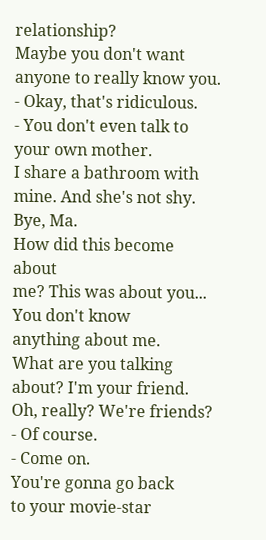relationship?
Maybe you don't want
anyone to really know you.
- Okay, that's ridiculous.
- You don't even talk to your own mother.
I share a bathroom with
mine. And she's not shy.
Bye, Ma.
How did this become about
me? This was about you...
You don't know
anything about me.
What are you talking
about? I'm your friend.
Oh, really? We're friends?
- Of course.
- Come on.
You're gonna go back
to your movie-star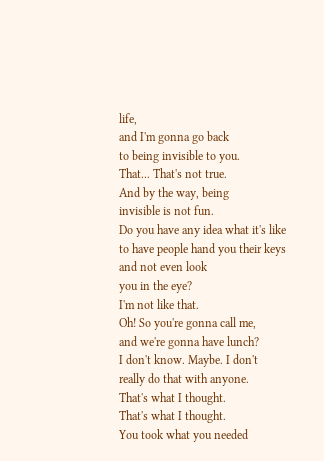life,
and I'm gonna go back
to being invisible to you.
That... That's not true.
And by the way, being
invisible is not fun.
Do you have any idea what it's like
to have people hand you their keys
and not even look
you in the eye?
I'm not like that.
Oh! So you're gonna call me,
and we're gonna have lunch?
I don't know. Maybe. I don't
really do that with anyone.
That's what I thought.
That's what I thought.
You took what you needed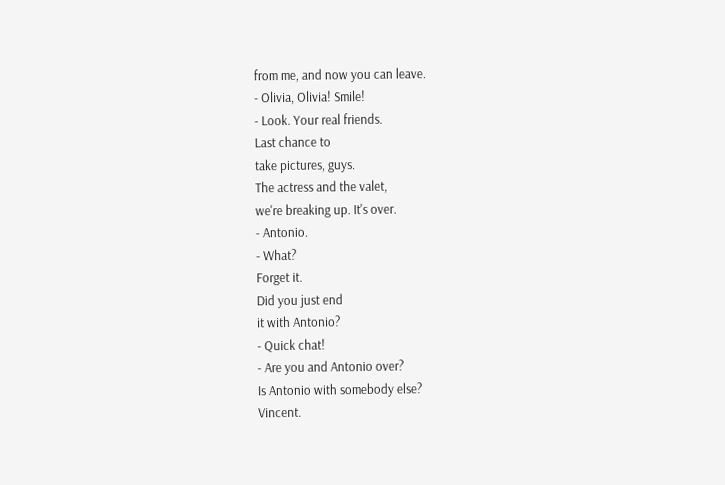from me, and now you can leave.
- Olivia, Olivia! Smile!
- Look. Your real friends.
Last chance to
take pictures, guys.
The actress and the valet,
we're breaking up. It's over.
- Antonio.
- What?
Forget it.
Did you just end
it with Antonio?
- Quick chat!
- Are you and Antonio over?
Is Antonio with somebody else?
Vincent.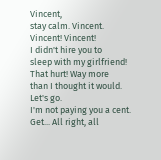Vincent,
stay calm. Vincent.
Vincent! Vincent!
I didn't hire you to
sleep with my girlfriend!
That hurt! Way more
than I thought it would.
Let's go.
I'm not paying you a cent.
Get... All right, all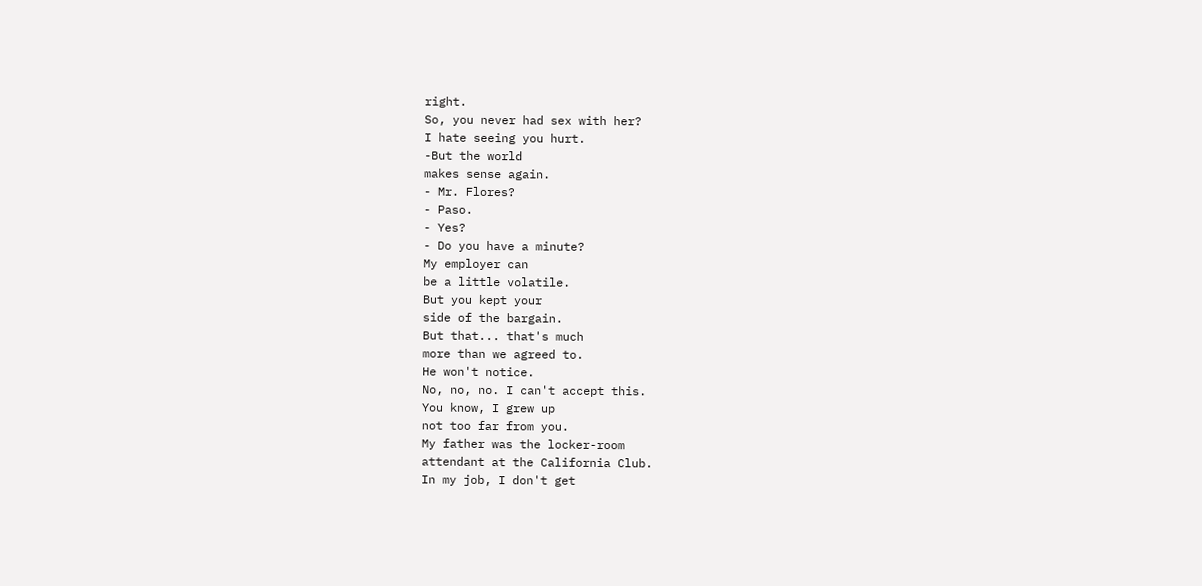right.
So, you never had sex with her?
I hate seeing you hurt.
-But the world
makes sense again.
- Mr. Flores?
- Paso.
- Yes?
- Do you have a minute?
My employer can
be a little volatile.
But you kept your
side of the bargain.
But that... that's much
more than we agreed to.
He won't notice.
No, no, no. I can't accept this.
You know, I grew up
not too far from you.
My father was the locker-room
attendant at the California Club.
In my job, I don't get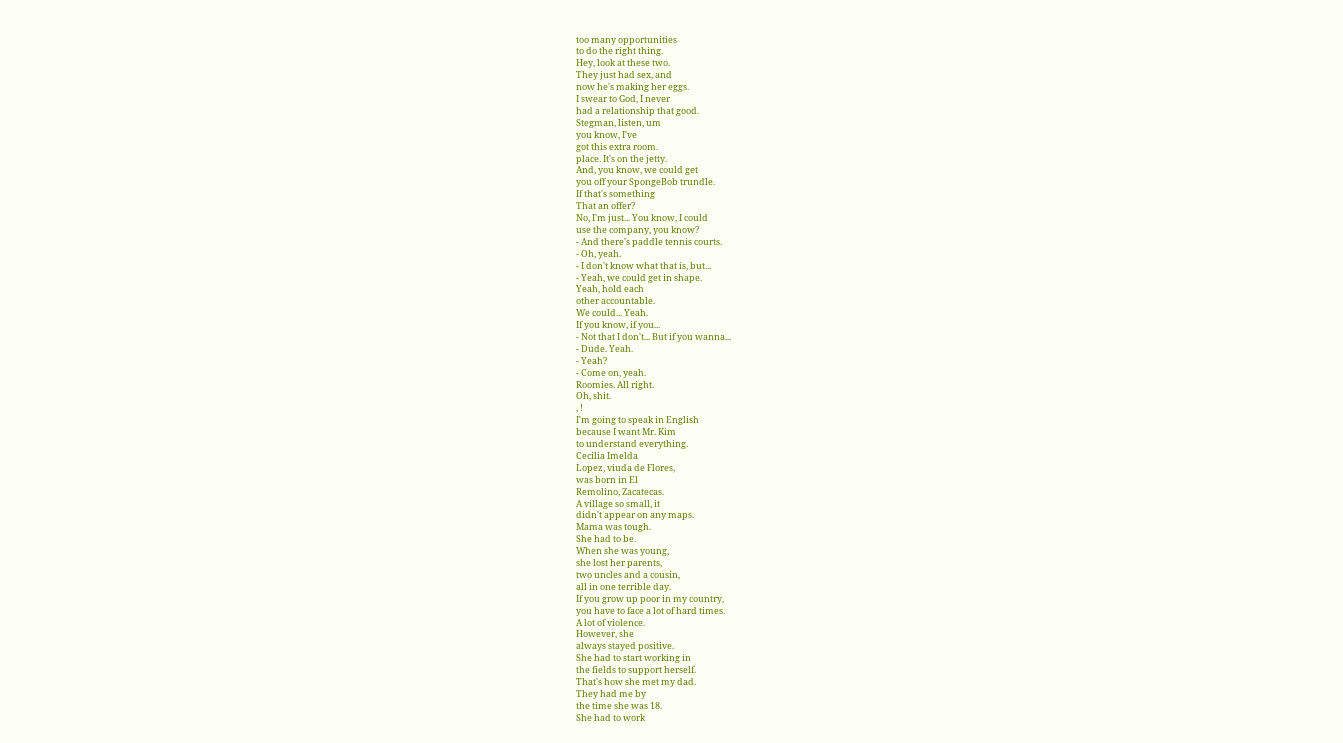too many opportunities
to do the right thing.
Hey, look at these two.
They just had sex, and
now he's making her eggs.
I swear to God, I never
had a relationship that good.
Stegman, listen, um
you know, I've
got this extra room.
place. It's on the jetty.
And, you know, we could get
you off your SpongeBob trundle.
If that's something
That an offer?
No, I'm just... You know, I could
use the company, you know?
- And there's paddle tennis courts.
- Oh, yeah.
- I don't know what that is, but...
- Yeah, we could get in shape.
Yeah, hold each
other accountable.
We could... Yeah.
If you know, if you...
- Not that I don't... But if you wanna...
- Dude. Yeah.
- Yeah?
- Come on, yeah.
Roomies. All right.
Oh, shit.
, !
I'm going to speak in English
because I want Mr. Kim
to understand everything.
Cecilia Imelda
Lopez, viuda de Flores,
was born in El
Remolino, Zacatecas.
A village so small, it
didn't appear on any maps.
Mama was tough.
She had to be.
When she was young,
she lost her parents,
two uncles and a cousin,
all in one terrible day.
If you grow up poor in my country,
you have to face a lot of hard times.
A lot of violence.
However, she
always stayed positive.
She had to start working in
the fields to support herself.
That's how she met my dad.
They had me by
the time she was 18.
She had to work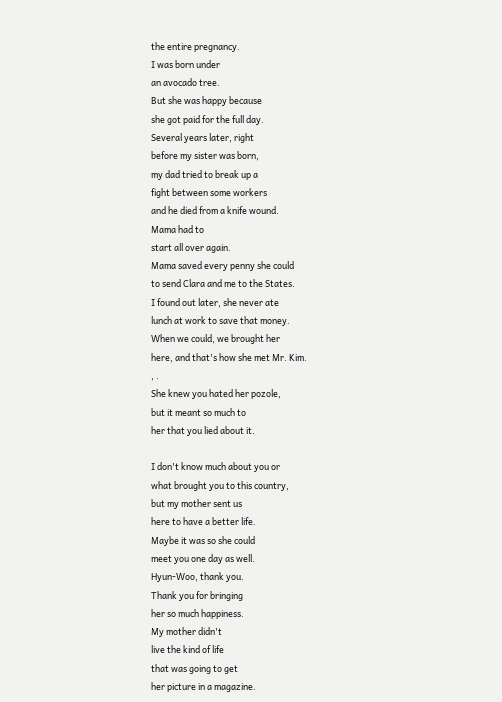the entire pregnancy.
I was born under
an avocado tree.
But she was happy because
she got paid for the full day.
Several years later, right
before my sister was born,
my dad tried to break up a
fight between some workers
and he died from a knife wound.
Mama had to
start all over again.
Mama saved every penny she could
to send Clara and me to the States.
I found out later, she never ate
lunch at work to save that money.
When we could, we brought her
here, and that's how she met Mr. Kim.
, .
She knew you hated her pozole,
but it meant so much to
her that you lied about it.

I don't know much about you or
what brought you to this country,
but my mother sent us
here to have a better life.
Maybe it was so she could
meet you one day as well.
Hyun-Woo, thank you.
Thank you for bringing
her so much happiness.
My mother didn't
live the kind of life
that was going to get
her picture in a magazine.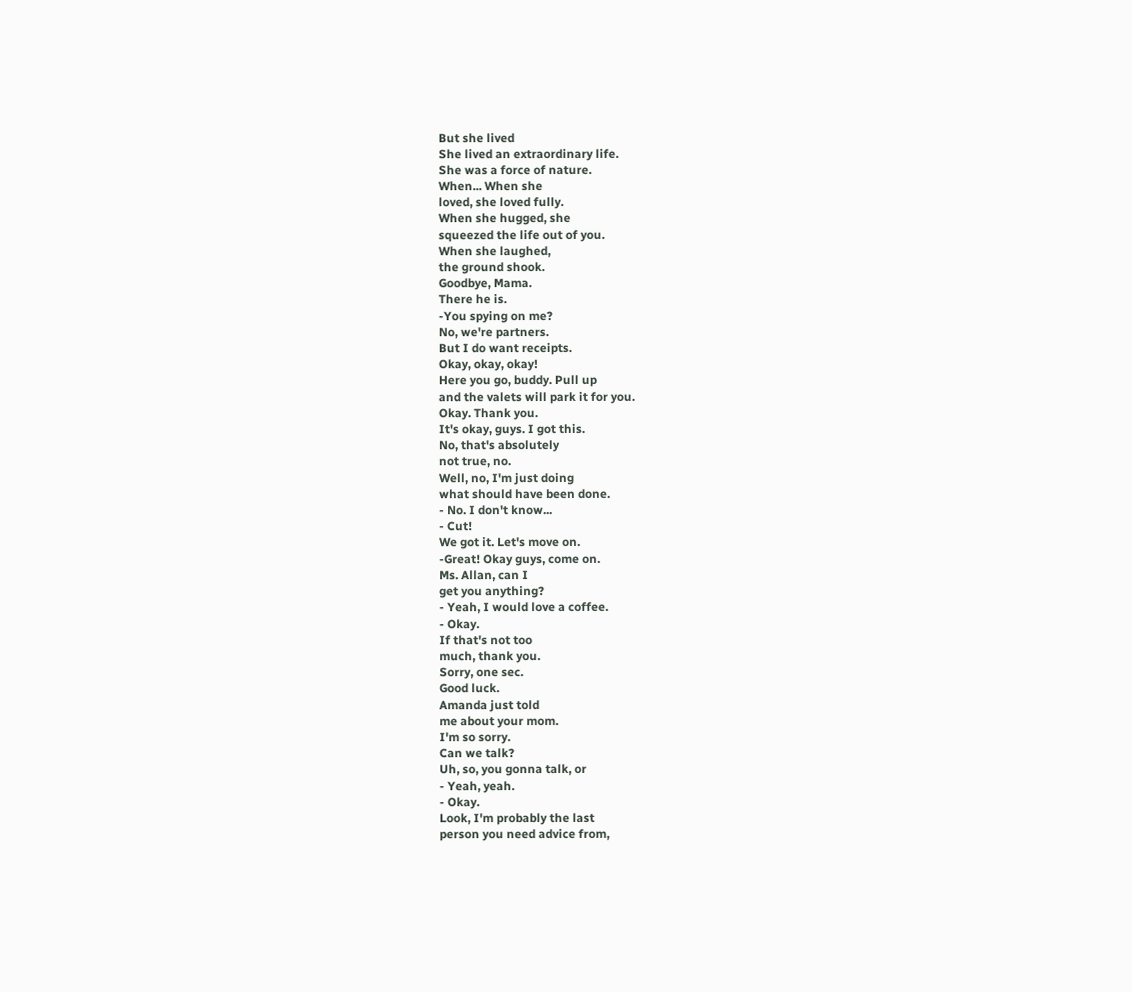But she lived
She lived an extraordinary life.
She was a force of nature.
When... When she
loved, she loved fully.
When she hugged, she
squeezed the life out of you.
When she laughed,
the ground shook.
Goodbye, Mama.
There he is.
-You spying on me?
No, we're partners.
But I do want receipts.
Okay, okay, okay!
Here you go, buddy. Pull up
and the valets will park it for you.
Okay. Thank you.
It's okay, guys. I got this.
No, that's absolutely
not true, no.
Well, no, I'm just doing
what should have been done.
- No. I don't know...
- Cut!
We got it. Let's move on.
-Great! Okay guys, come on.
Ms. Allan, can I
get you anything?
- Yeah, I would love a coffee.
- Okay.
If that's not too
much, thank you.
Sorry, one sec.
Good luck.
Amanda just told
me about your mom.
I'm so sorry.
Can we talk?
Uh, so, you gonna talk, or
- Yeah, yeah.
- Okay.
Look, I'm probably the last
person you need advice from,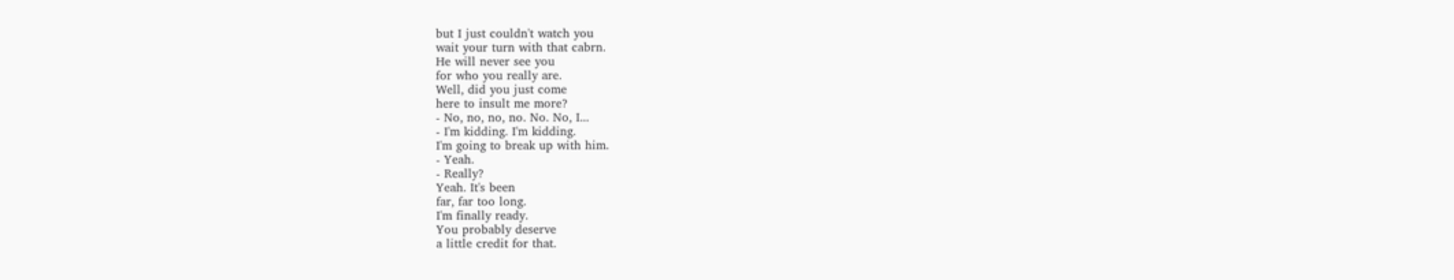but I just couldn't watch you
wait your turn with that cabrn.
He will never see you
for who you really are.
Well, did you just come
here to insult me more?
- No, no, no, no. No. No, I...
- I'm kidding. I'm kidding.
I'm going to break up with him.
- Yeah.
- Really?
Yeah. It's been
far, far too long.
I'm finally ready.
You probably deserve
a little credit for that.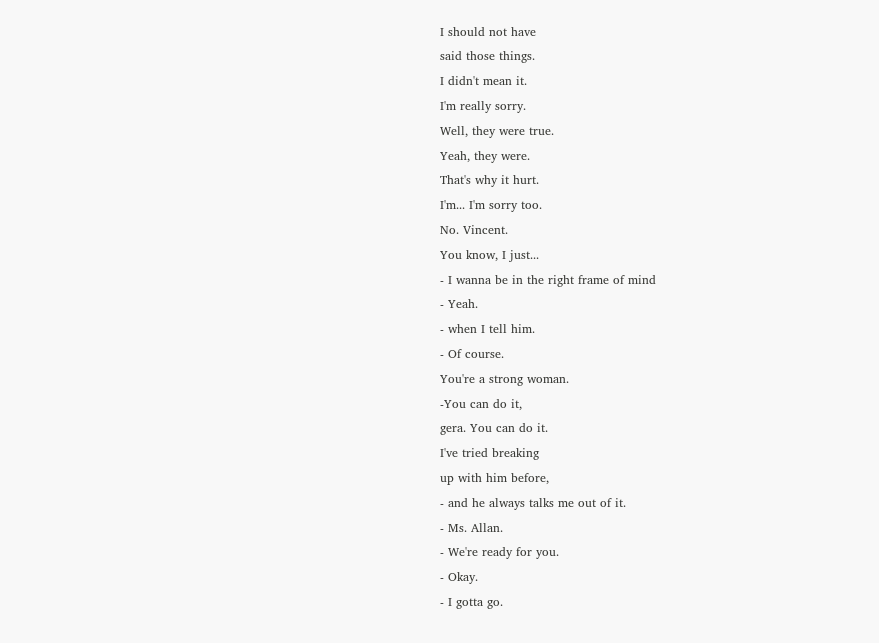I should not have
said those things.
I didn't mean it.
I'm really sorry.
Well, they were true.
Yeah, they were.
That's why it hurt.
I'm... I'm sorry too.
No. Vincent.
You know, I just...
- I wanna be in the right frame of mind
- Yeah.
- when I tell him.
- Of course.
You're a strong woman.
-You can do it,
gera. You can do it.
I've tried breaking
up with him before,
- and he always talks me out of it.
- Ms. Allan.
- We're ready for you.
- Okay.
- I gotta go.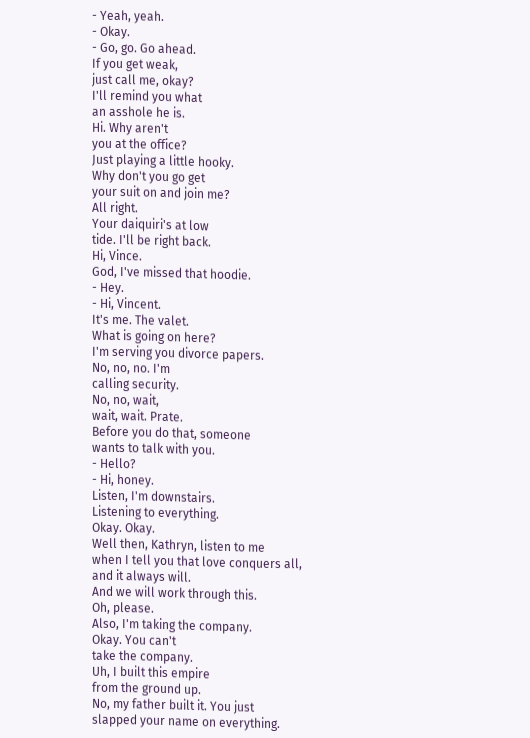- Yeah, yeah.
- Okay.
- Go, go. Go ahead.
If you get weak,
just call me, okay?
I'll remind you what
an asshole he is.
Hi. Why aren't
you at the office?
Just playing a little hooky.
Why don't you go get
your suit on and join me?
All right.
Your daiquiri's at low
tide. I'll be right back.
Hi, Vince.
God, I've missed that hoodie.
- Hey.
- Hi, Vincent.
It's me. The valet.
What is going on here?
I'm serving you divorce papers.
No, no, no. I'm
calling security.
No, no, wait,
wait, wait. Prate.
Before you do that, someone
wants to talk with you.
- Hello?
- Hi, honey.
Listen, I'm downstairs.
Listening to everything.
Okay. Okay.
Well then, Kathryn, listen to me
when I tell you that love conquers all,
and it always will.
And we will work through this.
Oh, please.
Also, I'm taking the company.
Okay. You can't
take the company.
Uh, I built this empire
from the ground up.
No, my father built it. You just
slapped your name on everything.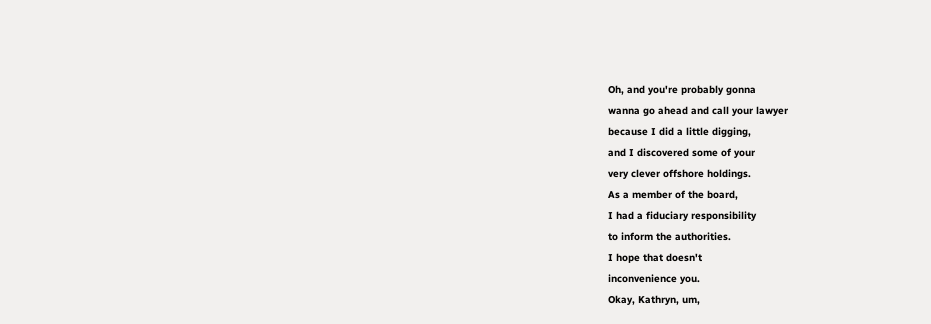Oh, and you're probably gonna
wanna go ahead and call your lawyer
because I did a little digging,
and I discovered some of your
very clever offshore holdings.
As a member of the board,
I had a fiduciary responsibility
to inform the authorities.
I hope that doesn't
inconvenience you.
Okay, Kathryn, um,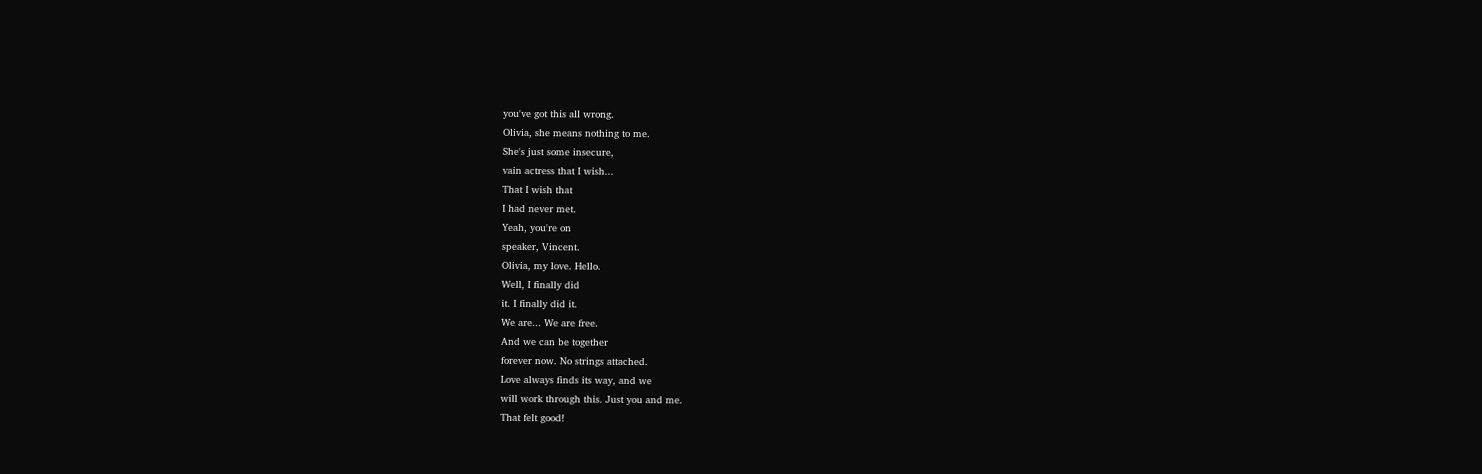you've got this all wrong.
Olivia, she means nothing to me.
She's just some insecure,
vain actress that I wish...
That I wish that
I had never met.
Yeah, you're on
speaker, Vincent.
Olivia, my love. Hello.
Well, I finally did
it. I finally did it.
We are... We are free.
And we can be together
forever now. No strings attached.
Love always finds its way, and we
will work through this. Just you and me.
That felt good!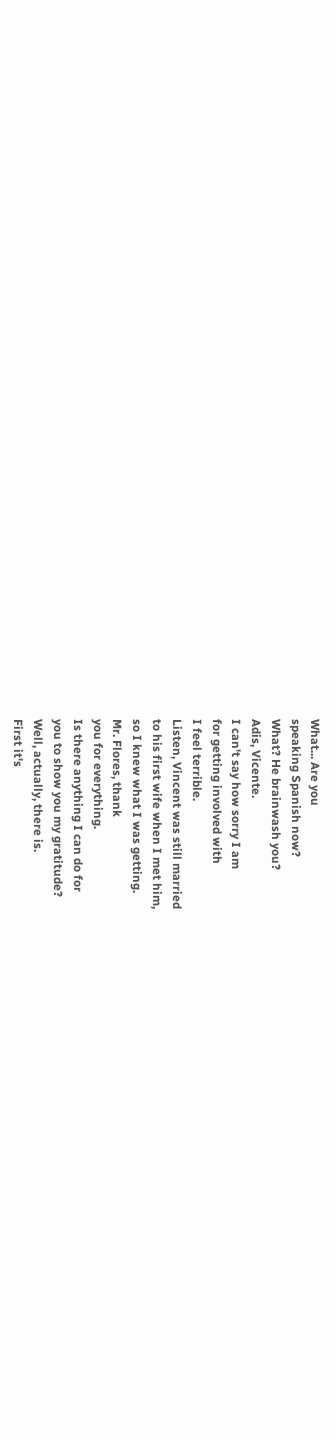What... Are you
speaking Spanish now?
What? He brainwash you?
Adis, Vicente.
I can't say how sorry I am
for getting involved with
I feel terrible.
Listen, Vincent was still married
to his first wife when I met him,
so I knew what I was getting.
Mr. Flores, thank
you for everything.
Is there anything I can do for
you to show you my gratitude?
Well, actually, there is.
First it's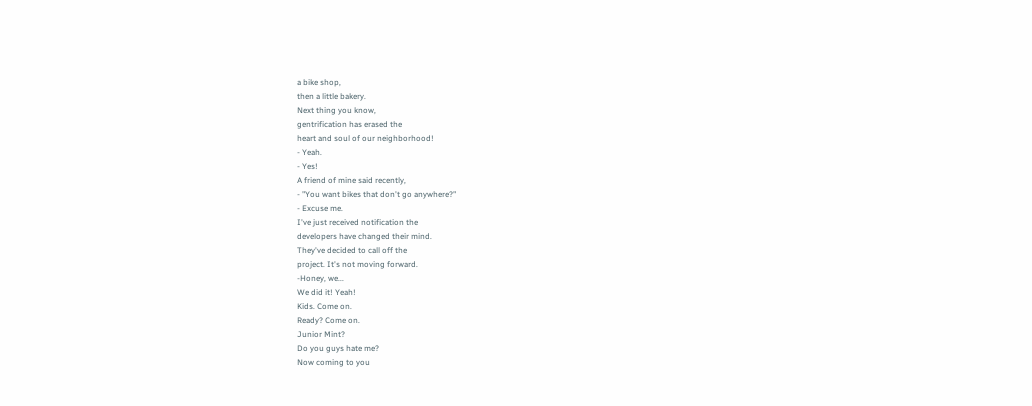a bike shop,
then a little bakery.
Next thing you know,
gentrification has erased the
heart and soul of our neighborhood!
- Yeah.
- Yes!
A friend of mine said recently,
- "You want bikes that don't go anywhere?"
- Excuse me.
I've just received notification the
developers have changed their mind.
They've decided to call off the
project. It's not moving forward.
-Honey, we...
We did it! Yeah!
Kids. Come on.
Ready? Come on.
Junior Mint?
Do you guys hate me?
Now coming to you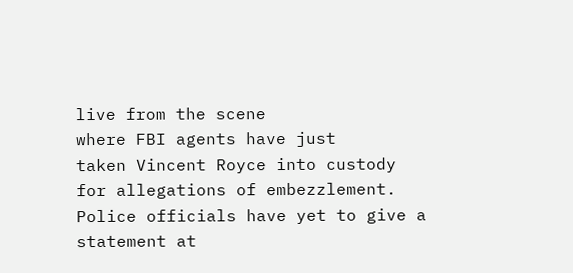live from the scene
where FBI agents have just
taken Vincent Royce into custody
for allegations of embezzlement.
Police officials have yet to give a
statement at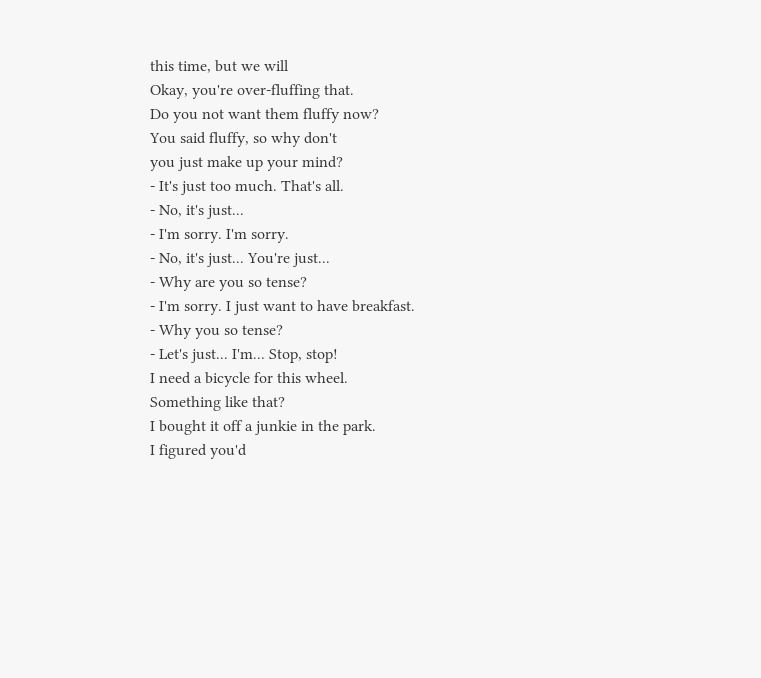this time, but we will
Okay, you're over-fluffing that.
Do you not want them fluffy now?
You said fluffy, so why don't
you just make up your mind?
- It's just too much. That's all.
- No, it's just...
- I'm sorry. I'm sorry.
- No, it's just... You're just...
- Why are you so tense?
- I'm sorry. I just want to have breakfast.
- Why you so tense?
- Let's just... I'm... Stop, stop!
I need a bicycle for this wheel.
Something like that?
I bought it off a junkie in the park.
I figured you'd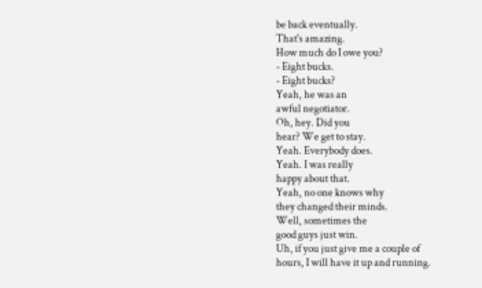be back eventually.
That's amazing.
How much do I owe you?
- Eight bucks.
- Eight bucks?
Yeah, he was an
awful negotiator.
Oh, hey. Did you
hear? We get to stay.
Yeah. Everybody does.
Yeah. I was really
happy about that.
Yeah, no one knows why
they changed their minds.
Well, sometimes the
good guys just win.
Uh, if you just give me a couple of
hours, I will have it up and running.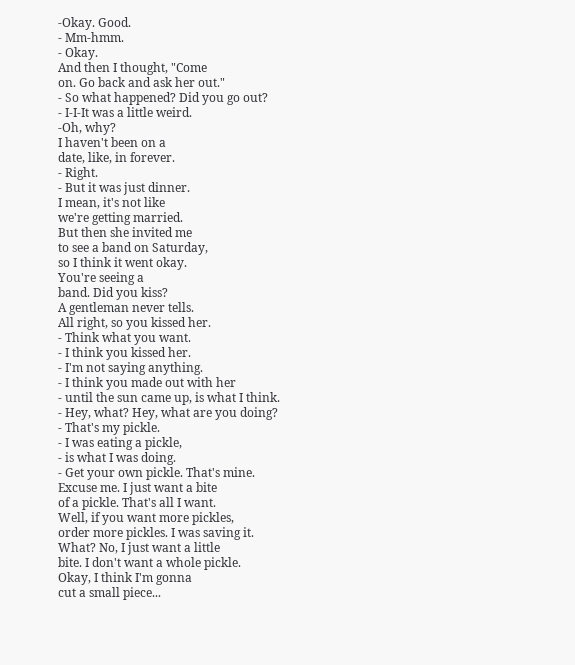-Okay. Good.
- Mm-hmm.
- Okay.
And then I thought, "Come
on. Go back and ask her out."
- So what happened? Did you go out?
- I-I-It was a little weird.
-Oh, why?
I haven't been on a
date, like, in forever.
- Right.
- But it was just dinner.
I mean, it's not like
we're getting married.
But then she invited me
to see a band on Saturday,
so I think it went okay.
You're seeing a
band. Did you kiss?
A gentleman never tells.
All right, so you kissed her.
- Think what you want.
- I think you kissed her.
- I'm not saying anything.
- I think you made out with her
- until the sun came up, is what I think.
- Hey, what? Hey, what are you doing?
- That's my pickle.
- I was eating a pickle,
- is what I was doing.
- Get your own pickle. That's mine.
Excuse me. I just want a bite
of a pickle. That's all I want.
Well, if you want more pickles,
order more pickles. I was saving it.
What? No, I just want a little
bite. I don't want a whole pickle.
Okay, I think I'm gonna
cut a small piece...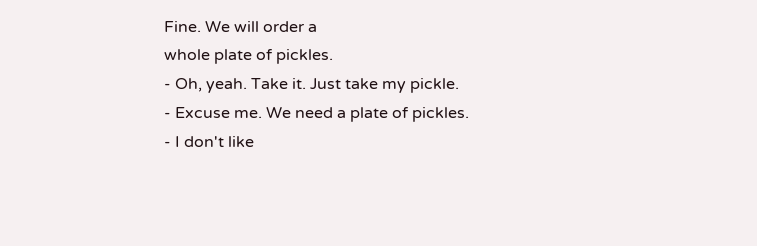Fine. We will order a
whole plate of pickles.
- Oh, yeah. Take it. Just take my pickle.
- Excuse me. We need a plate of pickles.
- I don't like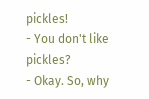pickles!
- You don't like pickles?
- Okay. So, why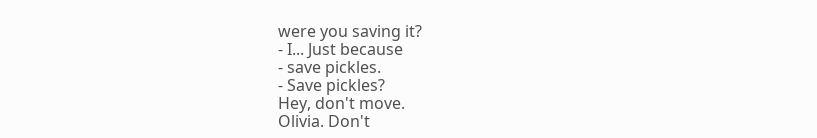were you saving it?
- I... Just because
- save pickles.
- Save pickles?
Hey, don't move.
Olivia. Don't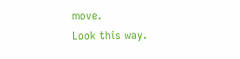move.
Look this way.